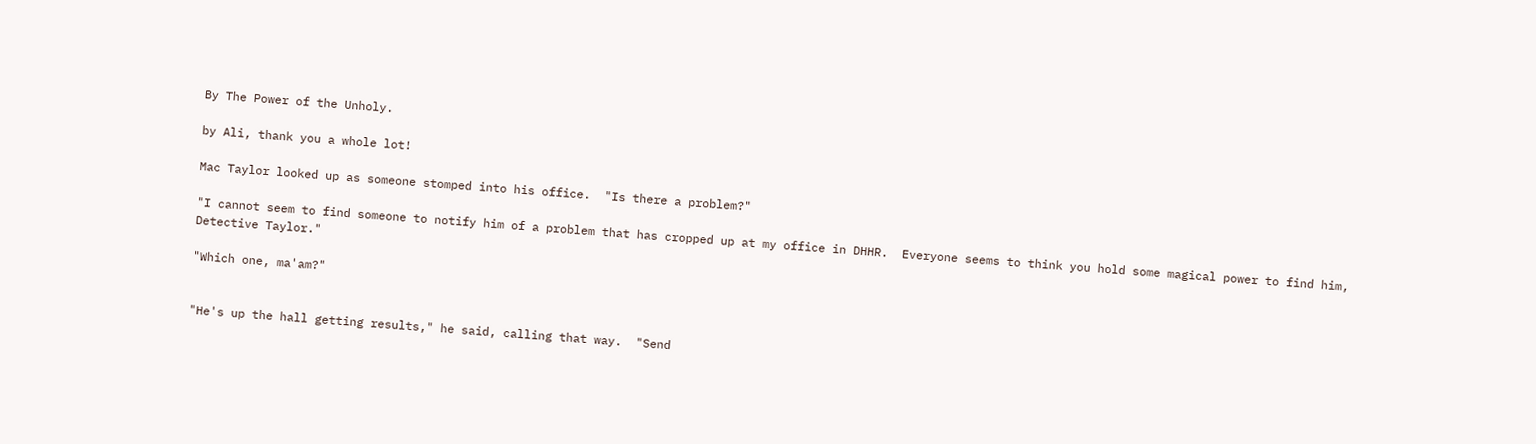By The Power of the Unholy.

by Ali, thank you a whole lot!

Mac Taylor looked up as someone stomped into his office.  "Is there a problem?"

"I cannot seem to find someone to notify him of a problem that has cropped up at my office in DHHR.  Everyone seems to think you hold some magical power to find him, Detective Taylor."

"Which one, ma'am?"


"He's up the hall getting results," he said, calling that way.  "Send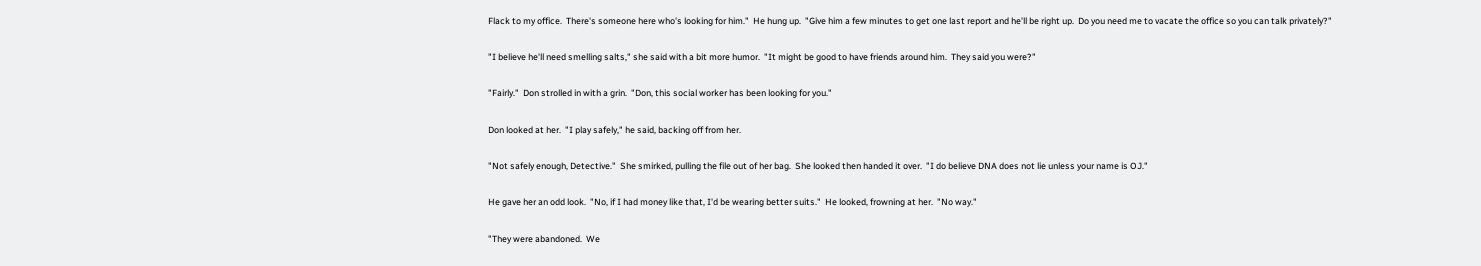Flack to my office.  There's someone here who's looking for him."  He hung up.  "Give him a few minutes to get one last report and he'll be right up.  Do you need me to vacate the office so you can talk privately?"

"I believe he'll need smelling salts," she said with a bit more humor.  "It might be good to have friends around him.  They said you were?"

"Fairly."  Don strolled in with a grin.  "Don, this social worker has been looking for you."

Don looked at her.  "I play safely," he said, backing off from her.

"Not safely enough, Detective."  She smirked, pulling the file out of her bag.  She looked then handed it over.  "I do believe DNA does not lie unless your name is OJ."

He gave her an odd look.  "No, if I had money like that, I'd be wearing better suits."  He looked, frowning at her.  "No way."

"They were abandoned.  We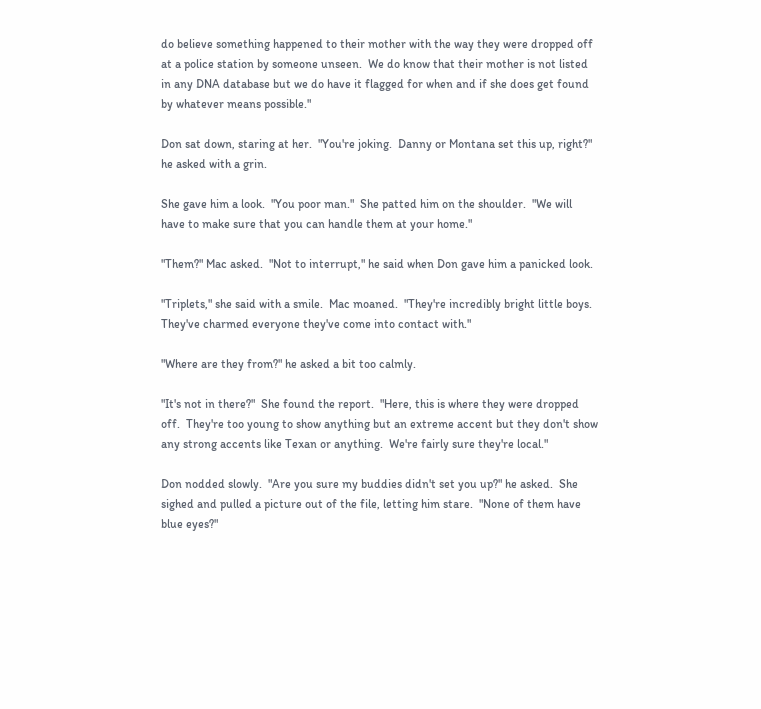do believe something happened to their mother with the way they were dropped off at a police station by someone unseen.  We do know that their mother is not listed in any DNA database but we do have it flagged for when and if she does get found by whatever means possible."

Don sat down, staring at her.  "You're joking.  Danny or Montana set this up, right?" he asked with a grin.

She gave him a look.  "You poor man."  She patted him on the shoulder.  "We will have to make sure that you can handle them at your home."

"Them?" Mac asked.  "Not to interrupt," he said when Don gave him a panicked look.

"Triplets," she said with a smile.  Mac moaned.  "They're incredibly bright little boys.  They've charmed everyone they've come into contact with."

"Where are they from?" he asked a bit too calmly.

"It's not in there?"  She found the report.  "Here, this is where they were dropped off.  They're too young to show anything but an extreme accent but they don't show any strong accents like Texan or anything.  We're fairly sure they're local."

Don nodded slowly.  "Are you sure my buddies didn't set you up?" he asked.  She sighed and pulled a picture out of the file, letting him stare.  "None of them have blue eyes?"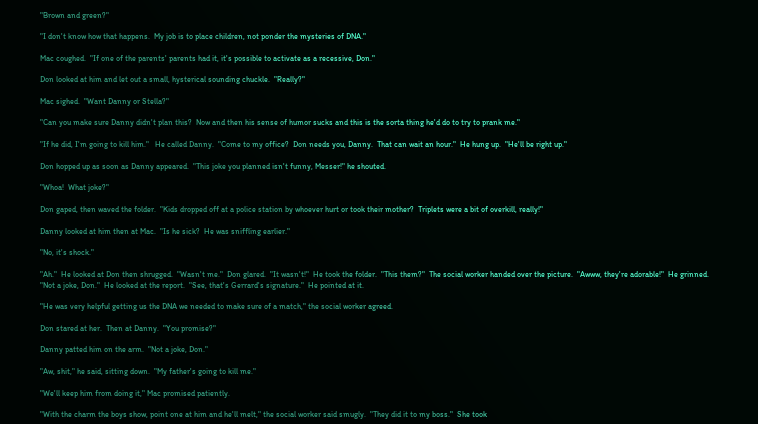"Brown and green?"

"I don't know how that happens.  My job is to place children, not ponder the mysteries of DNA."

Mac coughed.  "If one of the parents' parents had it, it's possible to activate as a recessive, Don."

Don looked at him and let out a small, hysterical sounding chuckle.  "Really?"

Mac sighed.  "Want Danny or Stella?"

"Can you make sure Danny didn't plan this?  Now and then his sense of humor sucks and this is the sorta thing he'd do to try to prank me."

"If he did, I'm going to kill him."   He called Danny.  "Come to my office?  Don needs you, Danny.  That can wait an hour."  He hung up.  "He'll be right up."

Don hopped up as soon as Danny appeared.  "This joke you planned isn't funny, Messer!" he shouted.

"Whoa!  What joke?"

Don gaped, then waved the folder.  "Kids dropped off at a police station by whoever hurt or took their mother?  Triplets were a bit of overkill, really!"

Danny looked at him then at Mac.  "Is he sick?  He was sniffling earlier."

"No, it's shock."

"Ah."  He looked at Don then shrugged.  "Wasn't me."  Don glared.  "It wasn't!"  He took the folder.  "This them?"  The social worker handed over the picture.  "Awww, they're adorable!"  He grinned.  "Not a joke, Don."  He looked at the report.  "See, that's Gerrard's signature."  He pointed at it.

"He was very helpful getting us the DNA we needed to make sure of a match," the social worker agreed.

Don stared at her.  Then at Danny.  "You promise?"

Danny patted him on the arm.  "Not a joke, Don."

"Aw, shit," he said, sitting down.  "My father's going to kill me."

"We'll keep him from doing it," Mac promised patiently.

"With the charm the boys show, point one at him and he'll melt," the social worker said smugly.  "They did it to my boss."  She took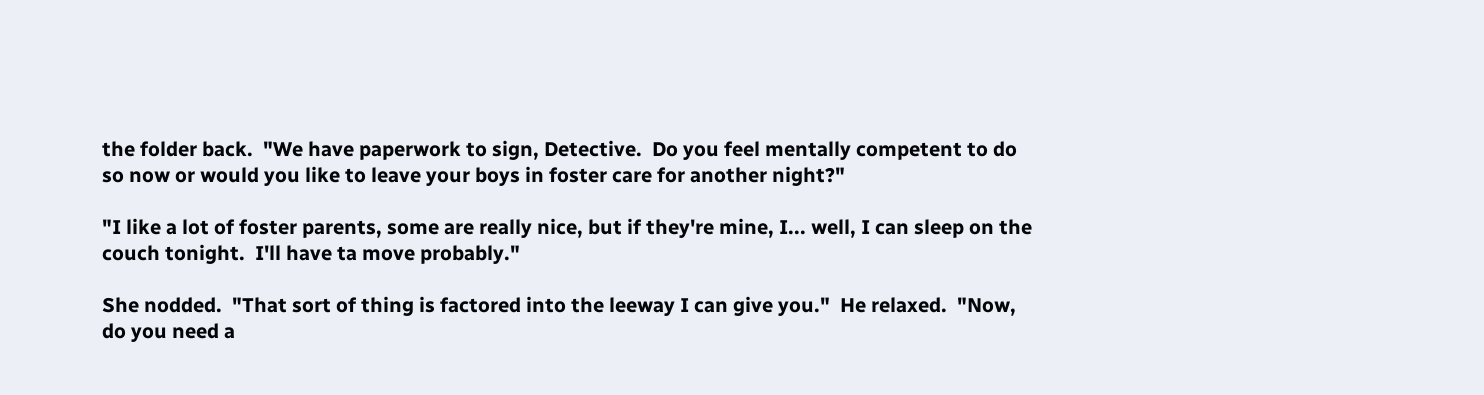the folder back.  "We have paperwork to sign, Detective.  Do you feel mentally competent to do so now or would you like to leave your boys in foster care for another night?"

"I like a lot of foster parents, some are really nice, but if they're mine, I... well, I can sleep on the couch tonight.  I'll have ta move probably."

She nodded.  "That sort of thing is factored into the leeway I can give you."  He relaxed.  "Now, do you need a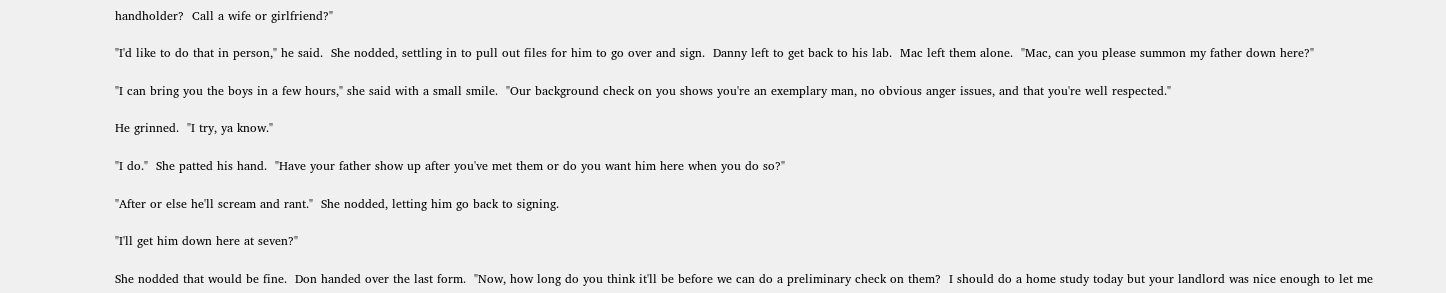handholder?  Call a wife or girlfriend?"

"I'd like to do that in person," he said.  She nodded, settling in to pull out files for him to go over and sign.  Danny left to get back to his lab.  Mac left them alone.  "Mac, can you please summon my father down here?"

"I can bring you the boys in a few hours," she said with a small smile.  "Our background check on you shows you're an exemplary man, no obvious anger issues, and that you're well respected."

He grinned.  "I try, ya know."

"I do."  She patted his hand.  "Have your father show up after you've met them or do you want him here when you do so?"

"After or else he'll scream and rant."  She nodded, letting him go back to signing.

"I'll get him down here at seven?"

She nodded that would be fine.  Don handed over the last form.  "Now, how long do you think it'll be before we can do a preliminary check on them?  I should do a home study today but your landlord was nice enough to let me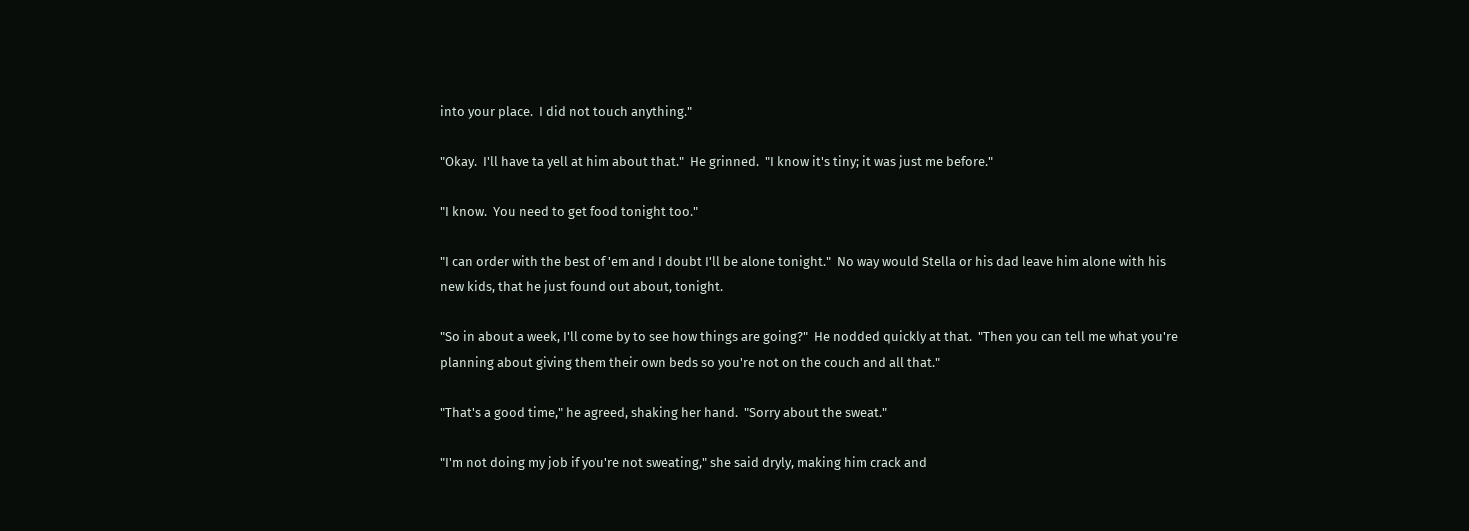into your place.  I did not touch anything."

"Okay.  I'll have ta yell at him about that."  He grinned.  "I know it's tiny; it was just me before."

"I know.  You need to get food tonight too."

"I can order with the best of 'em and I doubt I'll be alone tonight."  No way would Stella or his dad leave him alone with his new kids, that he just found out about, tonight.

"So in about a week, I'll come by to see how things are going?"  He nodded quickly at that.  "Then you can tell me what you're planning about giving them their own beds so you're not on the couch and all that."

"That's a good time," he agreed, shaking her hand.  "Sorry about the sweat."

"I'm not doing my job if you're not sweating," she said dryly, making him crack and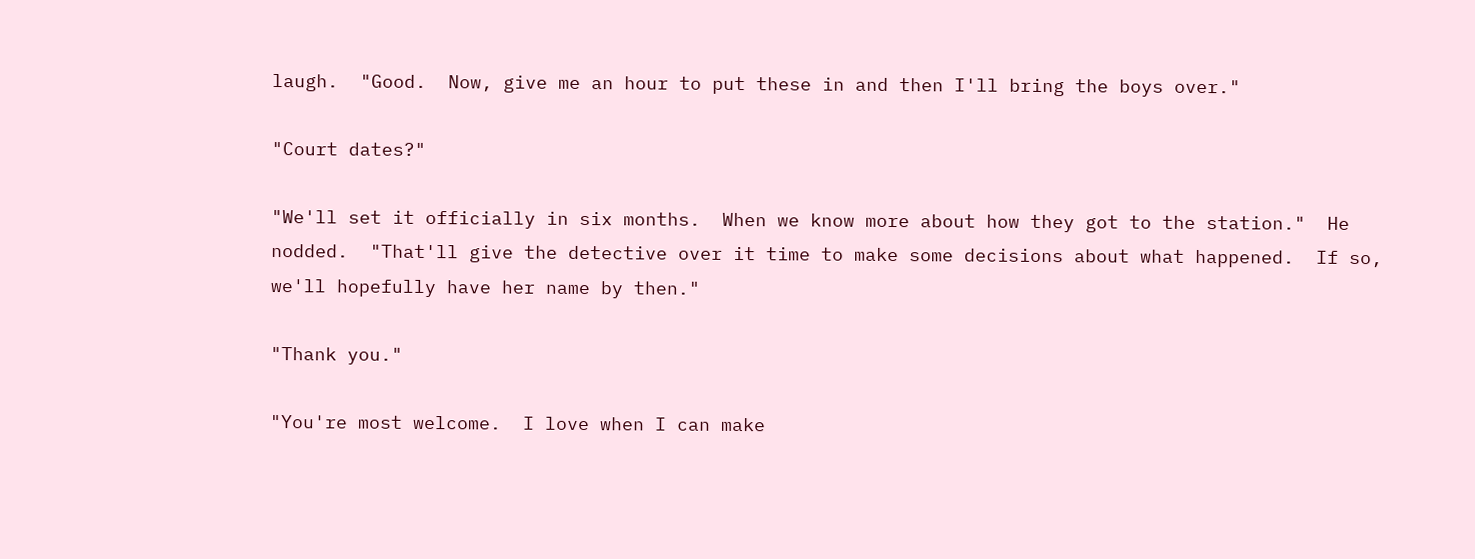laugh.  "Good.  Now, give me an hour to put these in and then I'll bring the boys over."

"Court dates?"

"We'll set it officially in six months.  When we know more about how they got to the station."  He nodded.  "That'll give the detective over it time to make some decisions about what happened.  If so, we'll hopefully have her name by then."

"Thank you."

"You're most welcome.  I love when I can make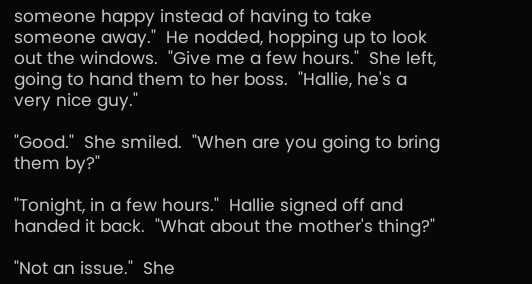someone happy instead of having to take someone away."  He nodded, hopping up to look out the windows.  "Give me a few hours."  She left, going to hand them to her boss.  "Hallie, he's a very nice guy."

"Good."  She smiled.  "When are you going to bring them by?"

"Tonight, in a few hours."  Hallie signed off and handed it back.  "What about the mother's thing?"

"Not an issue."  She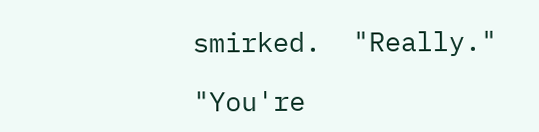smirked.  "Really."

"You're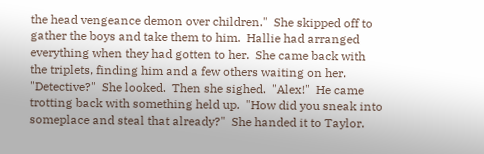the head vengeance demon over children."  She skipped off to gather the boys and take them to him.  Hallie had arranged everything when they had gotten to her.  She came back with the triplets, finding him and a few others waiting on her.  "Detective?"  She looked.  Then she sighed.  "Alex!"  He came trotting back with something held up.  "How did you sneak into someplace and steal that already?"  She handed it to Taylor.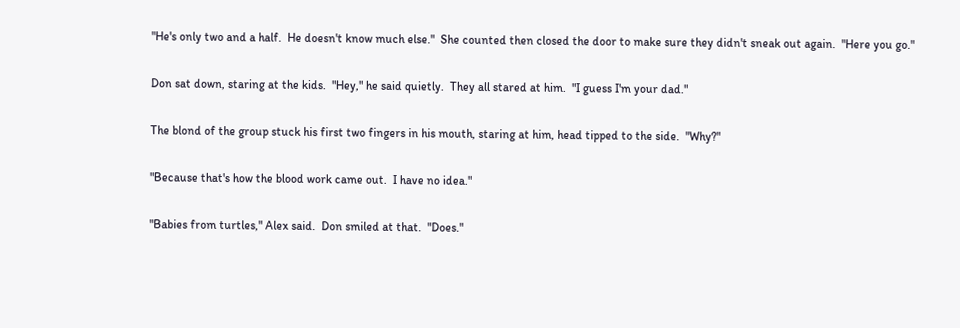"He's only two and a half.  He doesn't know much else."  She counted then closed the door to make sure they didn't sneak out again.  "Here you go."

Don sat down, staring at the kids.  "Hey," he said quietly.  They all stared at him.  "I guess I'm your dad."

The blond of the group stuck his first two fingers in his mouth, staring at him, head tipped to the side.  "Why?"

"Because that's how the blood work came out.  I have no idea."

"Babies from turtles," Alex said.  Don smiled at that.  "Does."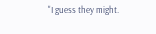"I guess they might.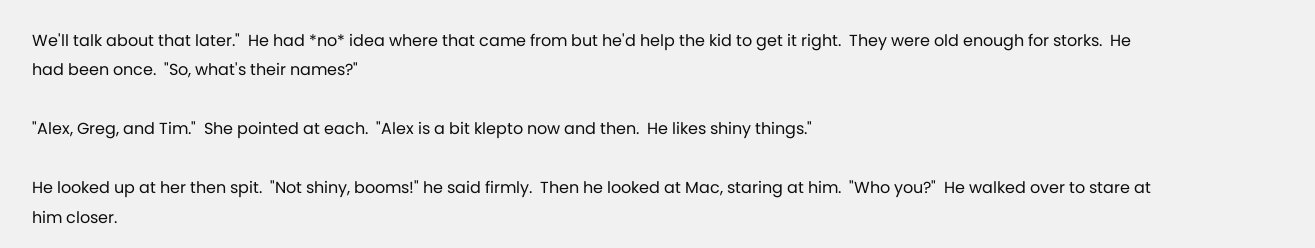We'll talk about that later."  He had *no* idea where that came from but he'd help the kid to get it right.  They were old enough for storks.  He had been once.  "So, what's their names?"

"Alex, Greg, and Tim."  She pointed at each.  "Alex is a bit klepto now and then.  He likes shiny things."

He looked up at her then spit.  "Not shiny, booms!" he said firmly.  Then he looked at Mac, staring at him.  "Who you?"  He walked over to stare at him closer.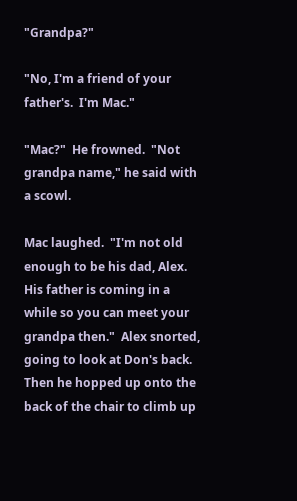"Grandpa?"

"No, I'm a friend of your father's.  I'm Mac."

"Mac?"  He frowned.  "Not grandpa name," he said with a scowl.

Mac laughed.  "I'm not old enough to be his dad, Alex.  His father is coming in a while so you can meet your grandpa then."  Alex snorted, going to look at Don's back.  Then he hopped up onto the back of the chair to climb up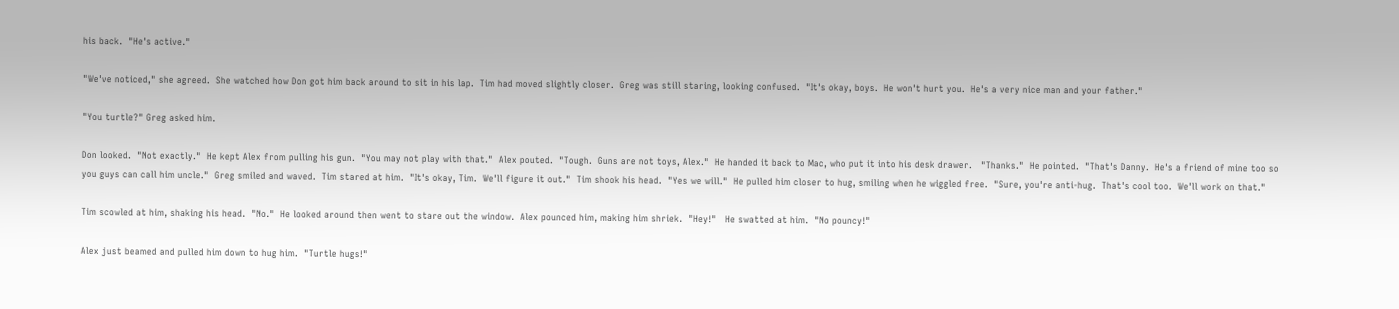his back.  "He's active."

"We've noticed," she agreed.  She watched how Don got him back around to sit in his lap.  Tim had moved slightly closer.  Greg was still staring, looking confused.  "It's okay, boys.  He won't hurt you.  He's a very nice man and your father."

"You turtle?" Greg asked him.

Don looked.  "Not exactly."  He kept Alex from pulling his gun.  "You may not play with that."  Alex pouted.  "Tough.  Guns are not toys, Alex."  He handed it back to Mac, who put it into his desk drawer.   "Thanks."  He pointed.  "That's Danny.  He's a friend of mine too so you guys can call him uncle."  Greg smiled and waved.  Tim stared at him.  "It's okay, Tim.  We'll figure it out."  Tim shook his head.  "Yes we will."  He pulled him closer to hug, smiling when he wiggled free.  "Sure, you're anti-hug.  That's cool too.  We'll work on that."

Tim scowled at him, shaking his head.  "No."  He looked around then went to stare out the window.  Alex pounced him, making him shriek.  "Hey!"   He swatted at him.  "No pouncy!"

Alex just beamed and pulled him down to hug him.  "Turtle hugs!"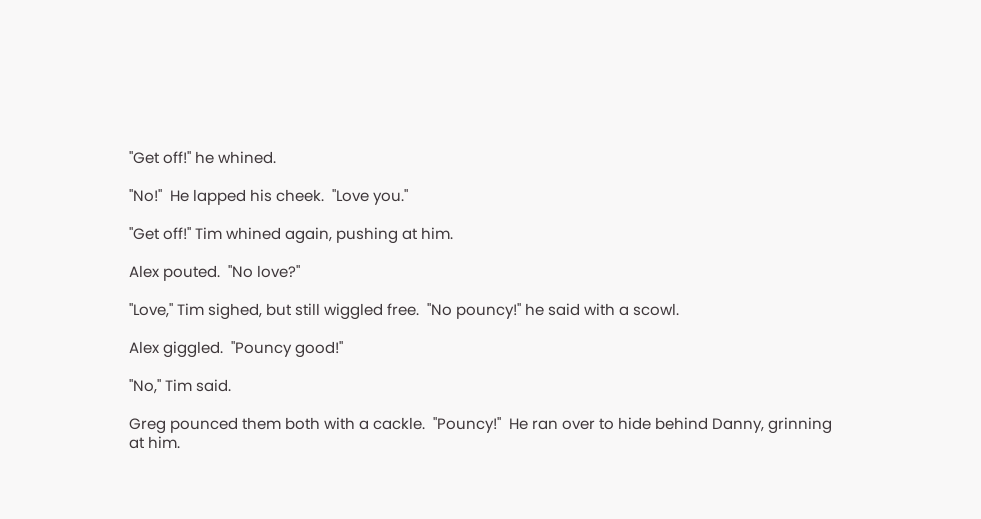"Get off!" he whined.

"No!"  He lapped his cheek.  "Love you."

"Get off!" Tim whined again, pushing at him.

Alex pouted.  "No love?"

"Love," Tim sighed, but still wiggled free.  "No pouncy!" he said with a scowl.

Alex giggled.  "Pouncy good!"

"No," Tim said.

Greg pounced them both with a cackle.  "Pouncy!"  He ran over to hide behind Danny, grinning at him.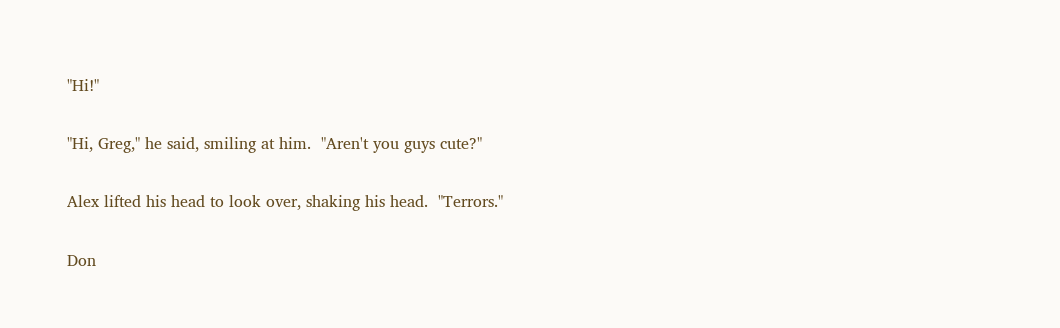"Hi!"

"Hi, Greg," he said, smiling at him.  "Aren't you guys cute?"

Alex lifted his head to look over, shaking his head.  "Terrors."

Don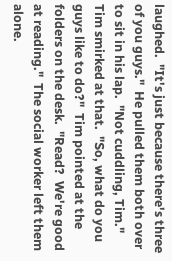laughed.  "It's just because there's three of you guys."  He pulled them both over to sit in his lap.  "Not cuddling, Tim."  Tim smirked at that.  "So, what do you guys like to do?"  Tim pointed at the folders on the desk.  "Read?  We're good at reading."  The social worker left them alone.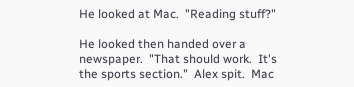He looked at Mac.  "Reading stuff?"

He looked then handed over a newspaper.  "That should work.  It's the sports section."  Alex spit.  Mac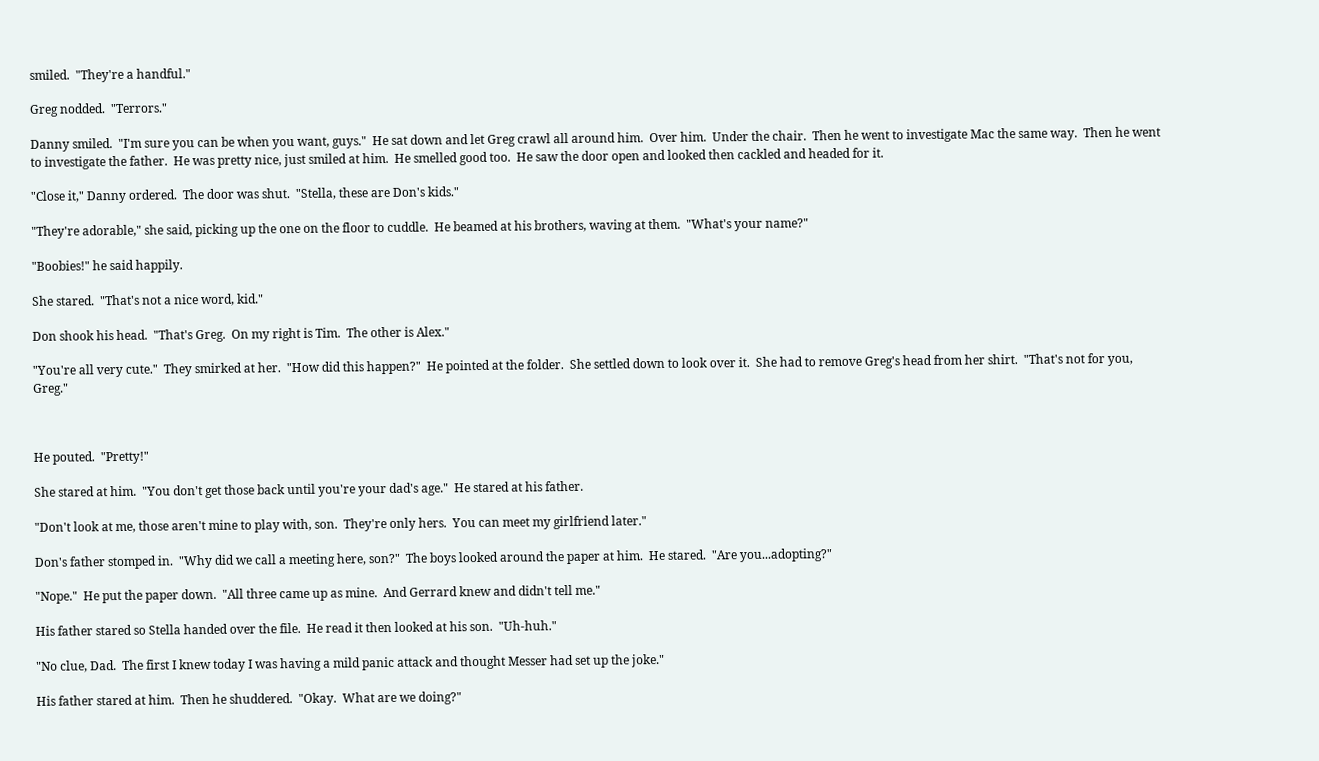smiled.  "They're a handful."

Greg nodded.  "Terrors."

Danny smiled.  "I'm sure you can be when you want, guys."  He sat down and let Greg crawl all around him.  Over him.  Under the chair.  Then he went to investigate Mac the same way.  Then he went to investigate the father.  He was pretty nice, just smiled at him.  He smelled good too.  He saw the door open and looked then cackled and headed for it.

"Close it," Danny ordered.  The door was shut.  "Stella, these are Don's kids."

"They're adorable," she said, picking up the one on the floor to cuddle.  He beamed at his brothers, waving at them.  "What's your name?"

"Boobies!" he said happily.

She stared.  "That's not a nice word, kid."

Don shook his head.  "That's Greg.  On my right is Tim.  The other is Alex."

"You're all very cute."  They smirked at her.  "How did this happen?"  He pointed at the folder.  She settled down to look over it.  She had to remove Greg's head from her shirt.  "That's not for you, Greg."



He pouted.  "Pretty!"

She stared at him.  "You don't get those back until you're your dad's age."  He stared at his father.

"Don't look at me, those aren't mine to play with, son.  They're only hers.  You can meet my girlfriend later."

Don's father stomped in.  "Why did we call a meeting here, son?"  The boys looked around the paper at him.  He stared.  "Are you...adopting?"

"Nope."  He put the paper down.  "All three came up as mine.  And Gerrard knew and didn't tell me."

His father stared so Stella handed over the file.  He read it then looked at his son.  "Uh-huh."

"No clue, Dad.  The first I knew today I was having a mild panic attack and thought Messer had set up the joke."

His father stared at him.  Then he shuddered.  "Okay.  What are we doing?"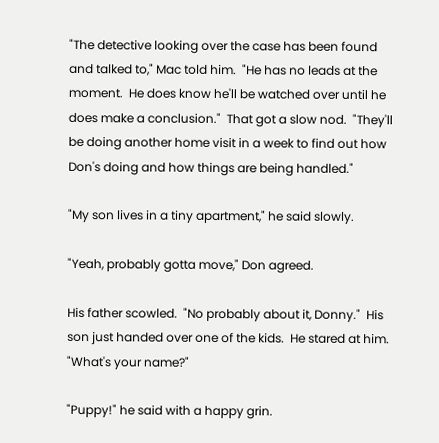"The detective looking over the case has been found and talked to," Mac told him.  "He has no leads at the moment.  He does know he'll be watched over until he does make a conclusion."  That got a slow nod.  "They'll be doing another home visit in a week to find out how Don's doing and how things are being handled."

"My son lives in a tiny apartment," he said slowly.

"Yeah, probably gotta move," Don agreed.

His father scowled.  "No probably about it, Donny."  His son just handed over one of the kids.  He stared at him.  "What's your name?"

"Puppy!" he said with a happy grin.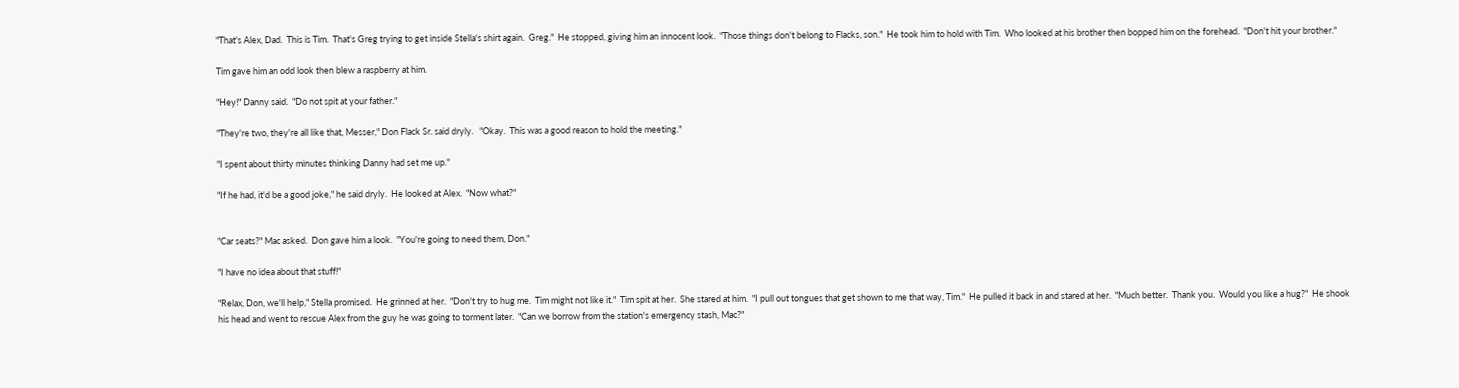"That's Alex, Dad.  This is Tim.  That's Greg trying to get inside Stella's shirt again.  Greg."  He stopped, giving him an innocent look.  "Those things don't belong to Flacks, son."  He took him to hold with Tim.  Who looked at his brother then bopped him on the forehead.  "Don't hit your brother."

Tim gave him an odd look then blew a raspberry at him.

"Hey!" Danny said.  "Do not spit at your father."

"They're two, they're all like that, Messer," Don Flack Sr. said dryly.   "Okay.  This was a good reason to hold the meeting."

"I spent about thirty minutes thinking Danny had set me up."

"If he had, it'd be a good joke," he said dryly.  He looked at Alex.  "Now what?"


"Car seats?" Mac asked.  Don gave him a look.  "You're going to need them, Don."

"I have no idea about that stuff!"

"Relax, Don, we'll help," Stella promised.  He grinned at her.  "Don't try to hug me.  Tim might not like it."  Tim spit at her.  She stared at him.  "I pull out tongues that get shown to me that way, Tim."  He pulled it back in and stared at her.  "Much better.  Thank you.  Would you like a hug?"  He shook his head and went to rescue Alex from the guy he was going to torment later.  "Can we borrow from the station's emergency stash, Mac?"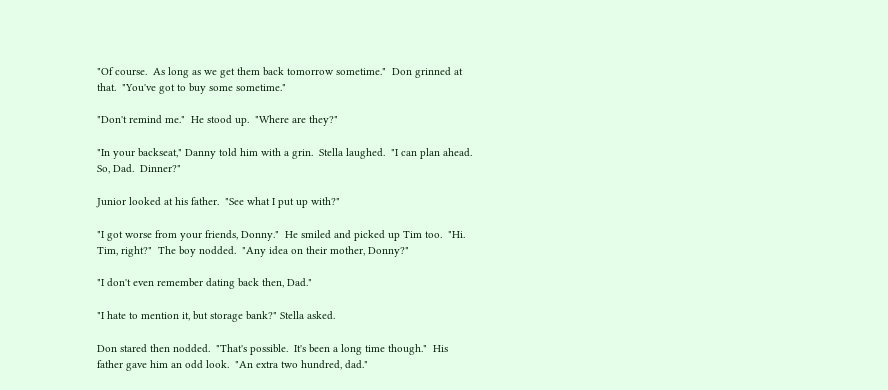"Of course.  As long as we get them back tomorrow sometime."  Don grinned at that.  "You've got to buy some sometime."

"Don't remind me."  He stood up.  "Where are they?"

"In your backseat," Danny told him with a grin.  Stella laughed.  "I can plan ahead.  So, Dad.  Dinner?"

Junior looked at his father.  "See what I put up with?"

"I got worse from your friends, Donny."  He smiled and picked up Tim too.  "Hi. Tim, right?"  The boy nodded.  "Any idea on their mother, Donny?"

"I don't even remember dating back then, Dad."

"I hate to mention it, but storage bank?" Stella asked.

Don stared then nodded.  "That's possible.  It's been a long time though."  His father gave him an odd look.  "An extra two hundred, dad."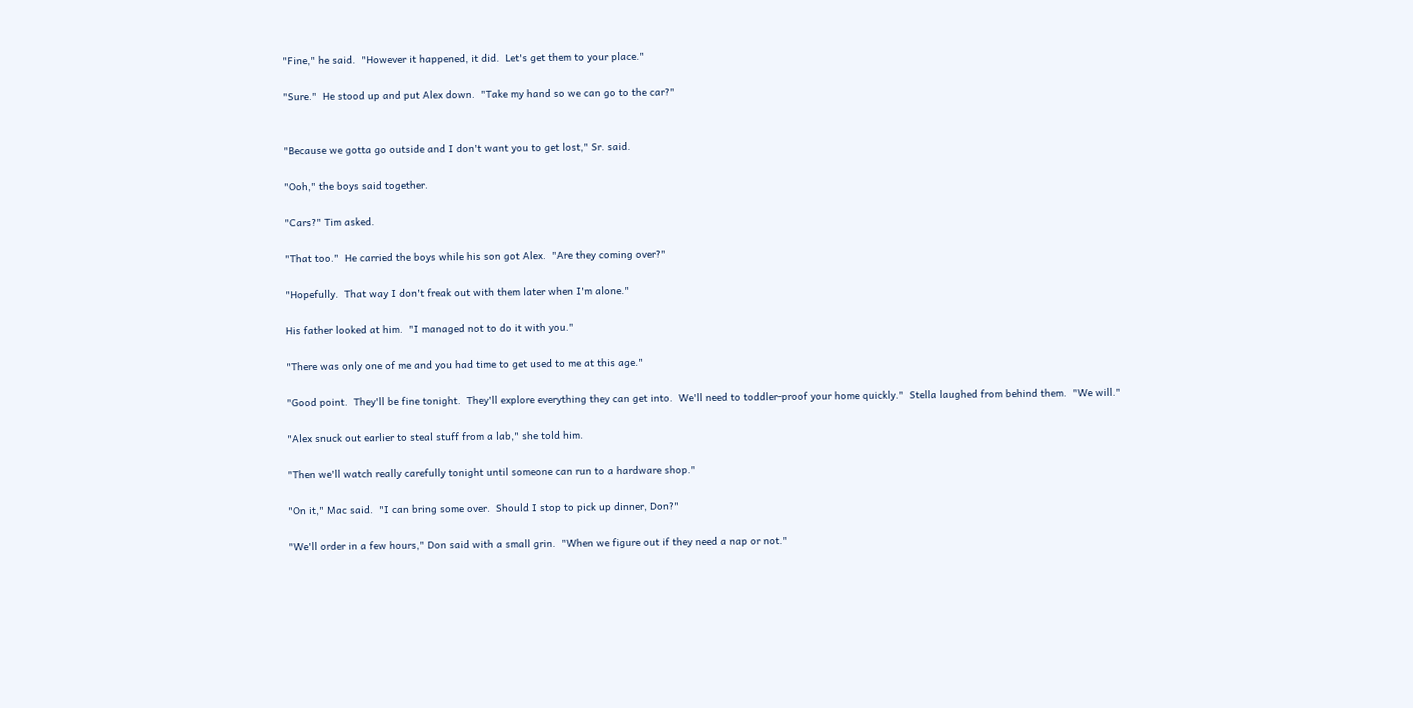"Fine," he said.  "However it happened, it did.  Let's get them to your place."

"Sure."  He stood up and put Alex down.  "Take my hand so we can go to the car?"


"Because we gotta go outside and I don't want you to get lost," Sr. said.

"Ooh," the boys said together.

"Cars?" Tim asked.

"That too."  He carried the boys while his son got Alex.  "Are they coming over?"

"Hopefully.  That way I don't freak out with them later when I'm alone."

His father looked at him.  "I managed not to do it with you."

"There was only one of me and you had time to get used to me at this age."

"Good point.  They'll be fine tonight.  They'll explore everything they can get into.  We'll need to toddler-proof your home quickly."  Stella laughed from behind them.  "We will."

"Alex snuck out earlier to steal stuff from a lab," she told him.

"Then we'll watch really carefully tonight until someone can run to a hardware shop."

"On it," Mac said.  "I can bring some over.  Should I stop to pick up dinner, Don?"

"We'll order in a few hours," Don said with a small grin.  "When we figure out if they need a nap or not."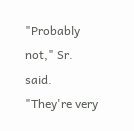"Probably not," Sr. said.  "They're very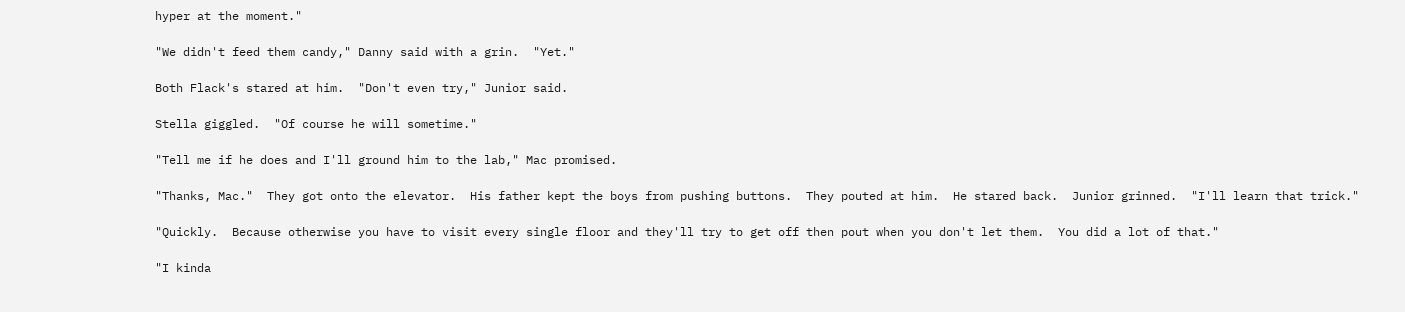hyper at the moment."

"We didn't feed them candy," Danny said with a grin.  "Yet."

Both Flack's stared at him.  "Don't even try," Junior said.

Stella giggled.  "Of course he will sometime."

"Tell me if he does and I'll ground him to the lab," Mac promised.

"Thanks, Mac."  They got onto the elevator.  His father kept the boys from pushing buttons.  They pouted at him.  He stared back.  Junior grinned.  "I'll learn that trick."

"Quickly.  Because otherwise you have to visit every single floor and they'll try to get off then pout when you don't let them.  You did a lot of that."

"I kinda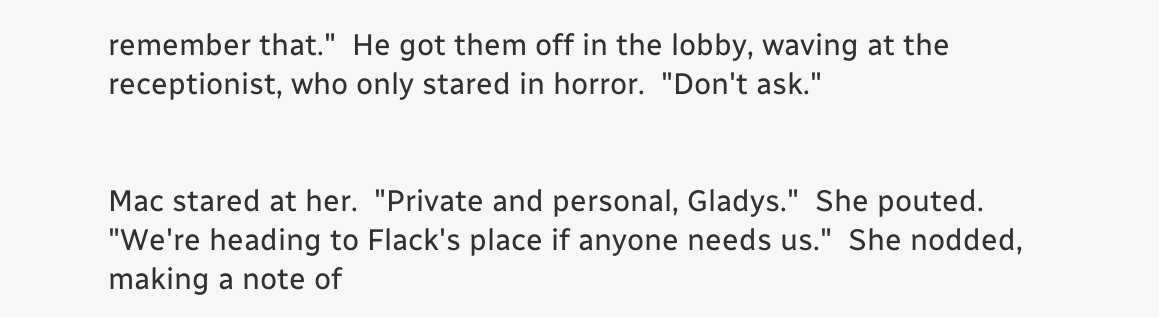remember that."  He got them off in the lobby, waving at the receptionist, who only stared in horror.  "Don't ask."


Mac stared at her.  "Private and personal, Gladys."  She pouted.  "We're heading to Flack's place if anyone needs us."  She nodded, making a note of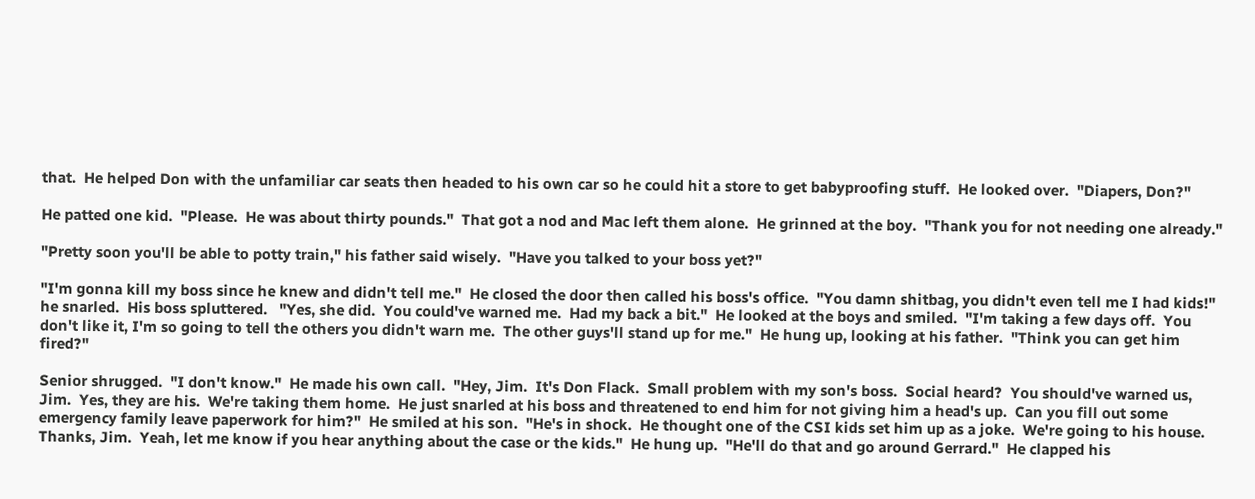that.  He helped Don with the unfamiliar car seats then headed to his own car so he could hit a store to get babyproofing stuff.  He looked over.  "Diapers, Don?"

He patted one kid.  "Please.  He was about thirty pounds."  That got a nod and Mac left them alone.  He grinned at the boy.  "Thank you for not needing one already."

"Pretty soon you'll be able to potty train," his father said wisely.  "Have you talked to your boss yet?"

"I'm gonna kill my boss since he knew and didn't tell me."  He closed the door then called his boss's office.  "You damn shitbag, you didn't even tell me I had kids!" he snarled.  His boss spluttered.   "Yes, she did.  You could've warned me.  Had my back a bit."  He looked at the boys and smiled.  "I'm taking a few days off.  You don't like it, I'm so going to tell the others you didn't warn me.  The other guys'll stand up for me."  He hung up, looking at his father.  "Think you can get him fired?"

Senior shrugged.  "I don't know."  He made his own call.  "Hey, Jim.  It's Don Flack.  Small problem with my son's boss.  Social heard?  You should've warned us, Jim.  Yes, they are his.  We're taking them home.  He just snarled at his boss and threatened to end him for not giving him a head's up.  Can you fill out some emergency family leave paperwork for him?"  He smiled at his son.  "He's in shock.  He thought one of the CSI kids set him up as a joke.  We're going to his house.  Thanks, Jim.  Yeah, let me know if you hear anything about the case or the kids."  He hung up.  "He'll do that and go around Gerrard."  He clapped his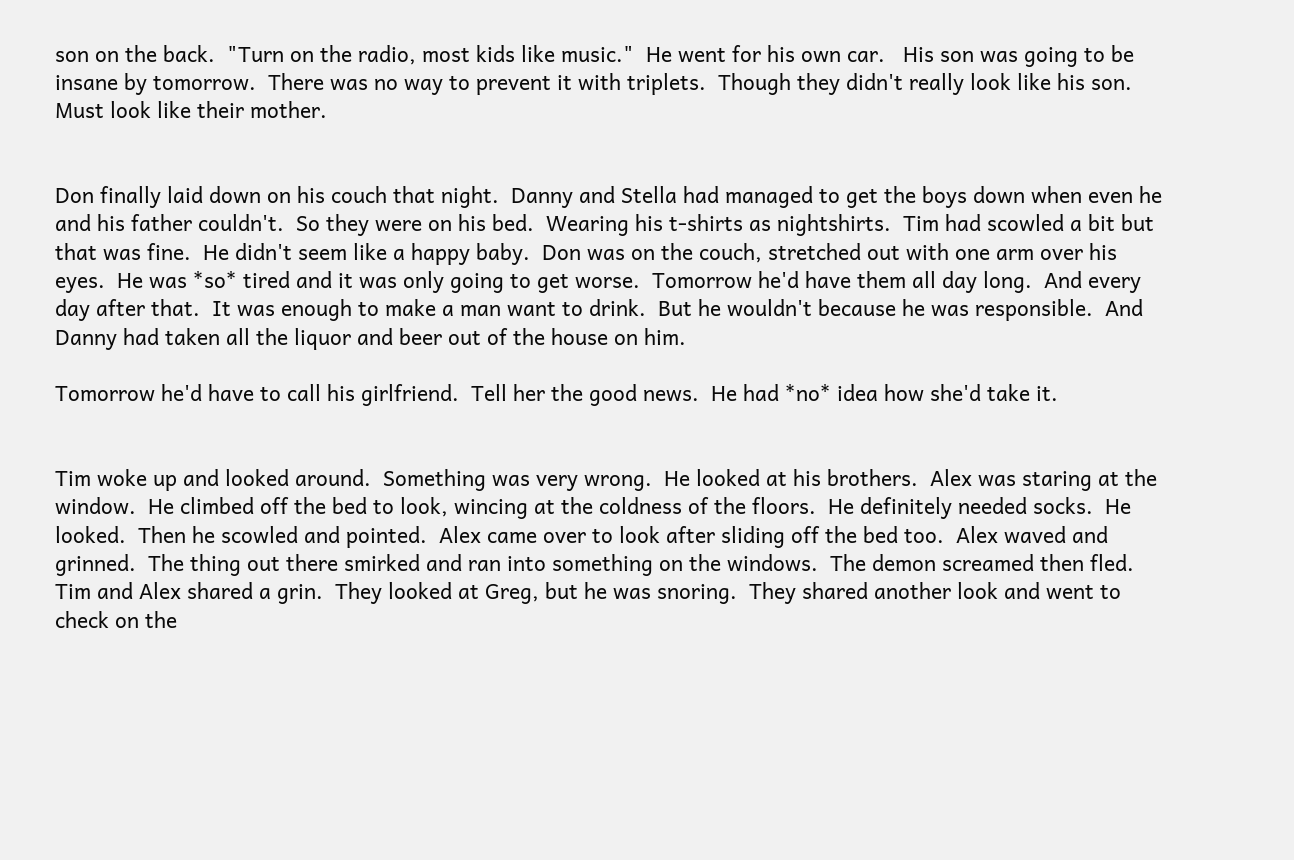son on the back.  "Turn on the radio, most kids like music."  He went for his own car.   His son was going to be insane by tomorrow.  There was no way to prevent it with triplets.  Though they didn't really look like his son.  Must look like their mother.


Don finally laid down on his couch that night.  Danny and Stella had managed to get the boys down when even he and his father couldn't.  So they were on his bed.  Wearing his t-shirts as nightshirts.  Tim had scowled a bit but that was fine.  He didn't seem like a happy baby.  Don was on the couch, stretched out with one arm over his eyes.  He was *so* tired and it was only going to get worse.  Tomorrow he'd have them all day long.  And every day after that.  It was enough to make a man want to drink.  But he wouldn't because he was responsible.  And Danny had taken all the liquor and beer out of the house on him.

Tomorrow he'd have to call his girlfriend.  Tell her the good news.  He had *no* idea how she'd take it.


Tim woke up and looked around.  Something was very wrong.  He looked at his brothers.  Alex was staring at the window.  He climbed off the bed to look, wincing at the coldness of the floors.  He definitely needed socks.  He looked.  Then he scowled and pointed.  Alex came over to look after sliding off the bed too.  Alex waved and grinned.  The thing out there smirked and ran into something on the windows.  The demon screamed then fled.  Tim and Alex shared a grin.  They looked at Greg, but he was snoring.  They shared another look and went to check on the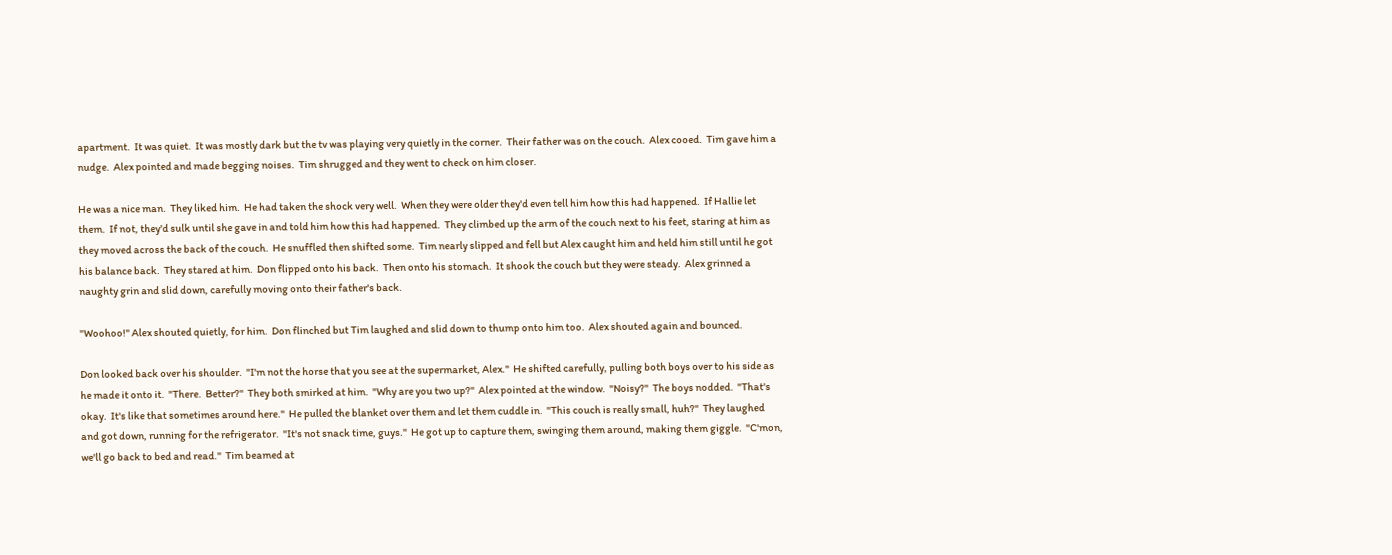apartment.  It was quiet.  It was mostly dark but the tv was playing very quietly in the corner.  Their father was on the couch.  Alex cooed.  Tim gave him a nudge.  Alex pointed and made begging noises.  Tim shrugged and they went to check on him closer.

He was a nice man.  They liked him.  He had taken the shock very well.  When they were older they'd even tell him how this had happened.  If Hallie let them.  If not, they'd sulk until she gave in and told him how this had happened.  They climbed up the arm of the couch next to his feet, staring at him as they moved across the back of the couch.  He snuffled then shifted some.  Tim nearly slipped and fell but Alex caught him and held him still until he got his balance back.  They stared at him.  Don flipped onto his back.  Then onto his stomach.  It shook the couch but they were steady.  Alex grinned a naughty grin and slid down, carefully moving onto their father's back.

"Woohoo!" Alex shouted quietly, for him.  Don flinched but Tim laughed and slid down to thump onto him too.  Alex shouted again and bounced.

Don looked back over his shoulder.  "I'm not the horse that you see at the supermarket, Alex."  He shifted carefully, pulling both boys over to his side as he made it onto it.  "There.  Better?"  They both smirked at him.  "Why are you two up?"  Alex pointed at the window.  "Noisy?"  The boys nodded.  "That's okay.  It's like that sometimes around here."  He pulled the blanket over them and let them cuddle in.  "This couch is really small, huh?"  They laughed and got down, running for the refrigerator.  "It's not snack time, guys."  He got up to capture them, swinging them around, making them giggle.  "C'mon, we'll go back to bed and read."  Tim beamed at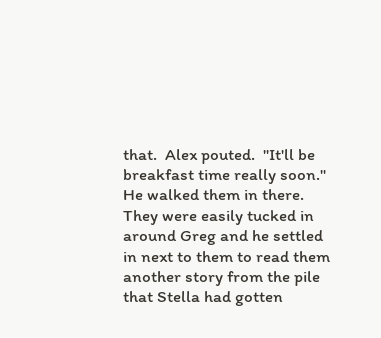that.  Alex pouted.  "It'll be breakfast time really soon."  He walked them in there.  They were easily tucked in around Greg and he settled in next to them to read them another story from the pile that Stella had gotten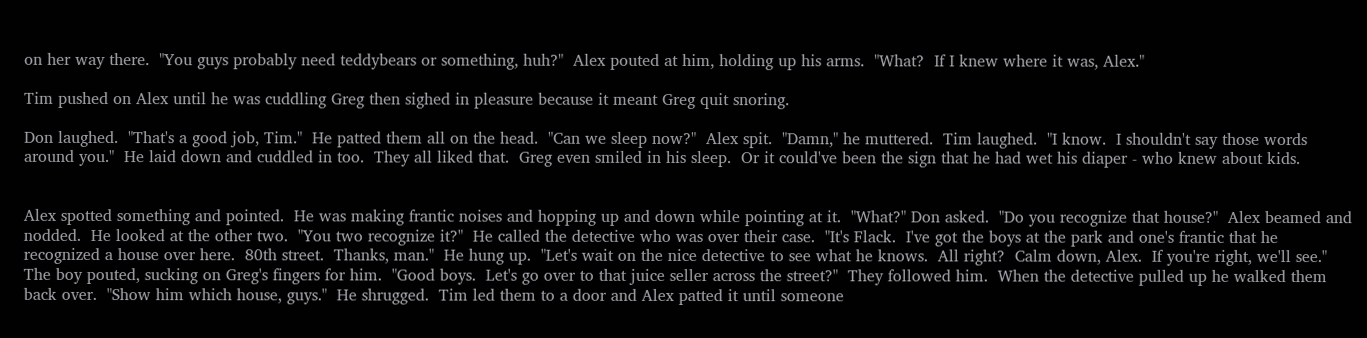on her way there.  "You guys probably need teddybears or something, huh?"  Alex pouted at him, holding up his arms.  "What?  If I knew where it was, Alex."

Tim pushed on Alex until he was cuddling Greg then sighed in pleasure because it meant Greg quit snoring.

Don laughed.  "That's a good job, Tim."  He patted them all on the head.  "Can we sleep now?"  Alex spit.  "Damn," he muttered.  Tim laughed.  "I know.  I shouldn't say those words around you."  He laid down and cuddled in too.  They all liked that.  Greg even smiled in his sleep.  Or it could've been the sign that he had wet his diaper - who knew about kids.


Alex spotted something and pointed.  He was making frantic noises and hopping up and down while pointing at it.  "What?" Don asked.  "Do you recognize that house?"  Alex beamed and nodded.  He looked at the other two.  "You two recognize it?"  He called the detective who was over their case.  "It's Flack.  I've got the boys at the park and one's frantic that he recognized a house over here.  80th street.  Thanks, man."  He hung up.  "Let's wait on the nice detective to see what he knows.  All right?  Calm down, Alex.  If you're right, we'll see."  The boy pouted, sucking on Greg's fingers for him.  "Good boys.  Let's go over to that juice seller across the street?"  They followed him.  When the detective pulled up he walked them back over.  "Show him which house, guys."  He shrugged.  Tim led them to a door and Alex patted it until someone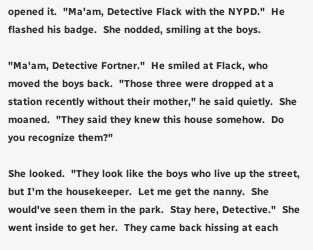opened it.  "Ma'am, Detective Flack with the NYPD."  He flashed his badge.  She nodded, smiling at the boys.

"Ma'am, Detective Fortner."  He smiled at Flack, who moved the boys back.  "Those three were dropped at a station recently without their mother," he said quietly.  She moaned.  "They said they knew this house somehow.  Do you recognize them?"

She looked.  "They look like the boys who live up the street, but I'm the housekeeper.  Let me get the nanny.  She would've seen them in the park.  Stay here, Detective."  She went inside to get her.  They came back hissing at each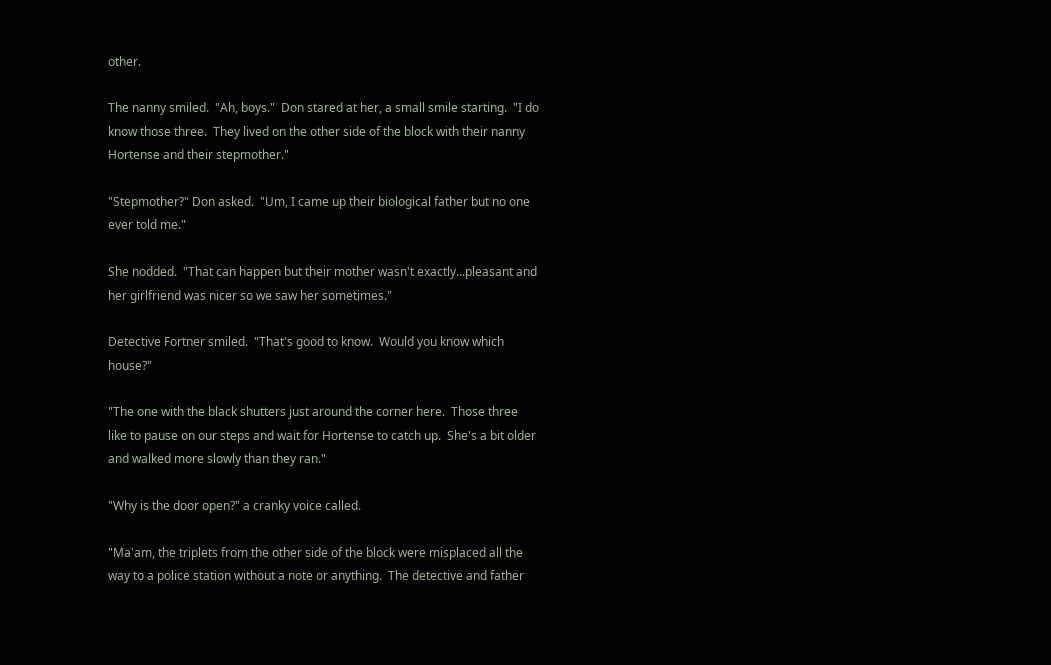other.

The nanny smiled.  "Ah, boys."  Don stared at her, a small smile starting.  "I do know those three.  They lived on the other side of the block with their nanny Hortense and their stepmother."

"Stepmother?" Don asked.  "Um, I came up their biological father but no one ever told me."

She nodded.  "That can happen but their mother wasn't exactly...pleasant and her girlfriend was nicer so we saw her sometimes."

Detective Fortner smiled.  "That's good to know.  Would you know which house?"

"The one with the black shutters just around the corner here.  Those three like to pause on our steps and wait for Hortense to catch up.  She's a bit older and walked more slowly than they ran."

"Why is the door open?" a cranky voice called.

"Ma'am, the triplets from the other side of the block were misplaced all the way to a police station without a note or anything.  The detective and father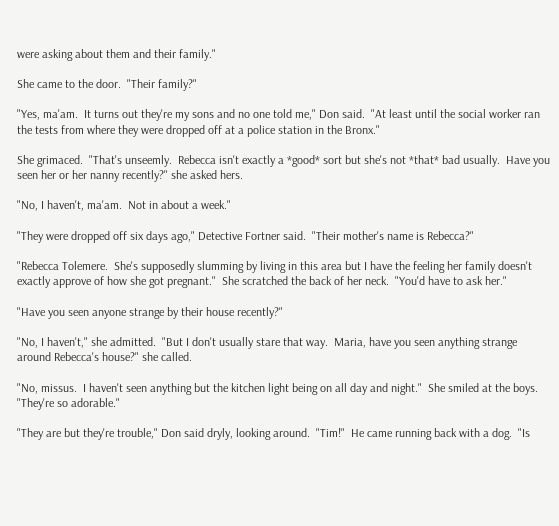were asking about them and their family."

She came to the door.  "Their family?"

"Yes, ma'am.  It turns out they're my sons and no one told me," Don said.  "At least until the social worker ran the tests from where they were dropped off at a police station in the Bronx."

She grimaced.  "That's unseemly.  Rebecca isn't exactly a *good* sort but she's not *that* bad usually.  Have you seen her or her nanny recently?" she asked hers.

"No, I haven't, ma'am.  Not in about a week."

"They were dropped off six days ago," Detective Fortner said.  "Their mother's name is Rebecca?"

"Rebecca Tolemere.  She's supposedly slumming by living in this area but I have the feeling her family doesn't exactly approve of how she got pregnant."  She scratched the back of her neck.  "You'd have to ask her."

"Have you seen anyone strange by their house recently?"

"No, I haven't," she admitted.  "But I don't usually stare that way.  Maria, have you seen anything strange around Rebecca's house?" she called.

"No, missus.  I haven't seen anything but the kitchen light being on all day and night."  She smiled at the boys.  "They're so adorable."

"They are but they're trouble," Don said dryly, looking around.  "Tim!"  He came running back with a dog.  "Is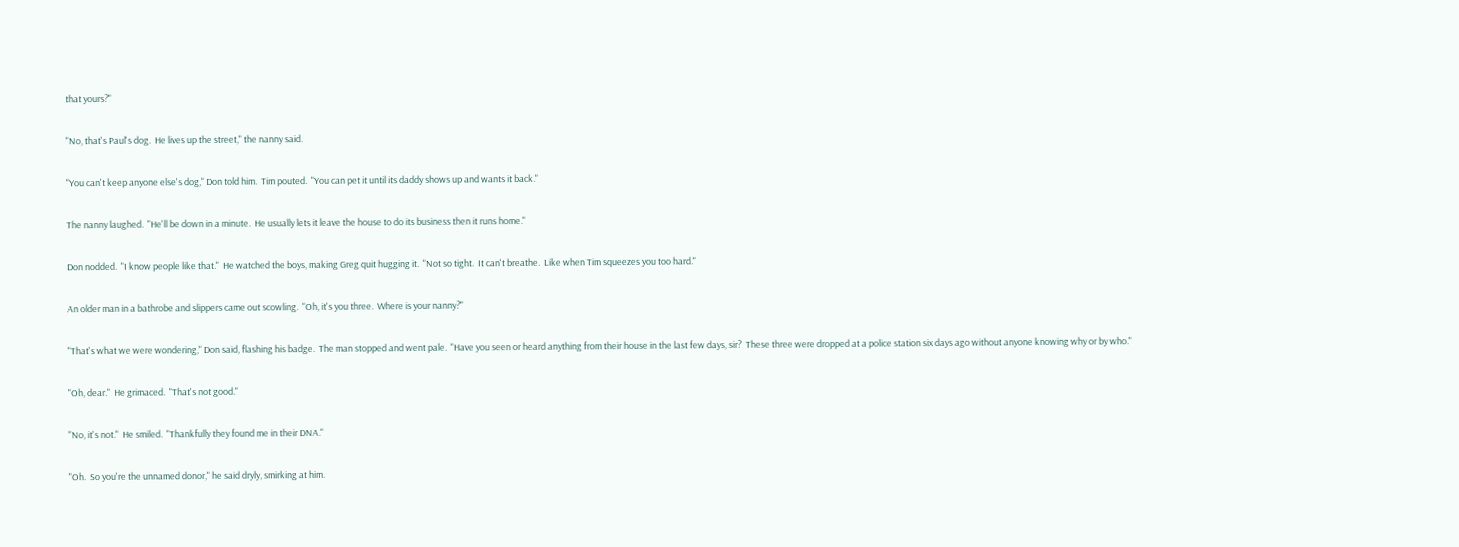that yours?"

"No, that's Paul's dog.  He lives up the street," the nanny said.

"You can't keep anyone else's dog," Don told him.  Tim pouted.  "You can pet it until its daddy shows up and wants it back."

The nanny laughed.  "He'll be down in a minute.  He usually lets it leave the house to do its business then it runs home."

Don nodded.  "I know people like that."  He watched the boys, making Greg quit hugging it.  "Not so tight.  It can't breathe.  Like when Tim squeezes you too hard."

An older man in a bathrobe and slippers came out scowling.  "Oh, it's you three.  Where is your nanny?"

"That's what we were wondering," Don said, flashing his badge.  The man stopped and went pale.  "Have you seen or heard anything from their house in the last few days, sir?  These three were dropped at a police station six days ago without anyone knowing why or by who."

"Oh, dear."  He grimaced.  "That's not good."

"No, it's not."  He smiled.  "Thankfully they found me in their DNA."

"Oh.  So you're the unnamed donor," he said dryly, smirking at him.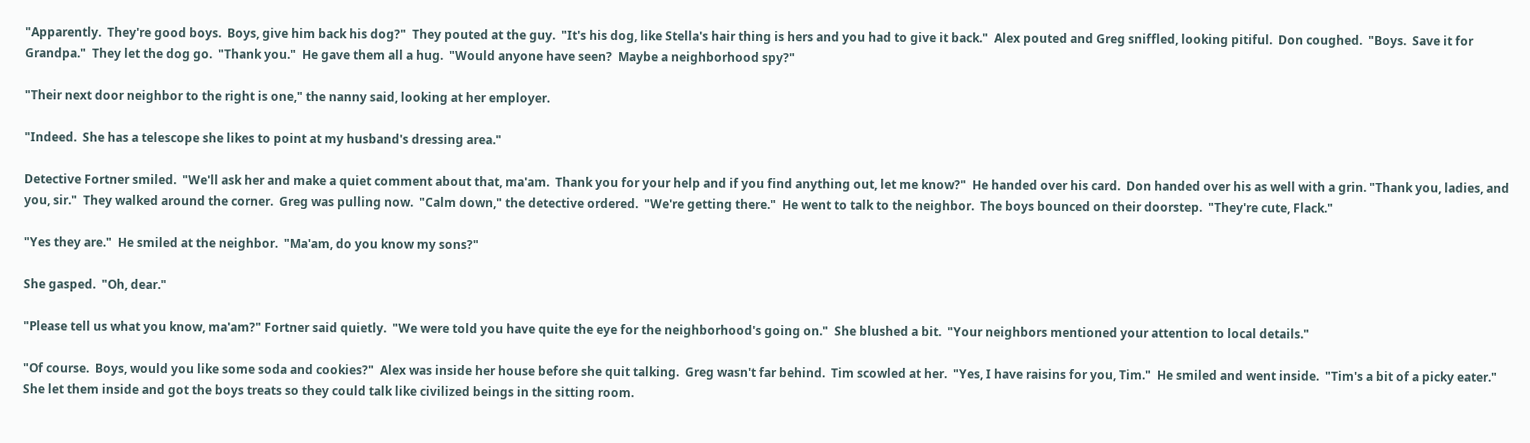"Apparently.  They're good boys.  Boys, give him back his dog?"  They pouted at the guy.  "It's his dog, like Stella's hair thing is hers and you had to give it back."  Alex pouted and Greg sniffled, looking pitiful.  Don coughed.  "Boys.  Save it for Grandpa."  They let the dog go.  "Thank you."  He gave them all a hug.  "Would anyone have seen?  Maybe a neighborhood spy?"

"Their next door neighbor to the right is one," the nanny said, looking at her employer.

"Indeed.  She has a telescope she likes to point at my husband's dressing area."

Detective Fortner smiled.  "We'll ask her and make a quiet comment about that, ma'am.  Thank you for your help and if you find anything out, let me know?"  He handed over his card.  Don handed over his as well with a grin. "Thank you, ladies, and you, sir."  They walked around the corner.  Greg was pulling now.  "Calm down," the detective ordered.  "We're getting there."  He went to talk to the neighbor.  The boys bounced on their doorstep.  "They're cute, Flack."

"Yes they are."  He smiled at the neighbor.  "Ma'am, do you know my sons?"

She gasped.  "Oh, dear."

"Please tell us what you know, ma'am?" Fortner said quietly.  "We were told you have quite the eye for the neighborhood's going on."  She blushed a bit.  "Your neighbors mentioned your attention to local details."

"Of course.  Boys, would you like some soda and cookies?"  Alex was inside her house before she quit talking.  Greg wasn't far behind.  Tim scowled at her.  "Yes, I have raisins for you, Tim."  He smiled and went inside.  "Tim's a bit of a picky eater."  She let them inside and got the boys treats so they could talk like civilized beings in the sitting room.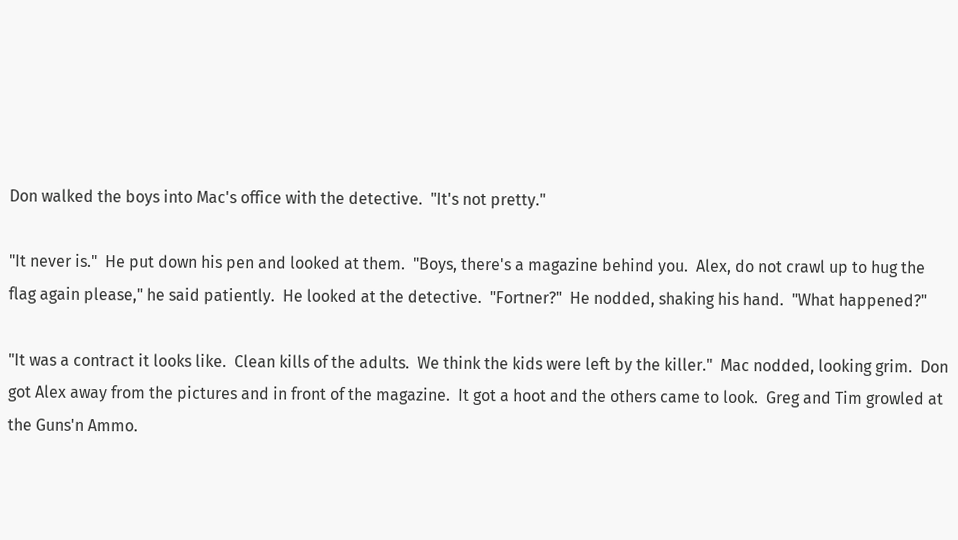Don walked the boys into Mac's office with the detective.  "It's not pretty."

"It never is."  He put down his pen and looked at them.  "Boys, there's a magazine behind you.  Alex, do not crawl up to hug the flag again please," he said patiently.  He looked at the detective.  "Fortner?"  He nodded, shaking his hand.  "What happened?"

"It was a contract it looks like.  Clean kills of the adults.  We think the kids were left by the killer."  Mac nodded, looking grim.  Don got Alex away from the pictures and in front of the magazine.  It got a hoot and the others came to look.  Greg and Tim growled at the Guns'n Ammo.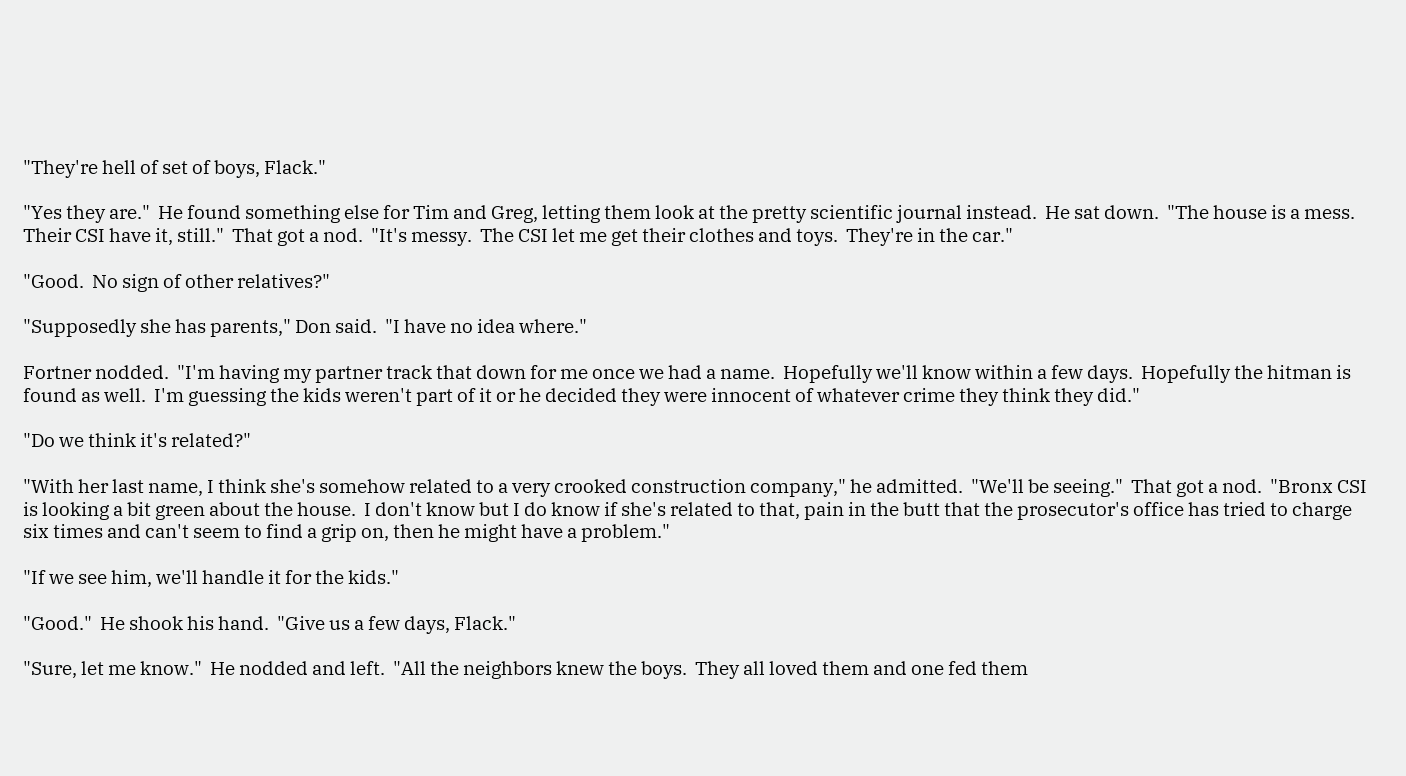"They're hell of set of boys, Flack."

"Yes they are."  He found something else for Tim and Greg, letting them look at the pretty scientific journal instead.  He sat down.  "The house is a mess.  Their CSI have it, still."  That got a nod.  "It's messy.  The CSI let me get their clothes and toys.  They're in the car."

"Good.  No sign of other relatives?"

"Supposedly she has parents," Don said.  "I have no idea where."

Fortner nodded.  "I'm having my partner track that down for me once we had a name.  Hopefully we'll know within a few days.  Hopefully the hitman is found as well.  I'm guessing the kids weren't part of it or he decided they were innocent of whatever crime they think they did."

"Do we think it's related?"

"With her last name, I think she's somehow related to a very crooked construction company," he admitted.  "We'll be seeing."  That got a nod.  "Bronx CSI is looking a bit green about the house.  I don't know but I do know if she's related to that, pain in the butt that the prosecutor's office has tried to charge six times and can't seem to find a grip on, then he might have a problem."

"If we see him, we'll handle it for the kids."

"Good."  He shook his hand.  "Give us a few days, Flack."

"Sure, let me know."  He nodded and left.  "All the neighbors knew the boys.  They all loved them and one fed them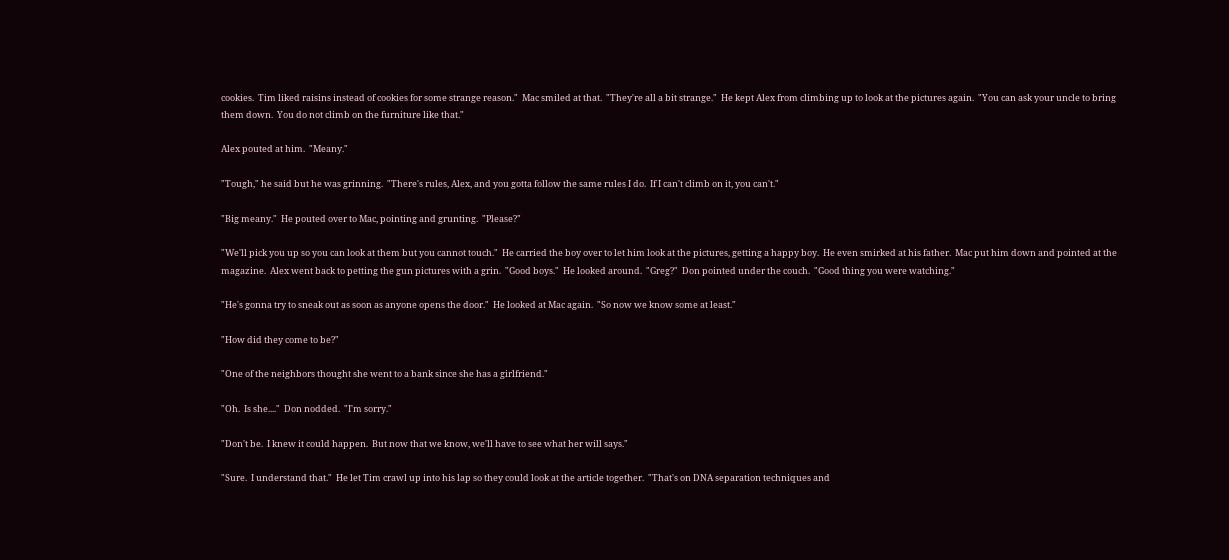cookies.  Tim liked raisins instead of cookies for some strange reason."  Mac smiled at that.  "They're all a bit strange."  He kept Alex from climbing up to look at the pictures again.  "You can ask your uncle to bring them down.  You do not climb on the furniture like that."

Alex pouted at him.  "Meany."

"Tough," he said but he was grinning.  "There's rules, Alex, and you gotta follow the same rules I do.  If I can't climb on it, you can't."

"Big meany."  He pouted over to Mac, pointing and grunting.  "Please?"

"We'll pick you up so you can look at them but you cannot touch."  He carried the boy over to let him look at the pictures, getting a happy boy.  He even smirked at his father.  Mac put him down and pointed at the magazine.  Alex went back to petting the gun pictures with a grin.  "Good boys."  He looked around.  "Greg?"  Don pointed under the couch.  "Good thing you were watching."

"He's gonna try to sneak out as soon as anyone opens the door."  He looked at Mac again.  "So now we know some at least."

"How did they come to be?"

"One of the neighbors thought she went to a bank since she has a girlfriend."

"Oh.  Is she...."  Don nodded.  "I'm sorry."

"Don't be.  I knew it could happen.  But now that we know, we'll have to see what her will says."

"Sure.  I understand that."  He let Tim crawl up into his lap so they could look at the article together.  "That's on DNA separation techniques and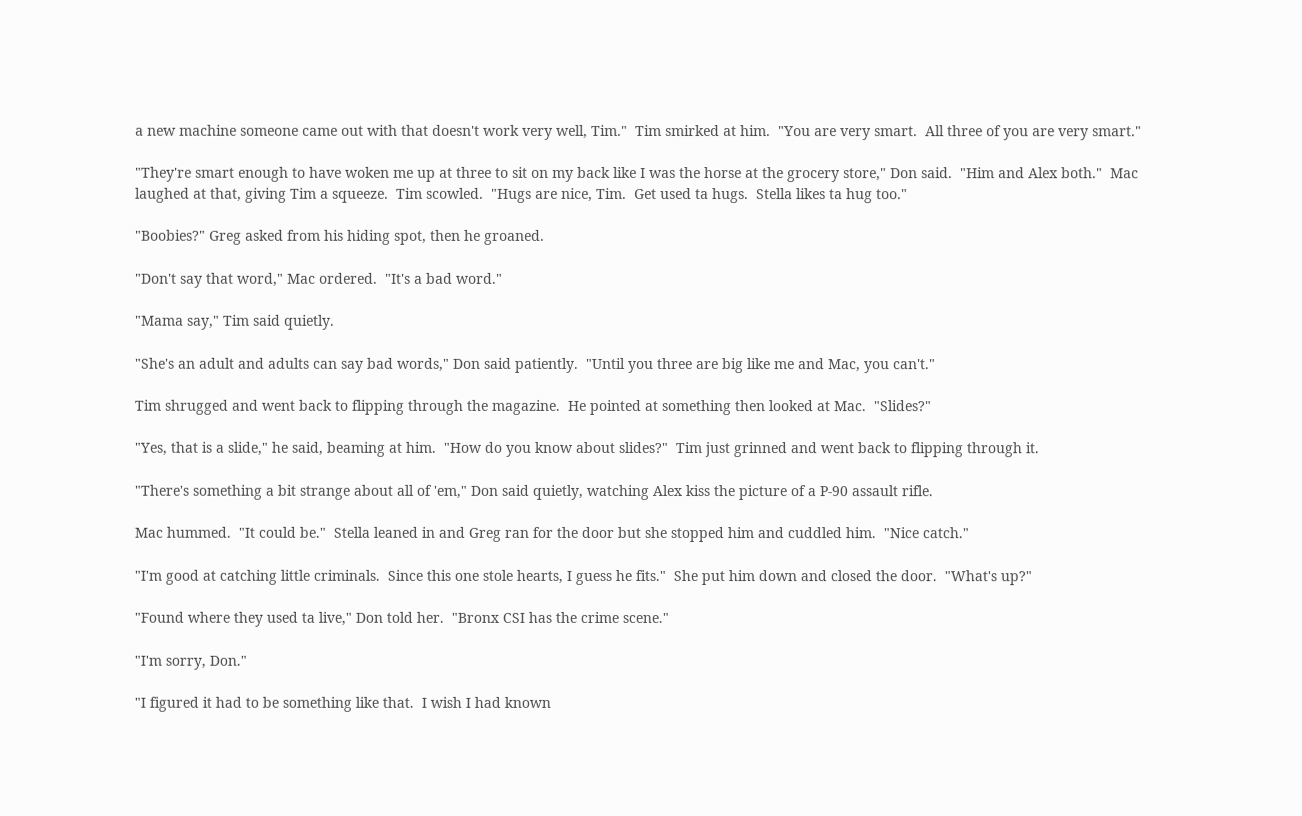a new machine someone came out with that doesn't work very well, Tim."  Tim smirked at him.  "You are very smart.  All three of you are very smart."

"They're smart enough to have woken me up at three to sit on my back like I was the horse at the grocery store," Don said.  "Him and Alex both."  Mac laughed at that, giving Tim a squeeze.  Tim scowled.  "Hugs are nice, Tim.  Get used ta hugs.  Stella likes ta hug too."

"Boobies?" Greg asked from his hiding spot, then he groaned.

"Don't say that word," Mac ordered.  "It's a bad word."

"Mama say," Tim said quietly.

"She's an adult and adults can say bad words," Don said patiently.  "Until you three are big like me and Mac, you can't."

Tim shrugged and went back to flipping through the magazine.  He pointed at something then looked at Mac.  "Slides?"

"Yes, that is a slide," he said, beaming at him.  "How do you know about slides?"  Tim just grinned and went back to flipping through it.

"There's something a bit strange about all of 'em," Don said quietly, watching Alex kiss the picture of a P-90 assault rifle.

Mac hummed.  "It could be."  Stella leaned in and Greg ran for the door but she stopped him and cuddled him.  "Nice catch."

"I'm good at catching little criminals.  Since this one stole hearts, I guess he fits."  She put him down and closed the door.  "What's up?"

"Found where they used ta live," Don told her.  "Bronx CSI has the crime scene."

"I'm sorry, Don."

"I figured it had to be something like that.  I wish I had known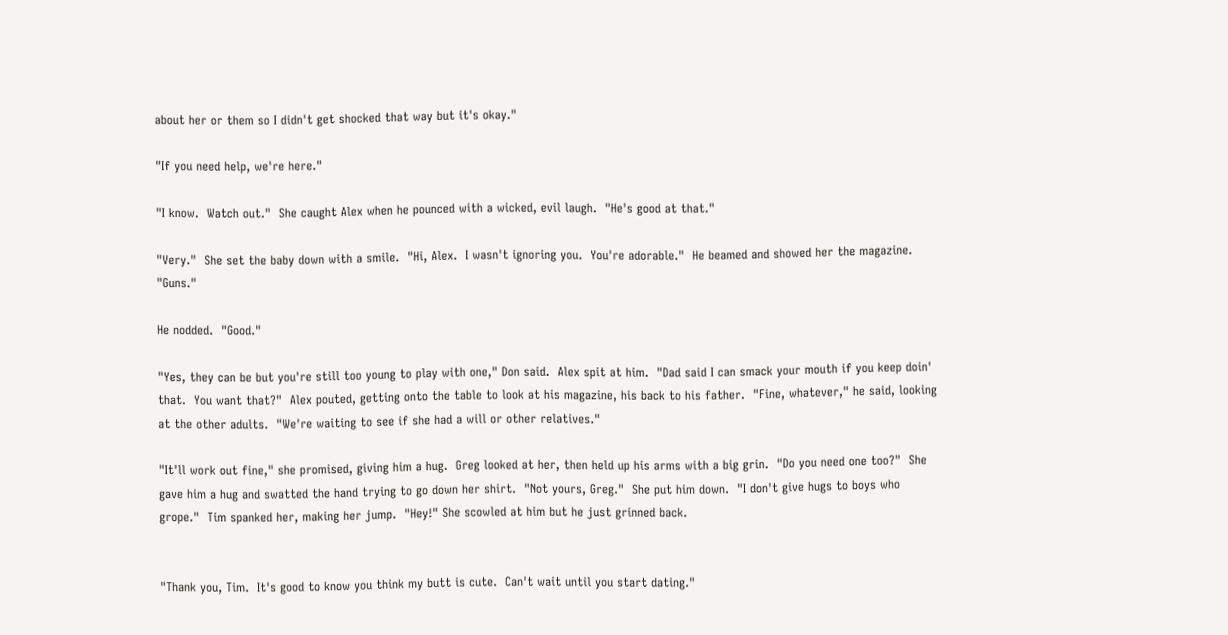about her or them so I didn't get shocked that way but it's okay."

"If you need help, we're here."

"I know.  Watch out."  She caught Alex when he pounced with a wicked, evil laugh.  "He's good at that."

"Very."  She set the baby down with a smile.  "Hi, Alex.  I wasn't ignoring you.  You're adorable."  He beamed and showed her the magazine.  "Guns."

He nodded.  "Good."

"Yes, they can be but you're still too young to play with one," Don said.  Alex spit at him.  "Dad said I can smack your mouth if you keep doin' that.  You want that?"  Alex pouted, getting onto the table to look at his magazine, his back to his father.  "Fine, whatever," he said, looking at the other adults.  "We're waiting to see if she had a will or other relatives."

"It'll work out fine," she promised, giving him a hug.  Greg looked at her, then held up his arms with a big grin.  "Do you need one too?"  She gave him a hug and swatted the hand trying to go down her shirt.  "Not yours, Greg."  She put him down.  "I don't give hugs to boys who grope."  Tim spanked her, making her jump.  "Hey!" She scowled at him but he just grinned back.


"Thank you, Tim.  It's good to know you think my butt is cute.  Can't wait until you start dating."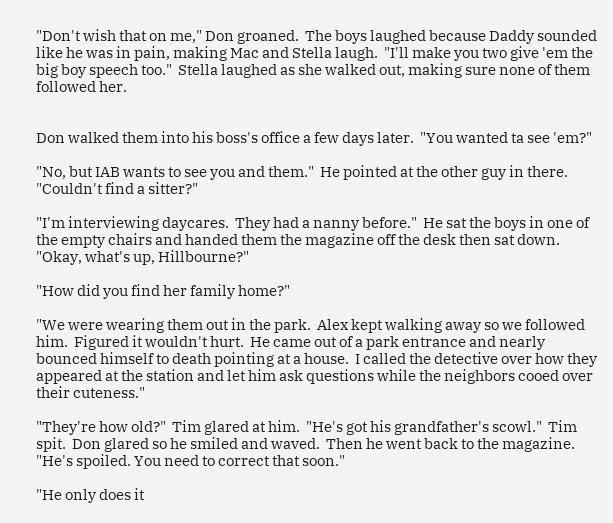"Don't wish that on me," Don groaned.  The boys laughed because Daddy sounded like he was in pain, making Mac and Stella laugh.  "I'll make you two give 'em the big boy speech too."  Stella laughed as she walked out, making sure none of them followed her.


Don walked them into his boss's office a few days later.  "You wanted ta see 'em?"

"No, but IAB wants to see you and them."  He pointed at the other guy in there.  "Couldn't find a sitter?"

"I'm interviewing daycares.  They had a nanny before."  He sat the boys in one of the empty chairs and handed them the magazine off the desk then sat down.  "Okay, what's up, Hillbourne?"

"How did you find her family home?"

"We were wearing them out in the park.  Alex kept walking away so we followed him.  Figured it wouldn't hurt.  He came out of a park entrance and nearly bounced himself to death pointing at a house.  I called the detective over how they appeared at the station and let him ask questions while the neighbors cooed over their cuteness."

"They're how old?"  Tim glared at him.  "He's got his grandfather's scowl."  Tim spit.  Don glared so he smiled and waved.  Then he went back to the magazine.  "He's spoiled. You need to correct that soon."

"He only does it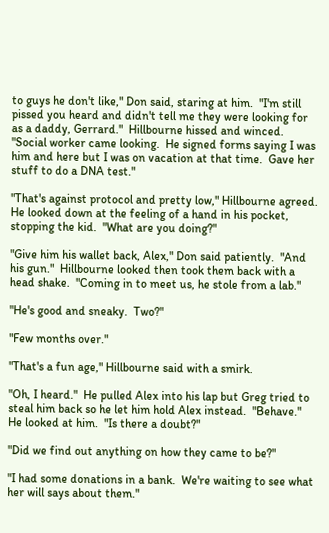to guys he don't like," Don said, staring at him.  "I'm still pissed you heard and didn't tell me they were looking for as a daddy, Gerrard."  Hillbourne hissed and winced.  "Social worker came looking.  He signed forms saying I was him and here but I was on vacation at that time.  Gave her stuff to do a DNA test."

"That's against protocol and pretty low," Hillbourne agreed.  He looked down at the feeling of a hand in his pocket, stopping the kid.  "What are you doing?"

"Give him his wallet back, Alex," Don said patiently.  "And his gun."  Hillbourne looked then took them back with a head shake.  "Coming in to meet us, he stole from a lab."

"He's good and sneaky.  Two?"

"Few months over."

"That's a fun age," Hillbourne said with a smirk.

"Oh, I heard."  He pulled Alex into his lap but Greg tried to steal him back so he let him hold Alex instead.  "Behave."  He looked at him.  "Is there a doubt?"

"Did we find out anything on how they came to be?"

"I had some donations in a bank.  We're waiting to see what her will says about them."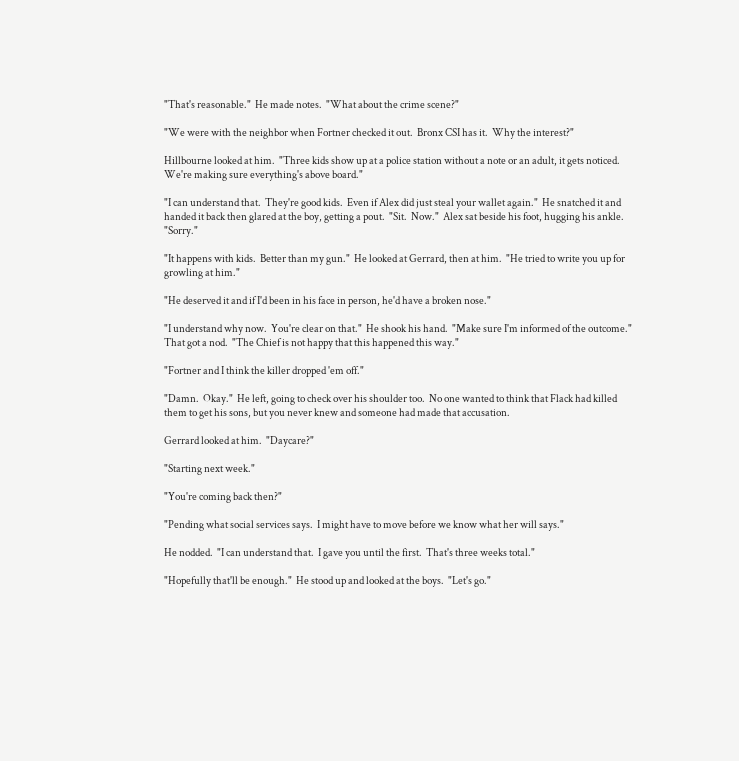"That's reasonable."  He made notes.  "What about the crime scene?"

"We were with the neighbor when Fortner checked it out.  Bronx CSI has it.  Why the interest?"

Hillbourne looked at him.  "Three kids show up at a police station without a note or an adult, it gets noticed.  We're making sure everything's above board."

"I can understand that.  They're good kids.  Even if Alex did just steal your wallet again."  He snatched it and handed it back then glared at the boy, getting a pout.  "Sit.  Now."  Alex sat beside his foot, hugging his ankle.  "Sorry."

"It happens with kids.  Better than my gun."  He looked at Gerrard, then at him.  "He tried to write you up for growling at him."

"He deserved it and if I'd been in his face in person, he'd have a broken nose."

"I understand why now.  You're clear on that."  He shook his hand.  "Make sure I'm informed of the outcome."  That got a nod.  "The Chief is not happy that this happened this way."

"Fortner and I think the killer dropped 'em off."

"Damn.  Okay."  He left, going to check over his shoulder too.  No one wanted to think that Flack had killed them to get his sons, but you never knew and someone had made that accusation.

Gerrard looked at him.  "Daycare?"

"Starting next week."

"You're coming back then?"

"Pending what social services says.  I might have to move before we know what her will says."

He nodded.  "I can understand that.  I gave you until the first.  That's three weeks total."

"Hopefully that'll be enough."  He stood up and looked at the boys.  "Let's go."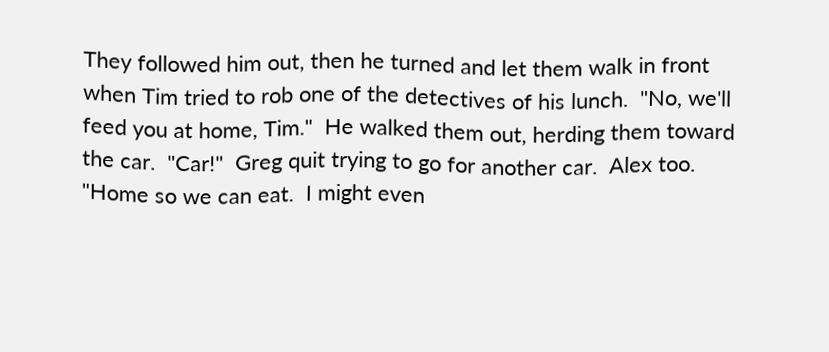They followed him out, then he turned and let them walk in front when Tim tried to rob one of the detectives of his lunch.  "No, we'll feed you at home, Tim."  He walked them out, herding them toward the car.  "Car!"  Greg quit trying to go for another car.  Alex too.  "Home so we can eat.  I might even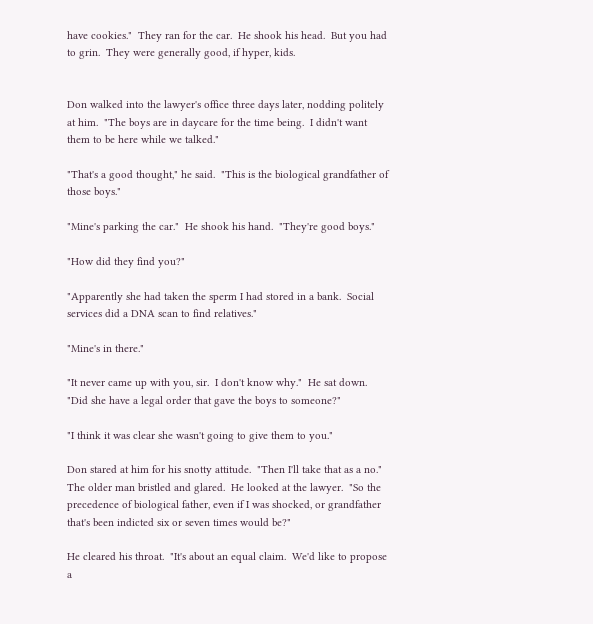have cookies."  They ran for the car.  He shook his head.  But you had to grin.  They were generally good, if hyper, kids.


Don walked into the lawyer's office three days later, nodding politely at him.  "The boys are in daycare for the time being.  I didn't want them to be here while we talked."

"That's a good thought," he said.  "This is the biological grandfather of those boys."

"Mine's parking the car."  He shook his hand.  "They're good boys."

"How did they find you?"

"Apparently she had taken the sperm I had stored in a bank.  Social services did a DNA scan to find relatives."

"Mine's in there."

"It never came up with you, sir.  I don't know why."  He sat down.  "Did she have a legal order that gave the boys to someone?"

"I think it was clear she wasn't going to give them to you."

Don stared at him for his snotty attitude.  "Then I'll take that as a no."   The older man bristled and glared.  He looked at the lawyer.  "So the precedence of biological father, even if I was shocked, or grandfather that's been indicted six or seven times would be?"

He cleared his throat.  "It's about an equal claim.  We'd like to propose a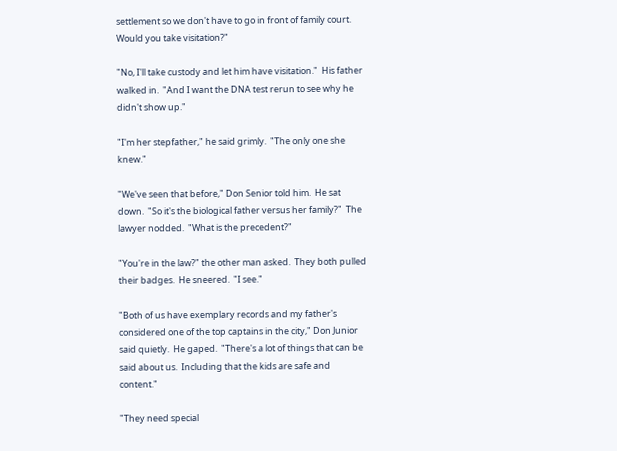settlement so we don't have to go in front of family court.  Would you take visitation?"

"No, I'll take custody and let him have visitation."  His father walked in.  "And I want the DNA test rerun to see why he didn't show up."

"I'm her stepfather," he said grimly.  "The only one she knew."

"We've seen that before," Don Senior told him.  He sat down.  "So it's the biological father versus her family?"  The lawyer nodded.  "What is the precedent?"

"You're in the law?" the other man asked.  They both pulled their badges.  He sneered.  "I see."

"Both of us have exemplary records and my father's considered one of the top captains in the city," Don Junior said quietly.  He gaped.  "There's a lot of things that can be said about us.  Including that the kids are safe and content."

"They need special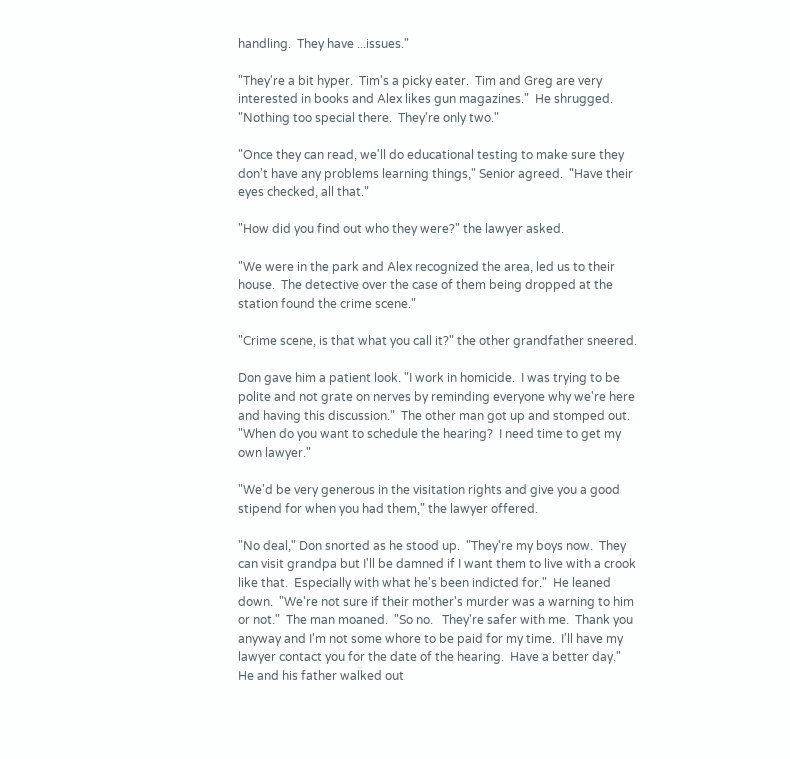handling.  They have ...issues."

"They're a bit hyper.  Tim's a picky eater.  Tim and Greg are very interested in books and Alex likes gun magazines."  He shrugged.  "Nothing too special there.  They're only two."

"Once they can read, we'll do educational testing to make sure they don't have any problems learning things," Senior agreed.  "Have their eyes checked, all that."

"How did you find out who they were?" the lawyer asked.

"We were in the park and Alex recognized the area, led us to their house.  The detective over the case of them being dropped at the station found the crime scene."

"Crime scene, is that what you call it?" the other grandfather sneered.

Don gave him a patient look. "I work in homicide.  I was trying to be polite and not grate on nerves by reminding everyone why we're here and having this discussion."  The other man got up and stomped out.  "When do you want to schedule the hearing?  I need time to get my own lawyer."

"We'd be very generous in the visitation rights and give you a good stipend for when you had them," the lawyer offered.

"No deal," Don snorted as he stood up.  "They're my boys now.  They can visit grandpa but I'll be damned if I want them to live with a crook like that.  Especially with what he's been indicted for."  He leaned down.  "We're not sure if their mother's murder was a warning to him or not."  The man moaned.  "So no.   They're safer with me.  Thank you anyway and I'm not some whore to be paid for my time.  I'll have my lawyer contact you for the date of the hearing.  Have a better day."  He and his father walked out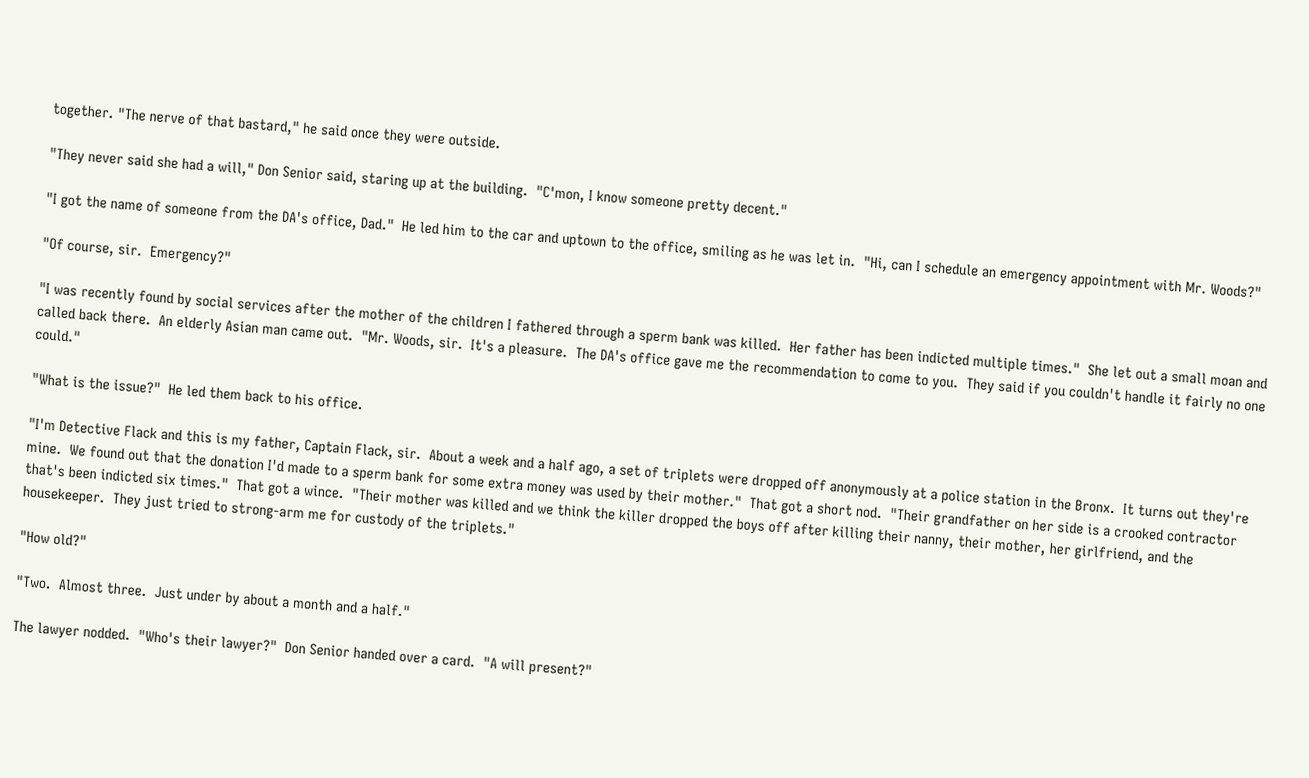together. "The nerve of that bastard," he said once they were outside.

"They never said she had a will," Don Senior said, staring up at the building.  "C'mon, I know someone pretty decent."

"I got the name of someone from the DA's office, Dad."  He led him to the car and uptown to the office, smiling as he was let in.  "Hi, can I schedule an emergency appointment with Mr. Woods?"

"Of course, sir.  Emergency?"

"I was recently found by social services after the mother of the children I fathered through a sperm bank was killed.  Her father has been indicted multiple times."  She let out a small moan and called back there.  An elderly Asian man came out.  "Mr. Woods, sir.  It's a pleasure.  The DA's office gave me the recommendation to come to you.  They said if you couldn't handle it fairly no one could."

"What is the issue?"  He led them back to his office.

"I'm Detective Flack and this is my father, Captain Flack, sir.  About a week and a half ago, a set of triplets were dropped off anonymously at a police station in the Bronx.  It turns out they're mine.  We found out that the donation I'd made to a sperm bank for some extra money was used by their mother."  That got a short nod.  "Their grandfather on her side is a crooked contractor that's been indicted six times."  That got a wince.  "Their mother was killed and we think the killer dropped the boys off after killing their nanny, their mother, her girlfriend, and the housekeeper.  They just tried to strong-arm me for custody of the triplets."

"How old?"

"Two.  Almost three.  Just under by about a month and a half."

The lawyer nodded.  "Who's their lawyer?"  Don Senior handed over a card.  "A will present?"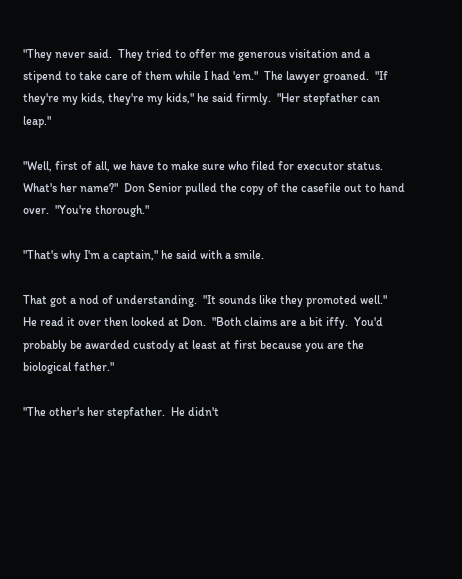"They never said.  They tried to offer me generous visitation and a stipend to take care of them while I had 'em."  The lawyer groaned.  "If they're my kids, they're my kids," he said firmly.  "Her stepfather can leap."

"Well, first of all, we have to make sure who filed for executor status.  What's her name?"  Don Senior pulled the copy of the casefile out to hand over.  "You're thorough."

"That's why I'm a captain," he said with a smile.

That got a nod of understanding.  "It sounds like they promoted well."  He read it over then looked at Don.  "Both claims are a bit iffy.  You'd probably be awarded custody at least at first because you are the biological father."

"The other's her stepfather.  He didn't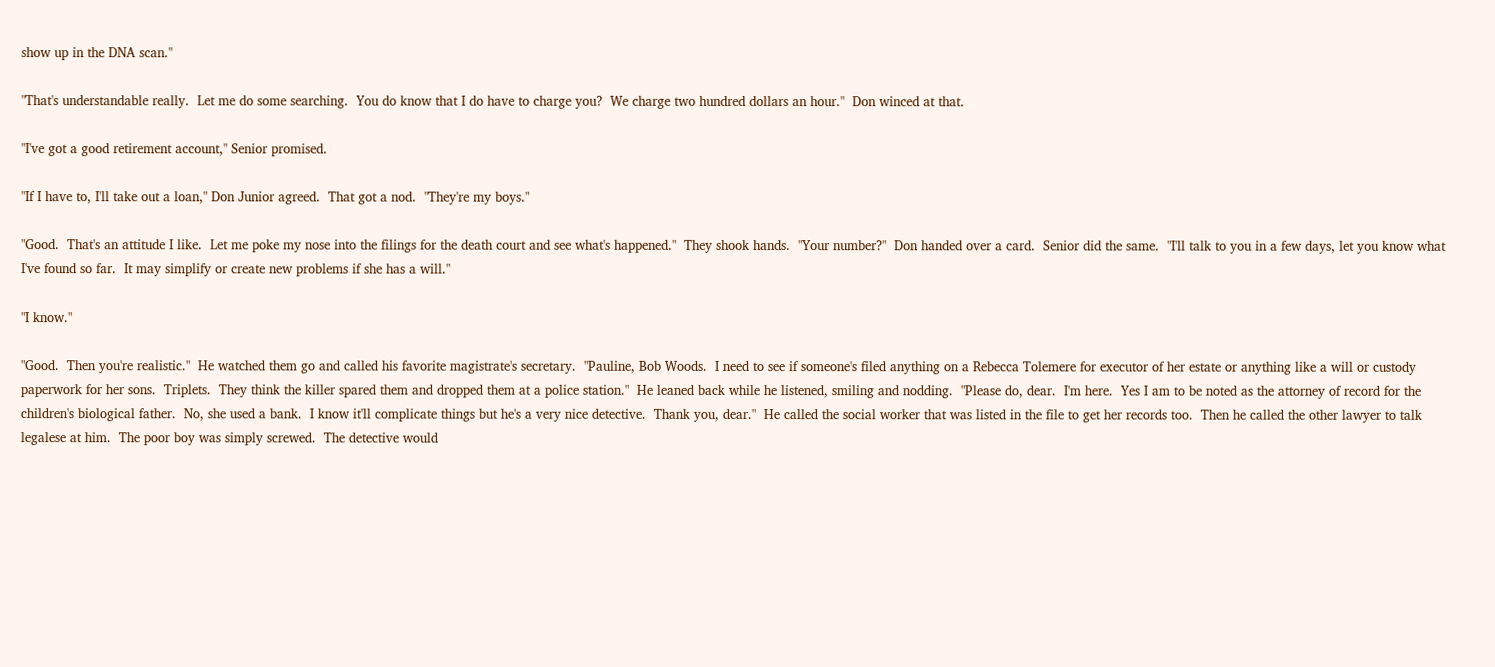show up in the DNA scan."

"That's understandable really.  Let me do some searching.  You do know that I do have to charge you?  We charge two hundred dollars an hour."  Don winced at that.

"I've got a good retirement account," Senior promised.

"If I have to, I'll take out a loan," Don Junior agreed.  That got a nod.  "They're my boys."

"Good.  That's an attitude I like.  Let me poke my nose into the filings for the death court and see what's happened."  They shook hands.  "Your number?"  Don handed over a card.  Senior did the same.  "I'll talk to you in a few days, let you know what I've found so far.  It may simplify or create new problems if she has a will."

"I know."

"Good.  Then you're realistic."  He watched them go and called his favorite magistrate's secretary.  "Pauline, Bob Woods.  I need to see if someone's filed anything on a Rebecca Tolemere for executor of her estate or anything like a will or custody paperwork for her sons.  Triplets.  They think the killer spared them and dropped them at a police station."  He leaned back while he listened, smiling and nodding.  "Please do, dear.  I'm here.  Yes I am to be noted as the attorney of record for the children's biological father.  No, she used a bank.  I know it'll complicate things but he's a very nice detective.  Thank you, dear."  He called the social worker that was listed in the file to get her records too.  Then he called the other lawyer to talk legalese at him.  The poor boy was simply screwed.  The detective would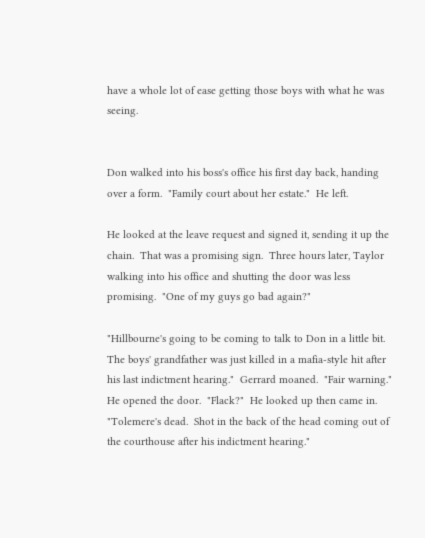have a whole lot of ease getting those boys with what he was seeing.


Don walked into his boss's office his first day back, handing over a form.  "Family court about her estate."  He left.

He looked at the leave request and signed it, sending it up the chain.  That was a promising sign.  Three hours later, Taylor walking into his office and shutting the door was less promising.  "One of my guys go bad again?"

"Hillbourne's going to be coming to talk to Don in a little bit.  The boys' grandfather was just killed in a mafia-style hit after his last indictment hearing."  Gerrard moaned.  "Fair warning."  He opened the door.  "Flack?"  He looked up then came in.  "Tolemere's dead.  Shot in the back of the head coming out of the courthouse after his indictment hearing."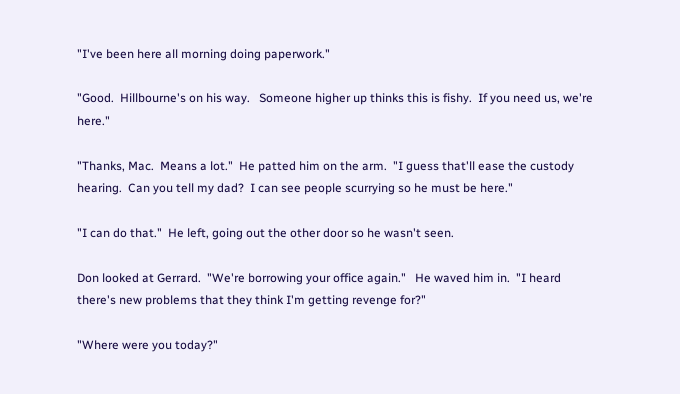"I've been here all morning doing paperwork."

"Good.  Hillbourne's on his way.   Someone higher up thinks this is fishy.  If you need us, we're here."

"Thanks, Mac.  Means a lot."  He patted him on the arm.  "I guess that'll ease the custody hearing.  Can you tell my dad?  I can see people scurrying so he must be here."

"I can do that."  He left, going out the other door so he wasn't seen.

Don looked at Gerrard.  "We're borrowing your office again."   He waved him in.  "I heard there's new problems that they think I'm getting revenge for?"

"Where were you today?"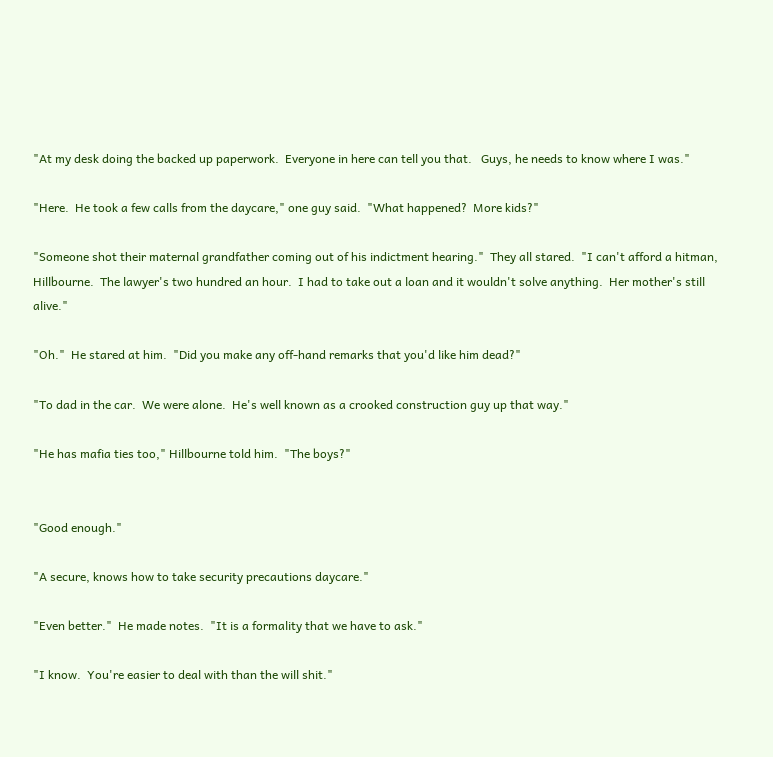"At my desk doing the backed up paperwork.  Everyone in here can tell you that.   Guys, he needs to know where I was."

"Here.  He took a few calls from the daycare," one guy said.  "What happened?  More kids?"

"Someone shot their maternal grandfather coming out of his indictment hearing."  They all stared.  "I can't afford a hitman, Hillbourne.  The lawyer's two hundred an hour.  I had to take out a loan and it wouldn't solve anything.  Her mother's still alive."

"Oh."  He stared at him.  "Did you make any off-hand remarks that you'd like him dead?"

"To dad in the car.  We were alone.  He's well known as a crooked construction guy up that way."

"He has mafia ties too," Hillbourne told him.  "The boys?"


"Good enough."

"A secure, knows how to take security precautions daycare."

"Even better."  He made notes.  "It is a formality that we have to ask."

"I know.  You're easier to deal with than the will shit."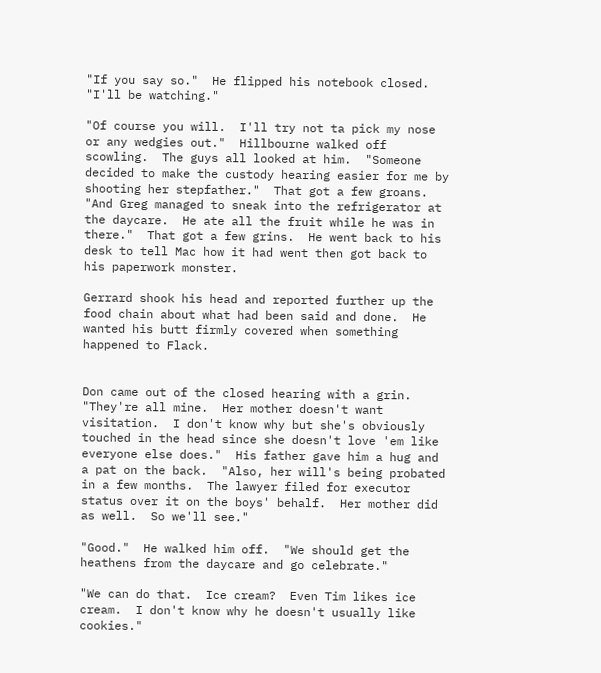"If you say so."  He flipped his notebook closed.  "I'll be watching."

"Of course you will.  I'll try not ta pick my nose or any wedgies out."  Hillbourne walked off scowling.  The guys all looked at him.  "Someone decided to make the custody hearing easier for me by shooting her stepfather."  That got a few groans.  "And Greg managed to sneak into the refrigerator at the daycare.  He ate all the fruit while he was in there."  That got a few grins.  He went back to his desk to tell Mac how it had went then got back to his paperwork monster.

Gerrard shook his head and reported further up the food chain about what had been said and done.  He wanted his butt firmly covered when something happened to Flack.


Don came out of the closed hearing with a grin.  "They're all mine.  Her mother doesn't want visitation.  I don't know why but she's obviously touched in the head since she doesn't love 'em like everyone else does."  His father gave him a hug and a pat on the back.  "Also, her will's being probated in a few months.  The lawyer filed for executor status over it on the boys' behalf.  Her mother did as well.  So we'll see."

"Good."  He walked him off.  "We should get the heathens from the daycare and go celebrate."

"We can do that.  Ice cream?  Even Tim likes ice cream.  I don't know why he doesn't usually like cookies."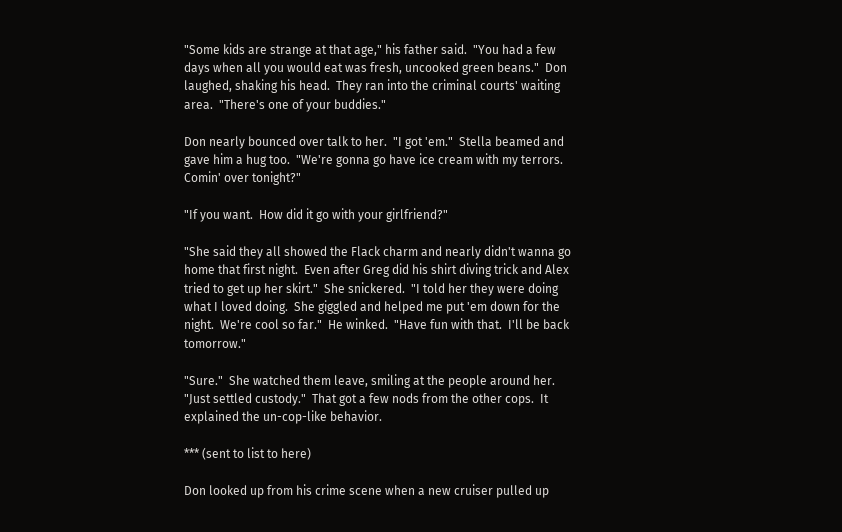"Some kids are strange at that age," his father said.  "You had a few days when all you would eat was fresh, uncooked green beans."  Don laughed, shaking his head.  They ran into the criminal courts' waiting area.  "There's one of your buddies."

Don nearly bounced over talk to her.  "I got 'em."  Stella beamed and gave him a hug too.  "We're gonna go have ice cream with my terrors.  Comin' over tonight?"

"If you want.  How did it go with your girlfriend?"

"She said they all showed the Flack charm and nearly didn't wanna go home that first night.  Even after Greg did his shirt diving trick and Alex tried to get up her skirt."  She snickered.  "I told her they were doing what I loved doing.  She giggled and helped me put 'em down for the night.  We're cool so far."  He winked.  "Have fun with that.  I'll be back tomorrow."

"Sure."  She watched them leave, smiling at the people around her.  "Just settled custody."  That got a few nods from the other cops.  It explained the un-cop-like behavior.

*** (sent to list to here)

Don looked up from his crime scene when a new cruiser pulled up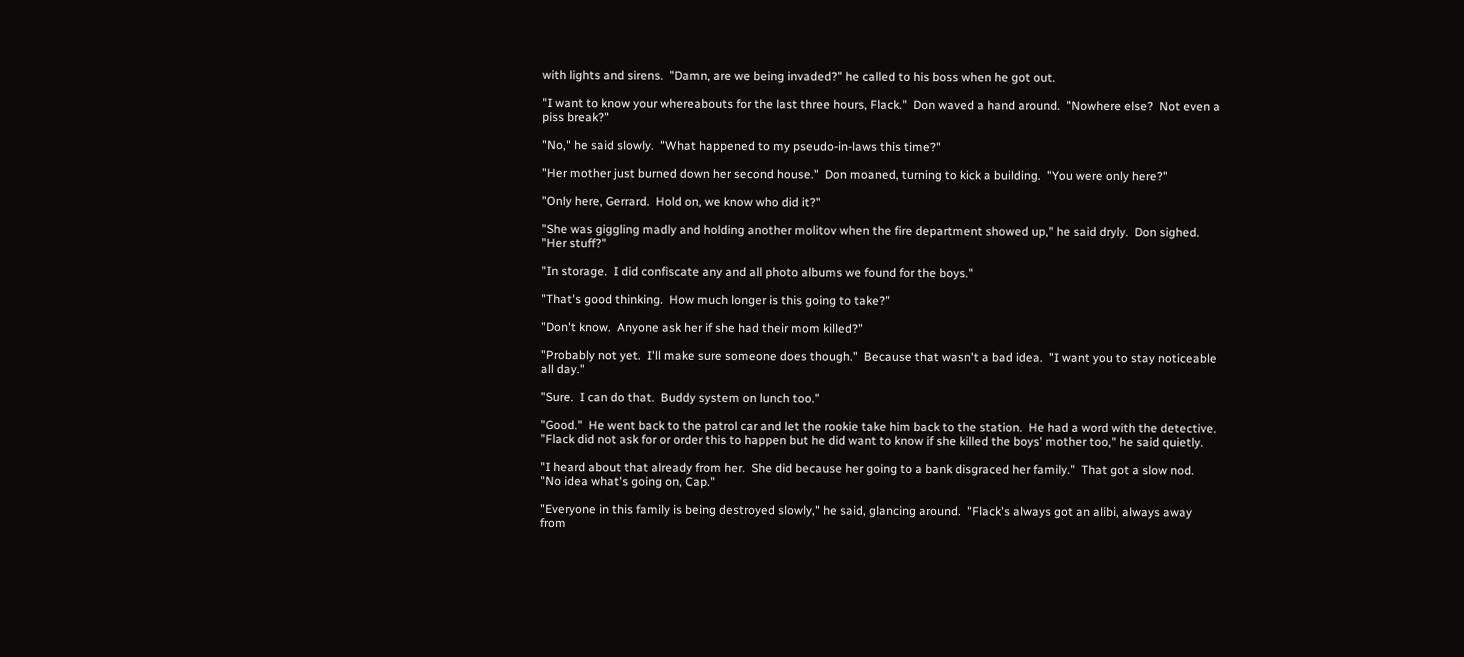with lights and sirens.  "Damn, are we being invaded?" he called to his boss when he got out.

"I want to know your whereabouts for the last three hours, Flack."  Don waved a hand around.  "Nowhere else?  Not even a piss break?"

"No," he said slowly.  "What happened to my pseudo-in-laws this time?"

"Her mother just burned down her second house."  Don moaned, turning to kick a building.  "You were only here?"

"Only here, Gerrard.  Hold on, we know who did it?"

"She was giggling madly and holding another molitov when the fire department showed up," he said dryly.  Don sighed.  "Her stuff?"

"In storage.  I did confiscate any and all photo albums we found for the boys."

"That's good thinking.  How much longer is this going to take?"

"Don't know.  Anyone ask her if she had their mom killed?"

"Probably not yet.  I'll make sure someone does though."  Because that wasn't a bad idea.  "I want you to stay noticeable all day."

"Sure.  I can do that.  Buddy system on lunch too."

"Good."  He went back to the patrol car and let the rookie take him back to the station.  He had a word with the detective.  "Flack did not ask for or order this to happen but he did want to know if she killed the boys' mother too," he said quietly.

"I heard about that already from her.  She did because her going to a bank disgraced her family."  That got a slow nod.  "No idea what's going on, Cap."

"Everyone in this family is being destroyed slowly," he said, glancing around.  "Flack's always got an alibi, always away from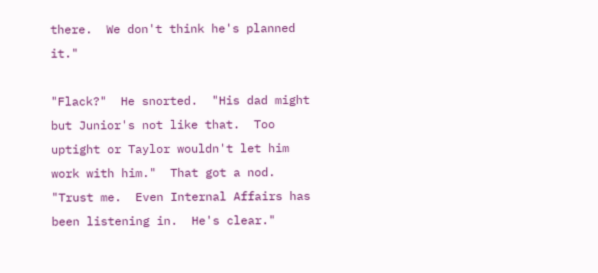there.  We don't think he's planned it."

"Flack?"  He snorted.  "His dad might but Junior's not like that.  Too uptight or Taylor wouldn't let him work with him."  That got a nod.  "Trust me.  Even Internal Affairs has been listening in.  He's clear."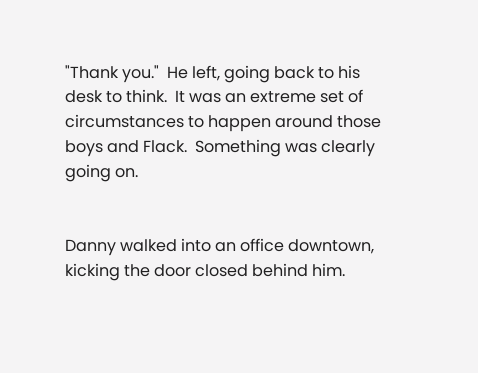"Thank you."  He left, going back to his desk to think.  It was an extreme set of circumstances to happen around those boys and Flack.  Something was clearly going on.


Danny walked into an office downtown, kicking the door closed behind him.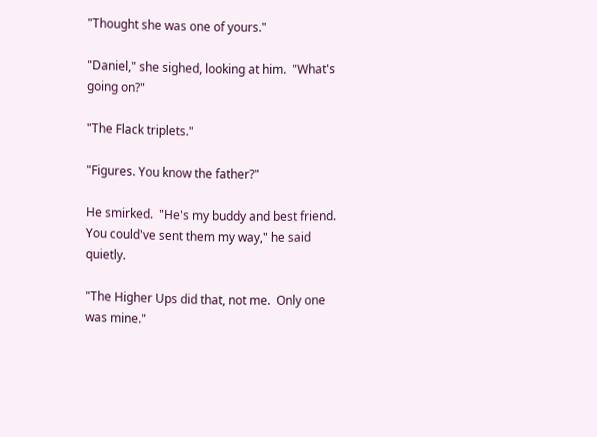"Thought she was one of yours."

"Daniel," she sighed, looking at him.  "What's going on?"

"The Flack triplets."

"Figures. You know the father?"

He smirked.  "He's my buddy and best friend.   You could've sent them my way," he said quietly.

"The Higher Ups did that, not me.  Only one was mine."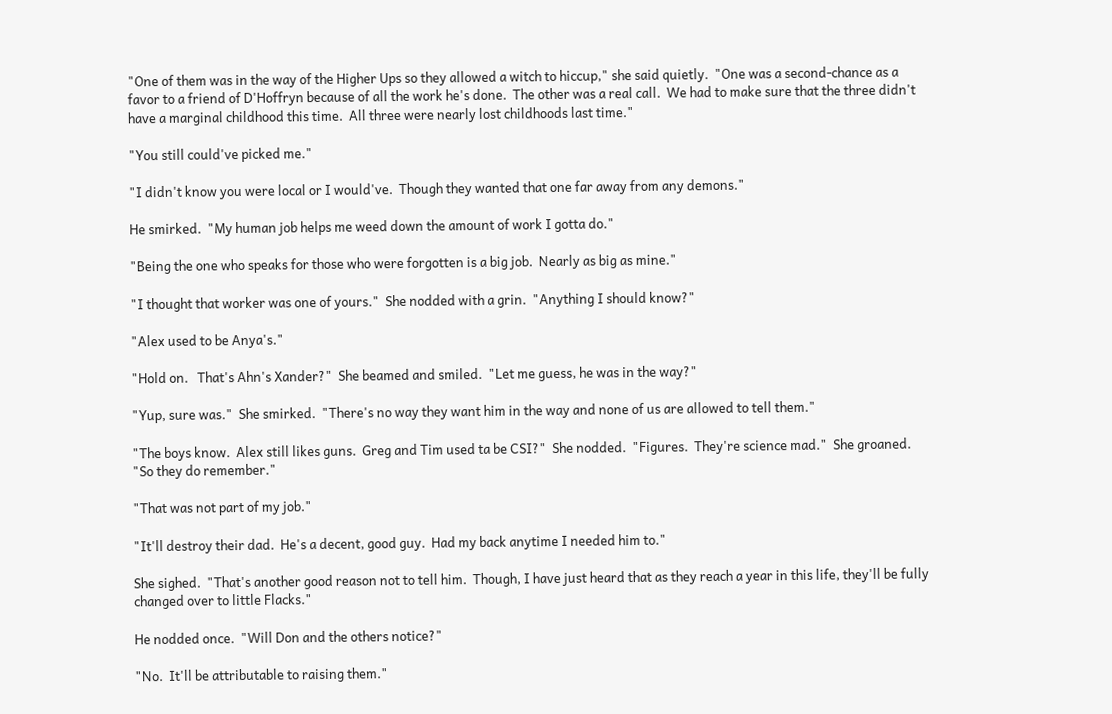"One of them was in the way of the Higher Ups so they allowed a witch to hiccup," she said quietly.  "One was a second-chance as a favor to a friend of D'Hoffryn because of all the work he's done.  The other was a real call.  We had to make sure that the three didn't have a marginal childhood this time.  All three were nearly lost childhoods last time."

"You still could've picked me."

"I didn't know you were local or I would've.  Though they wanted that one far away from any demons."

He smirked.  "My human job helps me weed down the amount of work I gotta do."

"Being the one who speaks for those who were forgotten is a big job.  Nearly as big as mine."

"I thought that worker was one of yours."  She nodded with a grin.  "Anything I should know?"

"Alex used to be Anya's."

"Hold on.   That's Ahn's Xander?"  She beamed and smiled.  "Let me guess, he was in the way?"

"Yup, sure was."  She smirked.  "There's no way they want him in the way and none of us are allowed to tell them."

"The boys know.  Alex still likes guns.  Greg and Tim used ta be CSI?"  She nodded.  "Figures.  They're science mad."  She groaned.  "So they do remember."

"That was not part of my job."

"It'll destroy their dad.  He's a decent, good guy.  Had my back anytime I needed him to."

She sighed.  "That's another good reason not to tell him.  Though, I have just heard that as they reach a year in this life, they'll be fully changed over to little Flacks."

He nodded once.  "Will Don and the others notice?"

"No.  It'll be attributable to raising them."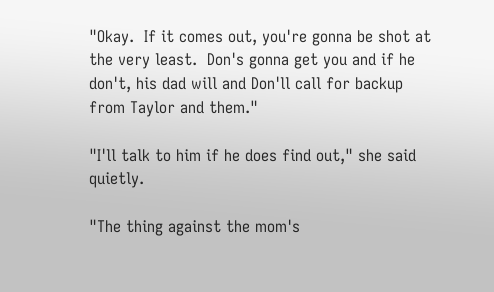"Okay.  If it comes out, you're gonna be shot at the very least.  Don's gonna get you and if he don't, his dad will and Don'll call for backup from Taylor and them."

"I'll talk to him if he does find out," she said quietly.

"The thing against the mom's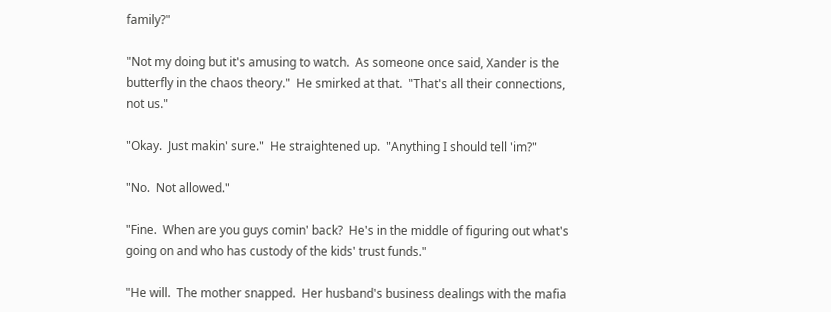family?"

"Not my doing but it's amusing to watch.  As someone once said, Xander is the butterfly in the chaos theory."  He smirked at that.  "That's all their connections, not us."

"Okay.  Just makin' sure."  He straightened up.  "Anything I should tell 'im?"

"No.  Not allowed."

"Fine.  When are you guys comin' back?  He's in the middle of figuring out what's going on and who has custody of the kids' trust funds."

"He will.  The mother snapped.  Her husband's business dealings with the mafia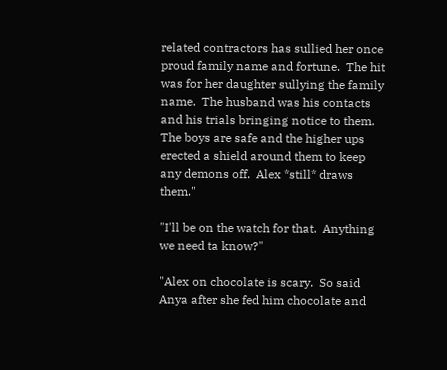related contractors has sullied her once proud family name and fortune.  The hit was for her daughter sullying the family name.  The husband was his contacts and his trials bringing notice to them.  The boys are safe and the higher ups erected a shield around them to keep any demons off.  Alex *still* draws them."

"I'll be on the watch for that.  Anything we need ta know?"

"Alex on chocolate is scary.  So said Anya after she fed him chocolate and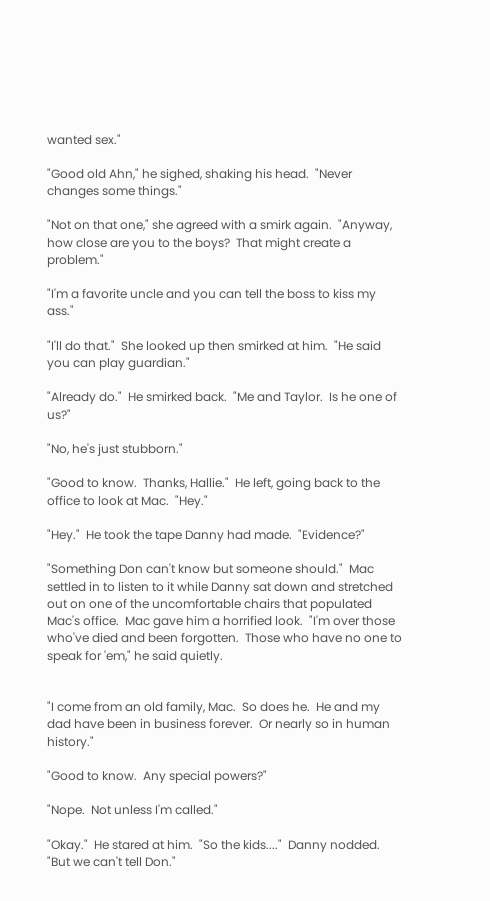wanted sex."

"Good old Ahn," he sighed, shaking his head.  "Never changes some things."

"Not on that one," she agreed with a smirk again.  "Anyway, how close are you to the boys?  That might create a problem."

"I'm a favorite uncle and you can tell the boss to kiss my ass."

"I'll do that."  She looked up then smirked at him.  "He said you can play guardian."

"Already do."  He smirked back.  "Me and Taylor.  Is he one of us?"

"No, he's just stubborn."

"Good to know.  Thanks, Hallie."  He left, going back to the office to look at Mac.  "Hey."

"Hey."  He took the tape Danny had made.  "Evidence?"

"Something Don can't know but someone should."  Mac settled in to listen to it while Danny sat down and stretched out on one of the uncomfortable chairs that populated Mac's office.  Mac gave him a horrified look.  "I'm over those who've died and been forgotten.  Those who have no one to speak for 'em," he said quietly.


"I come from an old family, Mac.  So does he.  He and my dad have been in business forever.  Or nearly so in human history."

"Good to know.  Any special powers?"

"Nope.  Not unless I'm called."

"Okay."  He stared at him.  "So the kids...."  Danny nodded.  "But we can't tell Don."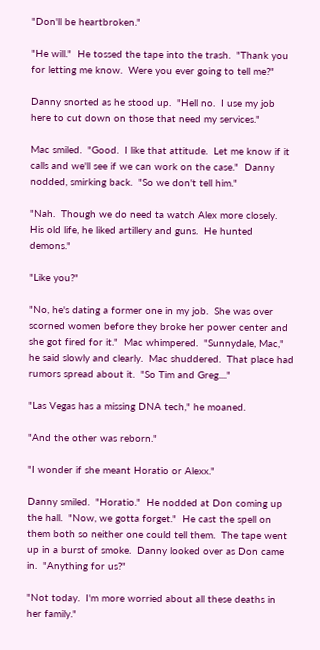"Don'll be heartbroken."

"He will."  He tossed the tape into the trash.  "Thank you for letting me know.  Were you ever going to tell me?"

Danny snorted as he stood up.  "Hell no.  I use my job here to cut down on those that need my services."

Mac smiled.  "Good.  I like that attitude.  Let me know if it calls and we'll see if we can work on the case."  Danny nodded, smirking back.  "So we don't tell him."

"Nah.  Though we do need ta watch Alex more closely.  His old life, he liked artillery and guns.  He hunted demons."

"Like you?"

"No, he's dating a former one in my job.  She was over scorned women before they broke her power center and she got fired for it."  Mac whimpered.  "Sunnydale, Mac," he said slowly and clearly.  Mac shuddered.  That place had rumors spread about it.  "So Tim and Greg...."

"Las Vegas has a missing DNA tech," he moaned.

"And the other was reborn."

"I wonder if she meant Horatio or Alexx."

Danny smiled.  "Horatio."  He nodded at Don coming up the hall.  "Now, we gotta forget."  He cast the spell on them both so neither one could tell them.  The tape went up in a burst of smoke.  Danny looked over as Don came in.  "Anything for us?"

"Not today.  I'm more worried about all these deaths in her family."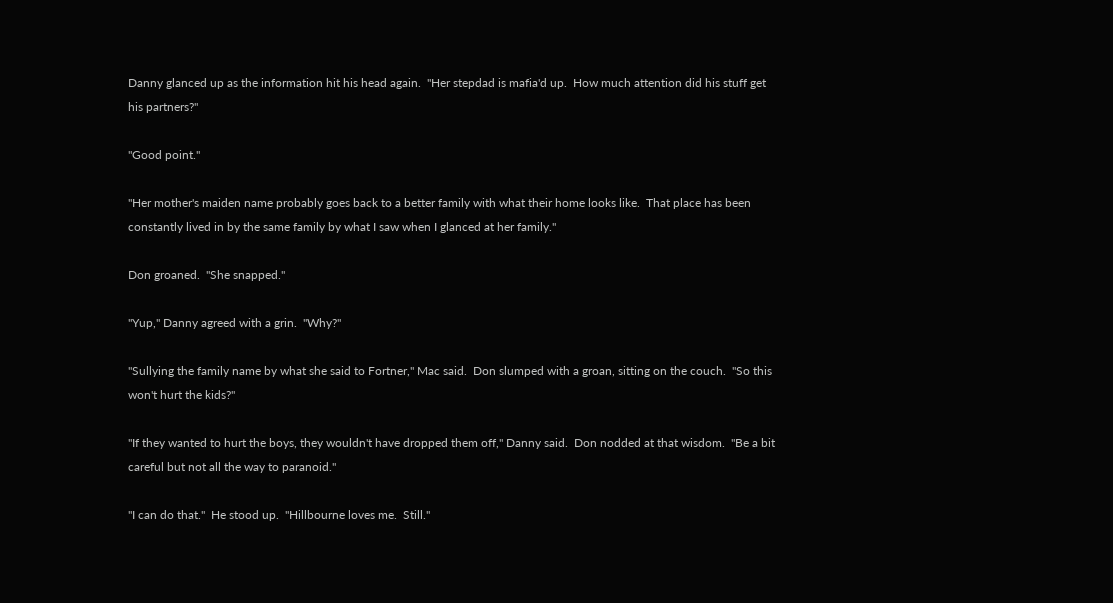Danny glanced up as the information hit his head again.  "Her stepdad is mafia'd up.  How much attention did his stuff get his partners?"

"Good point."

"Her mother's maiden name probably goes back to a better family with what their home looks like.  That place has been constantly lived in by the same family by what I saw when I glanced at her family."

Don groaned.  "She snapped."

"Yup," Danny agreed with a grin.  "Why?"

"Sullying the family name by what she said to Fortner," Mac said.  Don slumped with a groan, sitting on the couch.  "So this won't hurt the kids?"

"If they wanted to hurt the boys, they wouldn't have dropped them off," Danny said.  Don nodded at that wisdom.  "Be a bit careful but not all the way to paranoid."

"I can do that."  He stood up.  "Hillbourne loves me.  Still."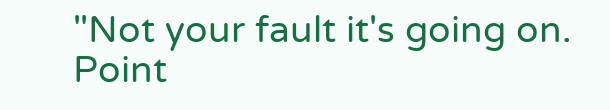"Not your fault it's going on.  Point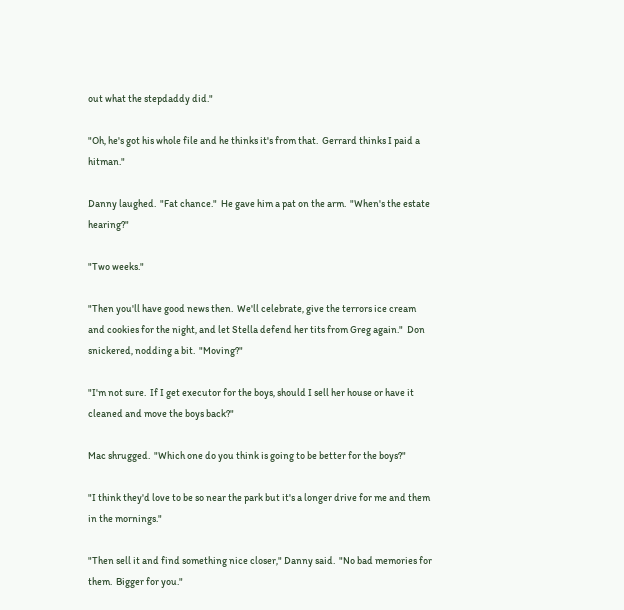out what the stepdaddy did."

"Oh, he's got his whole file and he thinks it's from that.  Gerrard thinks I paid a hitman."

Danny laughed.  "Fat chance."  He gave him a pat on the arm.  "When's the estate hearing?"

"Two weeks."

"Then you'll have good news then.  We'll celebrate, give the terrors ice cream and cookies for the night, and let Stella defend her tits from Greg again."  Don snickered, nodding a bit.  "Moving?"

"I'm not sure.  If I get executor for the boys, should I sell her house or have it cleaned and move the boys back?"

Mac shrugged.  "Which one do you think is going to be better for the boys?"

"I think they'd love to be so near the park but it's a longer drive for me and them in the mornings."

"Then sell it and find something nice closer," Danny said.  "No bad memories for them.  Bigger for you."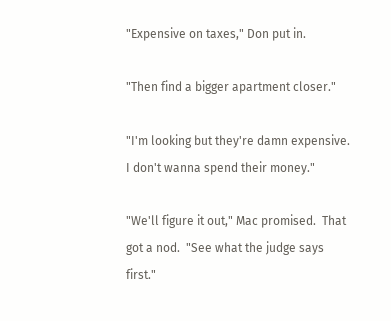"Expensive on taxes," Don put in.

"Then find a bigger apartment closer."

"I'm looking but they're damn expensive.  I don't wanna spend their money."

"We'll figure it out," Mac promised.  That got a nod.  "See what the judge says first."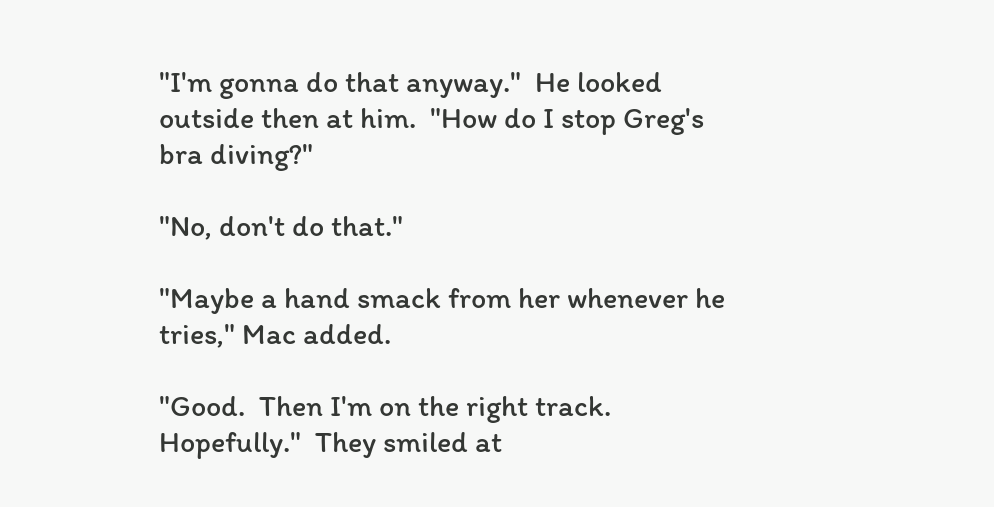"I'm gonna do that anyway."  He looked outside then at him.  "How do I stop Greg's bra diving?"

"No, don't do that."

"Maybe a hand smack from her whenever he tries," Mac added.

"Good.  Then I'm on the right track.  Hopefully."  They smiled at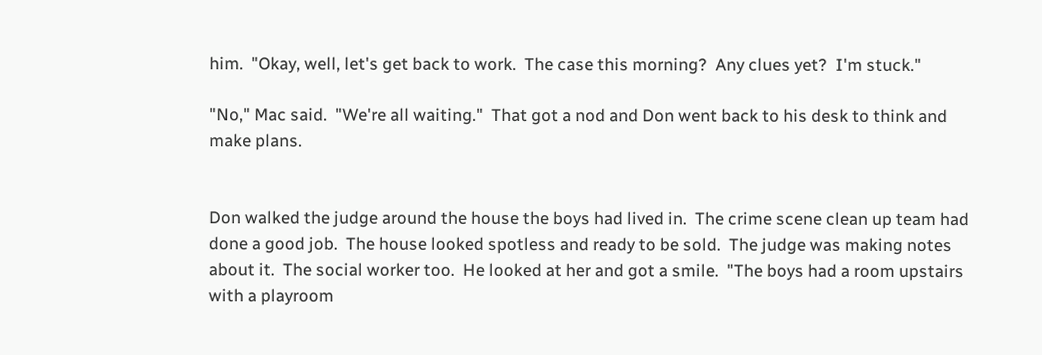him.  "Okay, well, let's get back to work.  The case this morning?  Any clues yet?  I'm stuck."

"No," Mac said.  "We're all waiting."  That got a nod and Don went back to his desk to think and make plans.


Don walked the judge around the house the boys had lived in.  The crime scene clean up team had done a good job.  The house looked spotless and ready to be sold.  The judge was making notes about it.  The social worker too.  He looked at her and got a smile.  "The boys had a room upstairs with a playroom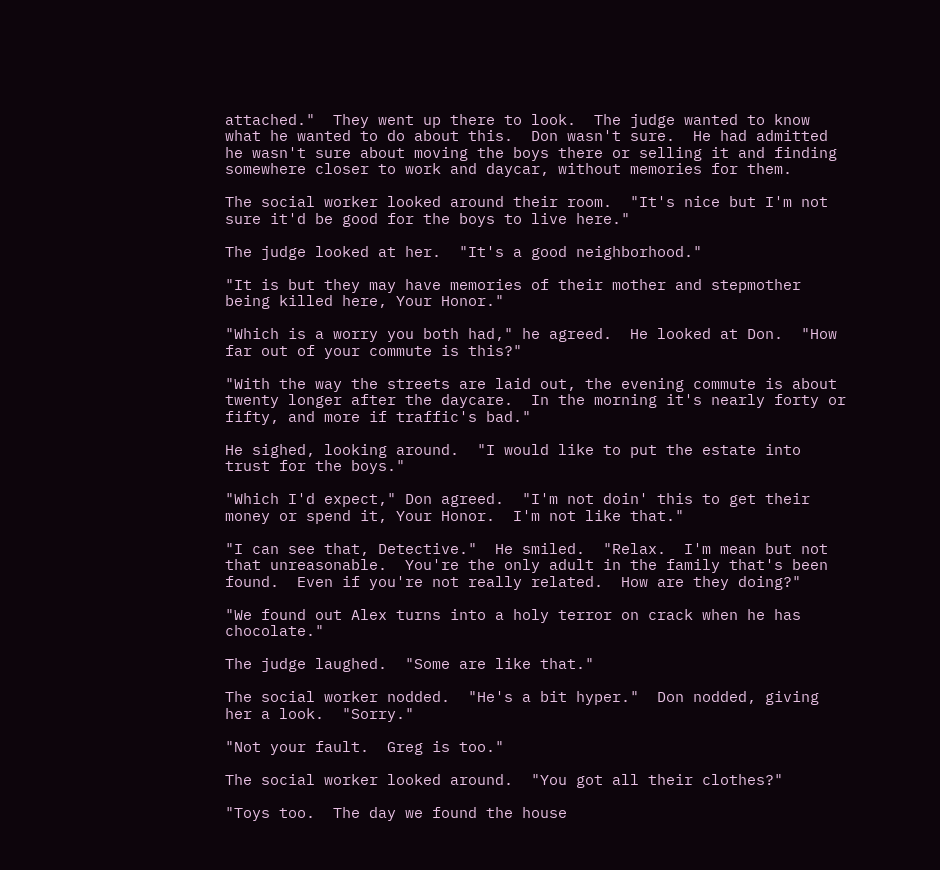attached."  They went up there to look.  The judge wanted to know what he wanted to do about this.  Don wasn't sure.  He had admitted he wasn't sure about moving the boys there or selling it and finding somewhere closer to work and daycar, without memories for them.

The social worker looked around their room.  "It's nice but I'm not sure it'd be good for the boys to live here."

The judge looked at her.  "It's a good neighborhood."

"It is but they may have memories of their mother and stepmother being killed here, Your Honor."

"Which is a worry you both had," he agreed.  He looked at Don.  "How far out of your commute is this?"

"With the way the streets are laid out, the evening commute is about twenty longer after the daycare.  In the morning it's nearly forty or fifty, and more if traffic's bad."

He sighed, looking around.  "I would like to put the estate into trust for the boys."

"Which I'd expect," Don agreed.  "I'm not doin' this to get their money or spend it, Your Honor.  I'm not like that."

"I can see that, Detective."  He smiled.  "Relax.  I'm mean but not that unreasonable.  You're the only adult in the family that's been found.  Even if you're not really related.  How are they doing?"

"We found out Alex turns into a holy terror on crack when he has chocolate."

The judge laughed.  "Some are like that."

The social worker nodded.  "He's a bit hyper."  Don nodded, giving her a look.  "Sorry."

"Not your fault.  Greg is too."

The social worker looked around.  "You got all their clothes?"

"Toys too.  The day we found the house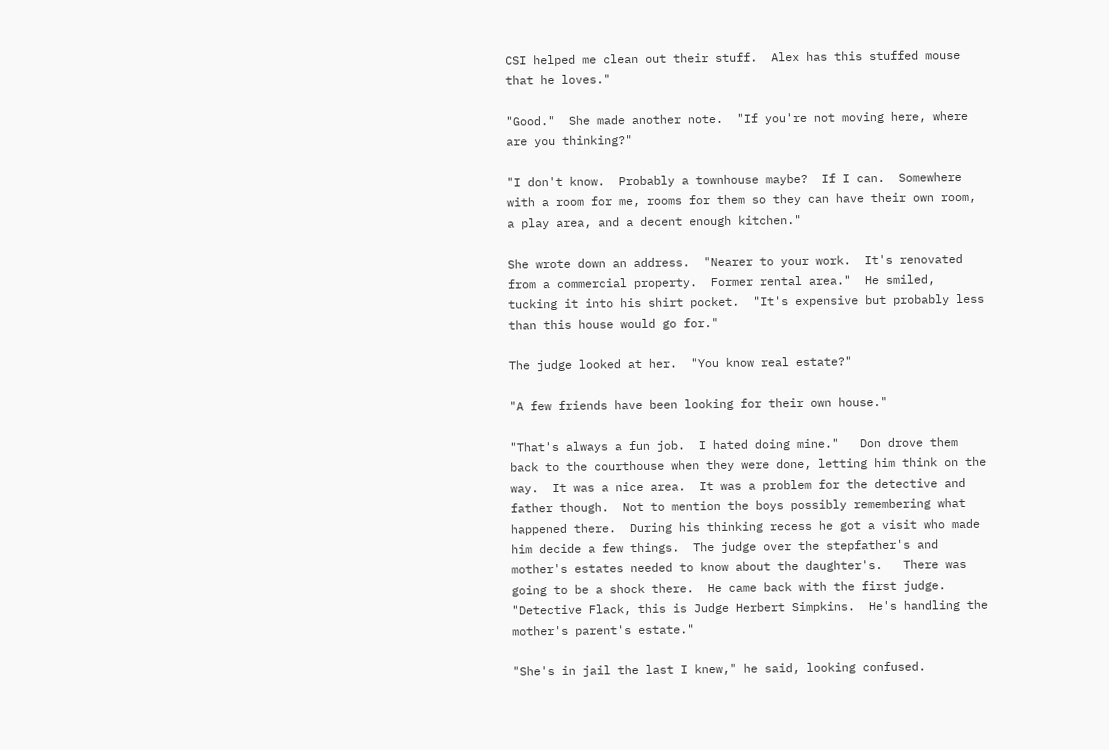CSI helped me clean out their stuff.  Alex has this stuffed mouse that he loves."

"Good."  She made another note.  "If you're not moving here, where are you thinking?"

"I don't know.  Probably a townhouse maybe?  If I can.  Somewhere with a room for me, rooms for them so they can have their own room, a play area, and a decent enough kitchen."

She wrote down an address.  "Nearer to your work.  It's renovated from a commercial property.  Former rental area."  He smiled, tucking it into his shirt pocket.  "It's expensive but probably less than this house would go for."

The judge looked at her.  "You know real estate?"

"A few friends have been looking for their own house."

"That's always a fun job.  I hated doing mine."   Don drove them back to the courthouse when they were done, letting him think on the way.  It was a nice area.  It was a problem for the detective and father though.  Not to mention the boys possibly remembering what happened there.  During his thinking recess he got a visit who made him decide a few things.  The judge over the stepfather's and mother's estates needed to know about the daughter's.   There was going to be a shock there.  He came back with the first judge.  "Detective Flack, this is Judge Herbert Simpkins.  He's handling the mother's parent's estate."

"She's in jail the last I knew," he said, looking confused.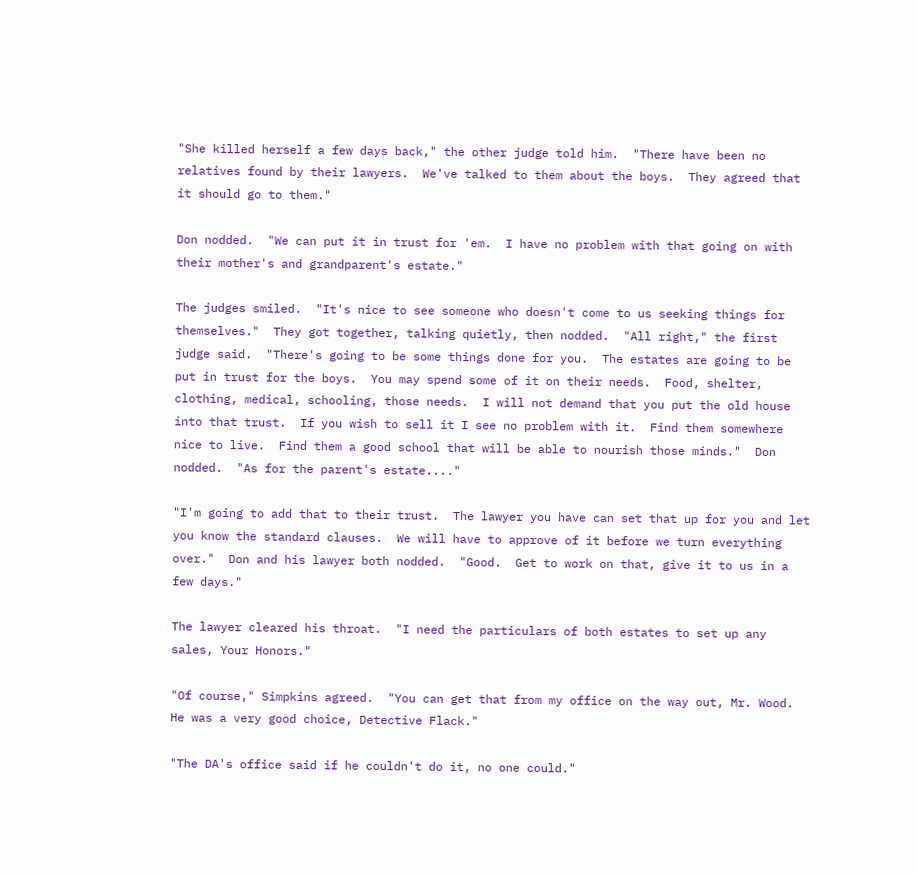"She killed herself a few days back," the other judge told him.  "There have been no relatives found by their lawyers.  We've talked to them about the boys.  They agreed that it should go to them."

Don nodded.  "We can put it in trust for 'em.  I have no problem with that going on with their mother's and grandparent's estate."

The judges smiled.  "It's nice to see someone who doesn't come to us seeking things for themselves."  They got together, talking quietly, then nodded.  "All right," the first judge said.  "There's going to be some things done for you.  The estates are going to be put in trust for the boys.  You may spend some of it on their needs.  Food, shelter, clothing, medical, schooling, those needs.  I will not demand that you put the old house into that trust.  If you wish to sell it I see no problem with it.  Find them somewhere nice to live.  Find them a good school that will be able to nourish those minds."  Don nodded.  "As for the parent's estate...."

"I'm going to add that to their trust.  The lawyer you have can set that up for you and let you know the standard clauses.  We will have to approve of it before we turn everything over."  Don and his lawyer both nodded.  "Good.  Get to work on that, give it to us in a few days."

The lawyer cleared his throat.  "I need the particulars of both estates to set up any sales, Your Honors."

"Of course," Simpkins agreed.  "You can get that from my office on the way out, Mr. Wood.  He was a very good choice, Detective Flack."

"The DA's office said if he couldn't do it, no one could."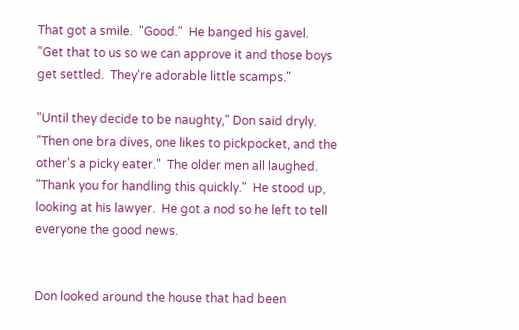That got a smile.  "Good."  He banged his gavel.  "Get that to us so we can approve it and those boys get settled.  They're adorable little scamps."

"Until they decide to be naughty," Don said dryly.  "Then one bra dives, one likes to pickpocket, and the other's a picky eater."  The older men all laughed.  "Thank you for handling this quickly."  He stood up, looking at his lawyer.  He got a nod so he left to tell everyone the good news.


Don looked around the house that had been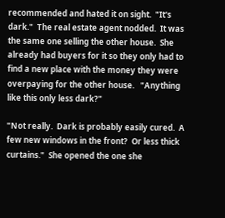recommended and hated it on sight.  "It's dark."  The real estate agent nodded.  It was the same one selling the other house.  She already had buyers for it so they only had to find a new place with the money they were overpaying for the other house.   "Anything like this only less dark?"

"Not really.  Dark is probably easily cured.  A few new windows in the front?  Or less thick curtains."  She opened the one she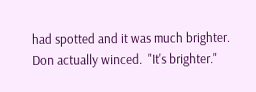had spotted and it was much brighter.  Don actually winced.  "It's brighter."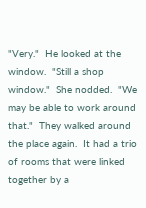"Very."  He looked at the window.  "Still a shop window."  She nodded.  "We may be able to work around that."  They walked around the place again.  It had a trio of rooms that were linked together by a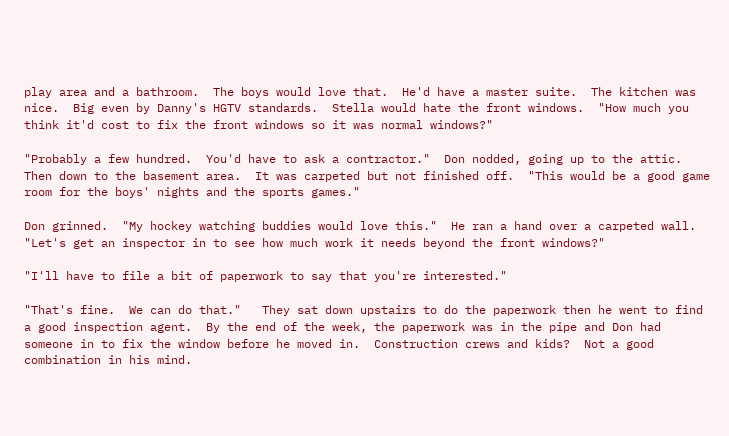play area and a bathroom.  The boys would love that.  He'd have a master suite.  The kitchen was nice.  Big even by Danny's HGTV standards.  Stella would hate the front windows.  "How much you think it'd cost to fix the front windows so it was normal windows?"

"Probably a few hundred.  You'd have to ask a contractor."  Don nodded, going up to the attic.  Then down to the basement area.  It was carpeted but not finished off.  "This would be a good game room for the boys' nights and the sports games."

Don grinned.  "My hockey watching buddies would love this."  He ran a hand over a carpeted wall.   "Let's get an inspector in to see how much work it needs beyond the front windows?"

"I'll have to file a bit of paperwork to say that you're interested."

"That's fine.  We can do that."   They sat down upstairs to do the paperwork then he went to find a good inspection agent.  By the end of the week, the paperwork was in the pipe and Don had someone in to fix the window before he moved in.  Construction crews and kids?  Not a good combination in his mind.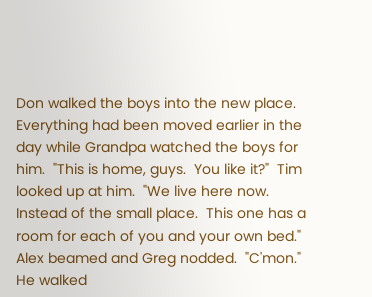Don walked the boys into the new place.  Everything had been moved earlier in the day while Grandpa watched the boys for him.  "This is home, guys.  You like it?"  Tim looked up at him.  "We live here now.  Instead of the small place.  This one has a room for each of you and your own bed."  Alex beamed and Greg nodded.  "C'mon."  He walked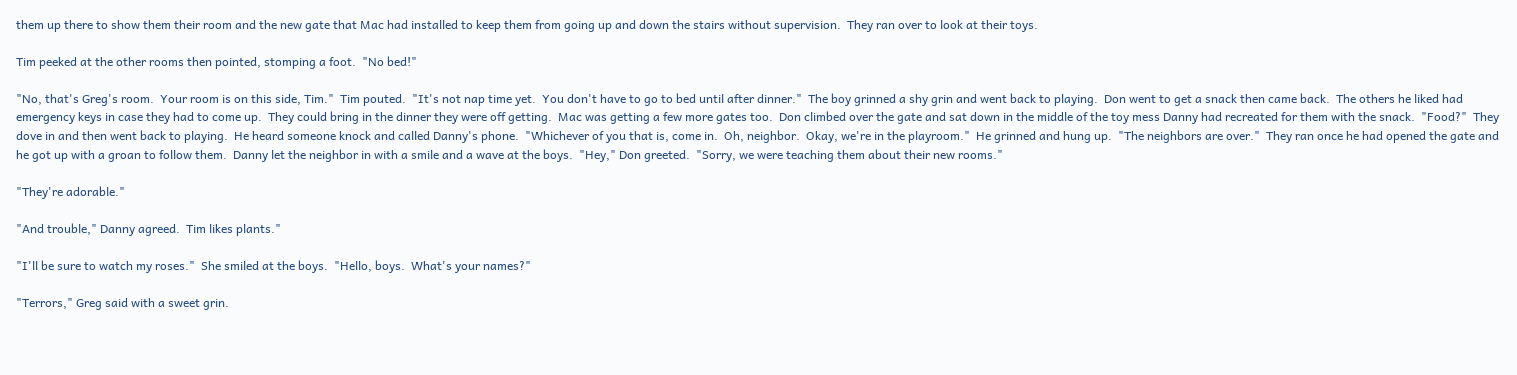them up there to show them their room and the new gate that Mac had installed to keep them from going up and down the stairs without supervision.  They ran over to look at their toys.

Tim peeked at the other rooms then pointed, stomping a foot.  "No bed!"

"No, that's Greg's room.  Your room is on this side, Tim."  Tim pouted.  "It's not nap time yet.  You don't have to go to bed until after dinner."  The boy grinned a shy grin and went back to playing.  Don went to get a snack then came back.  The others he liked had emergency keys in case they had to come up.  They could bring in the dinner they were off getting.  Mac was getting a few more gates too.  Don climbed over the gate and sat down in the middle of the toy mess Danny had recreated for them with the snack.  "Food?"  They dove in and then went back to playing.  He heard someone knock and called Danny's phone.  "Whichever of you that is, come in.  Oh, neighbor.  Okay, we're in the playroom."  He grinned and hung up.  "The neighbors are over."  They ran once he had opened the gate and he got up with a groan to follow them.  Danny let the neighbor in with a smile and a wave at the boys.  "Hey," Don greeted.  "Sorry, we were teaching them about their new rooms."

"They're adorable."

"And trouble," Danny agreed.  Tim likes plants."

"I'll be sure to watch my roses."  She smiled at the boys.  "Hello, boys.  What's your names?"

"Terrors," Greg said with a sweet grin.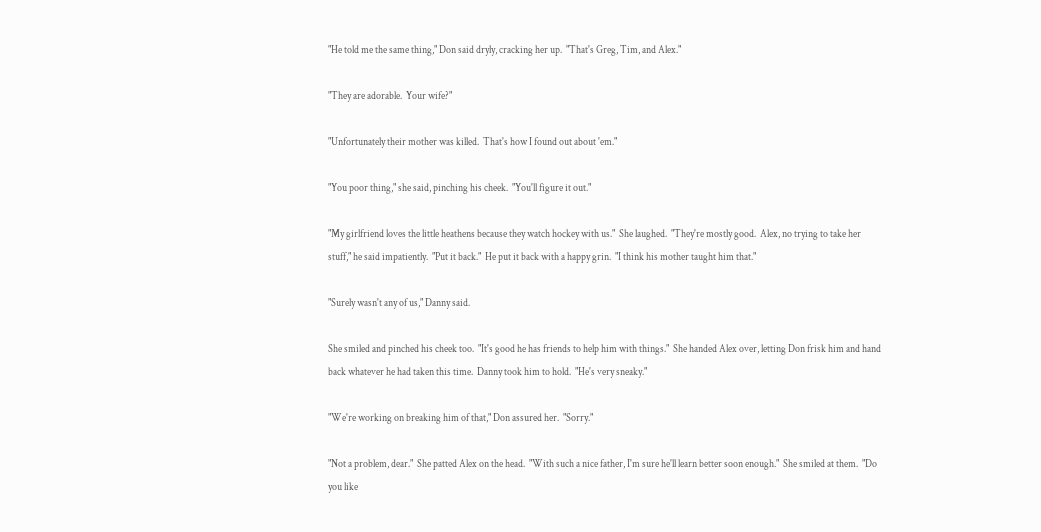"He told me the same thing," Don said dryly, cracking her up.  "That's Greg, Tim, and Alex."

"They are adorable.  Your wife?"

"Unfortunately their mother was killed.  That's how I found out about 'em."

"You poor thing," she said, pinching his cheek.  "You'll figure it out."

"My girlfriend loves the little heathens because they watch hockey with us."  She laughed.  "They're mostly good.  Alex, no trying to take her stuff," he said impatiently.  "Put it back."  He put it back with a happy grin.  "I think his mother taught him that."

"Surely wasn't any of us," Danny said.

She smiled and pinched his cheek too.  "It's good he has friends to help him with things."  She handed Alex over, letting Don frisk him and hand back whatever he had taken this time.  Danny took him to hold.  "He's very sneaky."

"We're working on breaking him of that," Don assured her.  "Sorry."

"Not a problem, dear."  She patted Alex on the head.  "With such a nice father, I'm sure he'll learn better soon enough."  She smiled at them.  "Do you like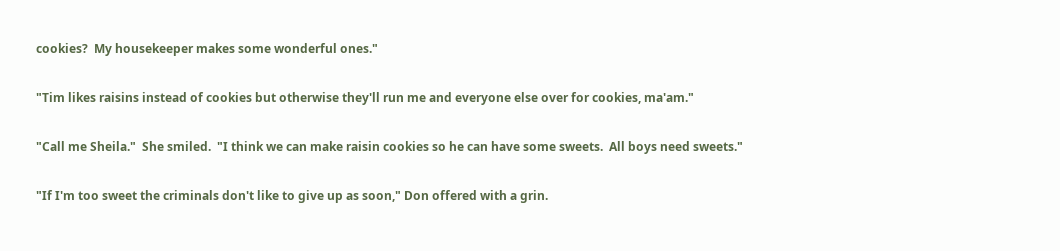cookies?  My housekeeper makes some wonderful ones."

"Tim likes raisins instead of cookies but otherwise they'll run me and everyone else over for cookies, ma'am."

"Call me Sheila."  She smiled.  "I think we can make raisin cookies so he can have some sweets.  All boys need sweets."

"If I'm too sweet the criminals don't like to give up as soon," Don offered with a grin.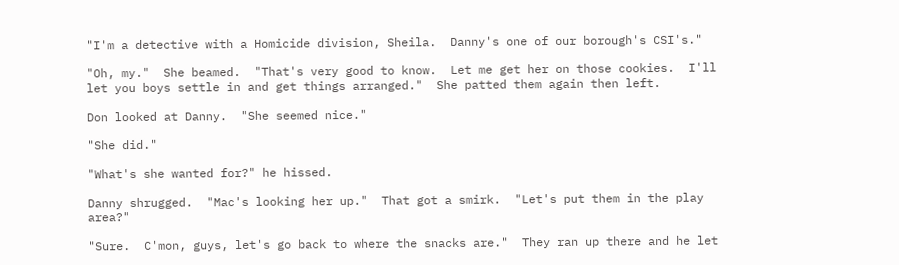"I'm a detective with a Homicide division, Sheila.  Danny's one of our borough's CSI's."

"Oh, my."  She beamed.  "That's very good to know.  Let me get her on those cookies.  I'll let you boys settle in and get things arranged."  She patted them again then left.

Don looked at Danny.  "She seemed nice."

"She did."

"What's she wanted for?" he hissed.

Danny shrugged.  "Mac's looking her up."  That got a smirk.  "Let's put them in the play area?"

"Sure.  C'mon, guys, let's go back to where the snacks are."  They ran up there and he let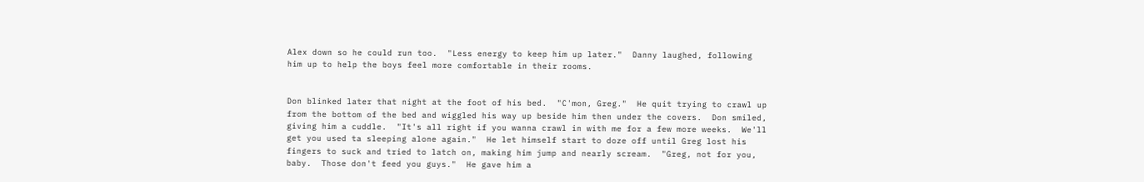Alex down so he could run too.  "Less energy to keep him up later."  Danny laughed, following him up to help the boys feel more comfortable in their rooms.


Don blinked later that night at the foot of his bed.  "C'mon, Greg."  He quit trying to crawl up from the bottom of the bed and wiggled his way up beside him then under the covers.  Don smiled, giving him a cuddle.  "It's all right if you wanna crawl in with me for a few more weeks.  We'll get you used ta sleeping alone again."  He let himself start to doze off until Greg lost his fingers to suck and tried to latch on, making him jump and nearly scream.  "Greg, not for you, baby.  Those don't feed you guys."  He gave him a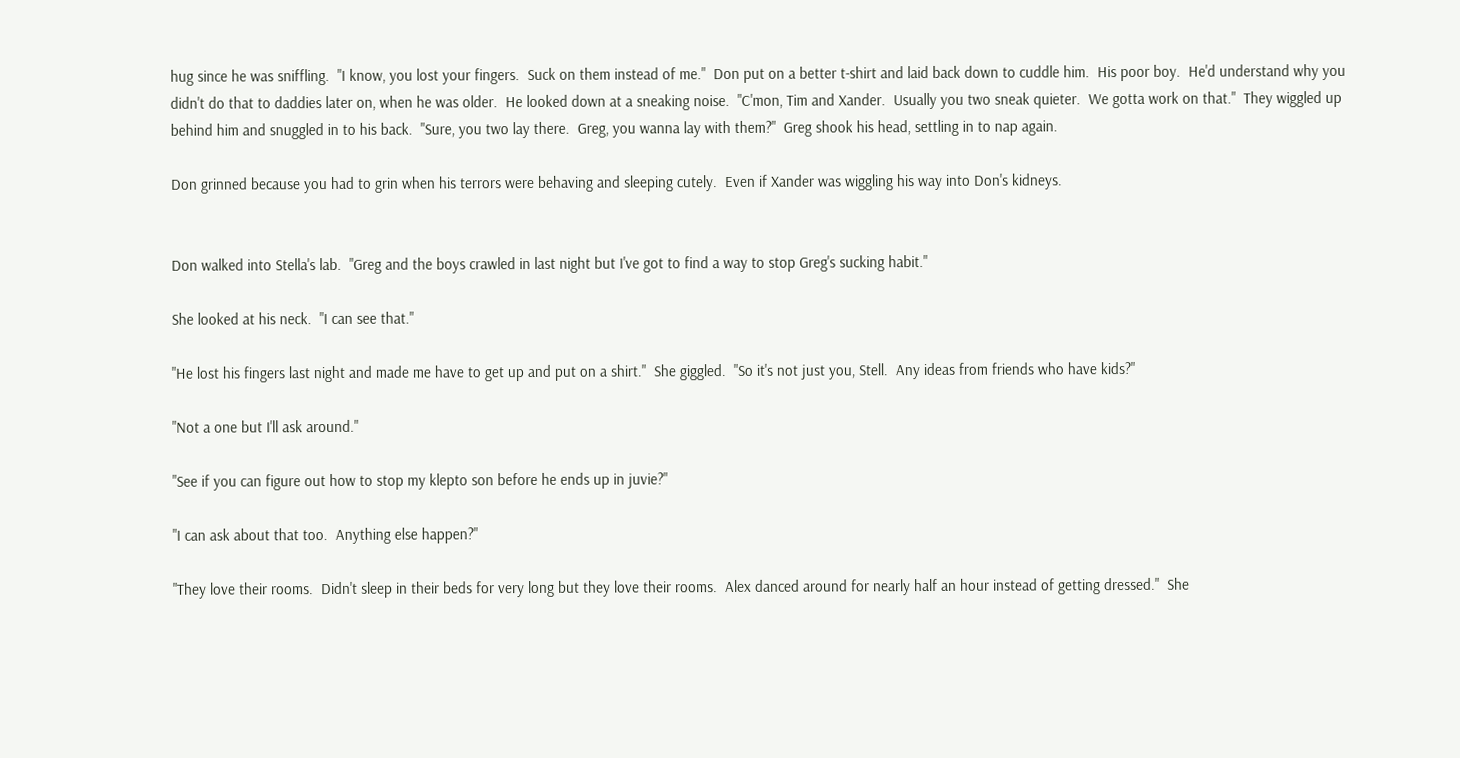hug since he was sniffling.  "I know, you lost your fingers.  Suck on them instead of me."  Don put on a better t-shirt and laid back down to cuddle him.  His poor boy.  He'd understand why you didn't do that to daddies later on, when he was older.  He looked down at a sneaking noise.  "C'mon, Tim and Xander.  Usually you two sneak quieter.  We gotta work on that."  They wiggled up behind him and snuggled in to his back.  "Sure, you two lay there.  Greg, you wanna lay with them?"  Greg shook his head, settling in to nap again.

Don grinned because you had to grin when his terrors were behaving and sleeping cutely.  Even if Xander was wiggling his way into Don's kidneys.


Don walked into Stella's lab.  "Greg and the boys crawled in last night but I've got to find a way to stop Greg's sucking habit."

She looked at his neck.  "I can see that."

"He lost his fingers last night and made me have to get up and put on a shirt."  She giggled.  "So it's not just you, Stell.  Any ideas from friends who have kids?"

"Not a one but I'll ask around."

"See if you can figure out how to stop my klepto son before he ends up in juvie?"

"I can ask about that too.  Anything else happen?"

"They love their rooms.  Didn't sleep in their beds for very long but they love their rooms.  Alex danced around for nearly half an hour instead of getting dressed."  She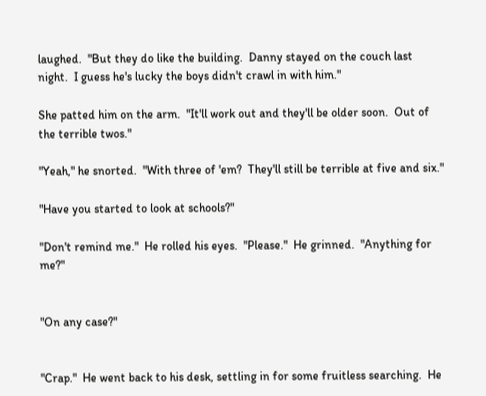laughed.  "But they do like the building.  Danny stayed on the couch last night.  I guess he's lucky the boys didn't crawl in with him."

She patted him on the arm.  "It'll work out and they'll be older soon.  Out of the terrible twos."

"Yeah," he snorted.  "With three of 'em?  They'll still be terrible at five and six."

"Have you started to look at schools?"

"Don't remind me."  He rolled his eyes.  "Please."  He grinned.  "Anything for me?"


"On any case?"


"Crap."  He went back to his desk, settling in for some fruitless searching.  He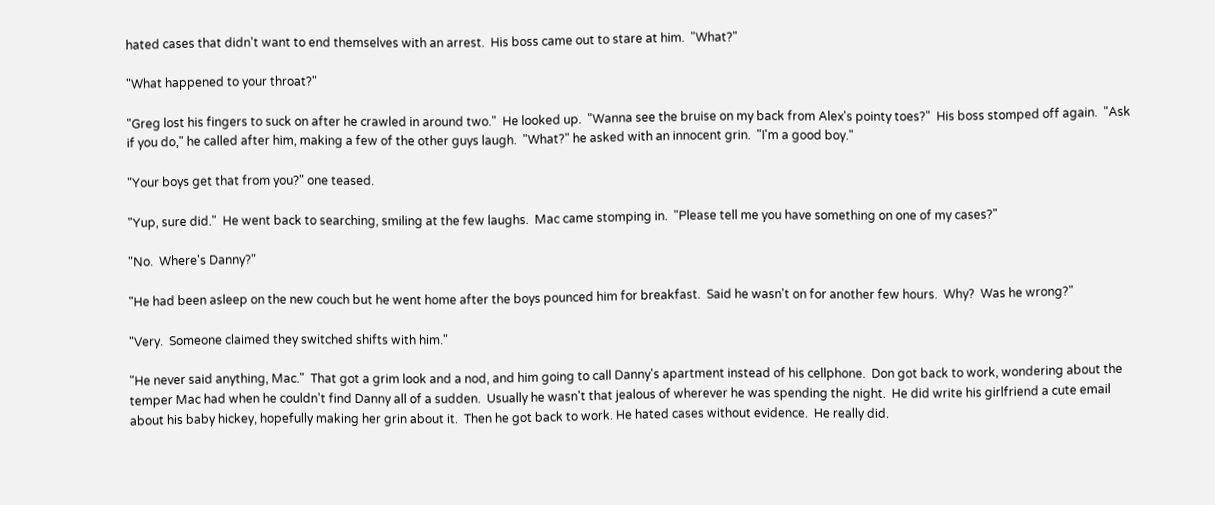hated cases that didn't want to end themselves with an arrest.  His boss came out to stare at him.  "What?"

"What happened to your throat?"

"Greg lost his fingers to suck on after he crawled in around two."  He looked up.  "Wanna see the bruise on my back from Alex's pointy toes?"  His boss stomped off again.  "Ask if you do," he called after him, making a few of the other guys laugh.  "What?" he asked with an innocent grin.  "I'm a good boy."

"Your boys get that from you?" one teased.

"Yup, sure did."  He went back to searching, smiling at the few laughs.  Mac came stomping in.  "Please tell me you have something on one of my cases?"

"No.  Where's Danny?"

"He had been asleep on the new couch but he went home after the boys pounced him for breakfast.  Said he wasn't on for another few hours.  Why?  Was he wrong?"

"Very.  Someone claimed they switched shifts with him."

"He never said anything, Mac."  That got a grim look and a nod, and him going to call Danny's apartment instead of his cellphone.  Don got back to work, wondering about the temper Mac had when he couldn't find Danny all of a sudden.  Usually he wasn't that jealous of wherever he was spending the night.  He did write his girlfriend a cute email about his baby hickey, hopefully making her grin about it.  Then he got back to work. He hated cases without evidence.  He really did.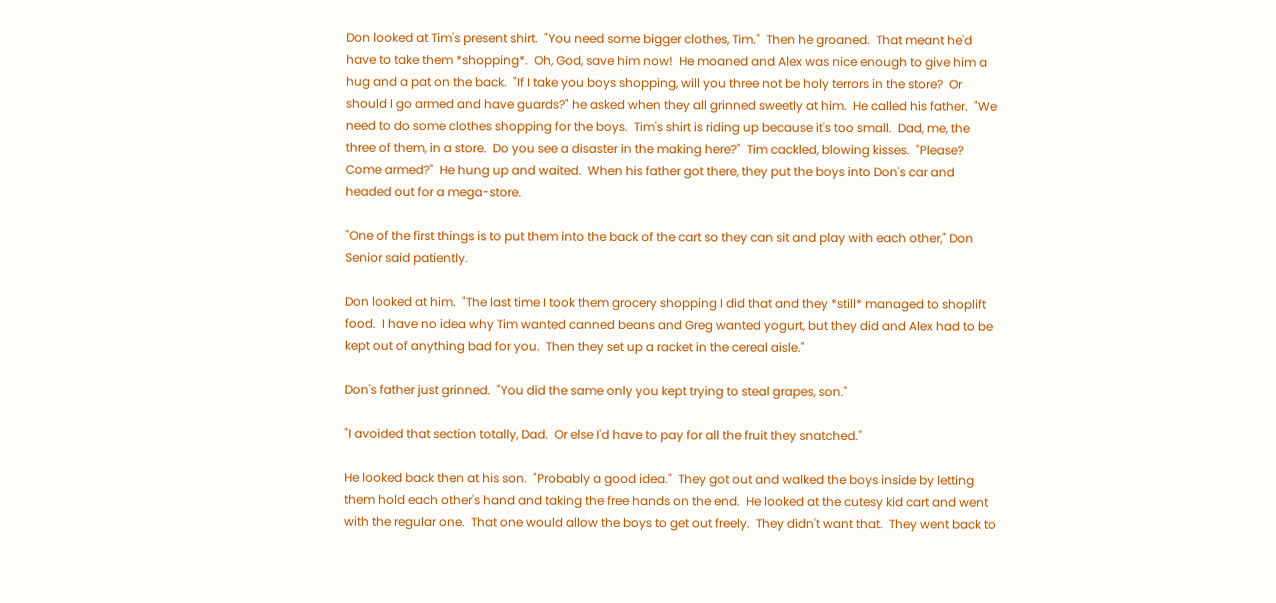Don looked at Tim's present shirt.  "You need some bigger clothes, Tim."  Then he groaned.  That meant he'd have to take them *shopping*.  Oh, God, save him now!  He moaned and Alex was nice enough to give him a hug and a pat on the back.  "If I take you boys shopping, will you three not be holy terrors in the store?  Or should I go armed and have guards?" he asked when they all grinned sweetly at him.  He called his father.  "We need to do some clothes shopping for the boys.  Tim's shirt is riding up because it's too small.  Dad, me, the three of them, in a store.  Do you see a disaster in the making here?"  Tim cackled, blowing kisses.  "Please?  Come armed?"  He hung up and waited.  When his father got there, they put the boys into Don's car and headed out for a mega-store.

"One of the first things is to put them into the back of the cart so they can sit and play with each other," Don Senior said patiently.

Don looked at him.  "The last time I took them grocery shopping I did that and they *still* managed to shoplift food.  I have no idea why Tim wanted canned beans and Greg wanted yogurt, but they did and Alex had to be kept out of anything bad for you.  Then they set up a racket in the cereal aisle."

Don's father just grinned.  "You did the same only you kept trying to steal grapes, son."

"I avoided that section totally, Dad.  Or else I'd have to pay for all the fruit they snatched."

He looked back then at his son.  "Probably a good idea."  They got out and walked the boys inside by letting them hold each other's hand and taking the free hands on the end.  He looked at the cutesy kid cart and went with the regular one.  That one would allow the boys to get out freely.  They didn't want that.  They went back to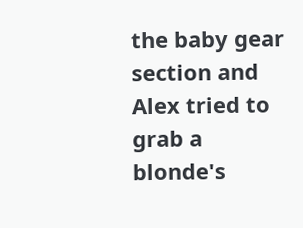the baby gear section and Alex tried to grab a blonde's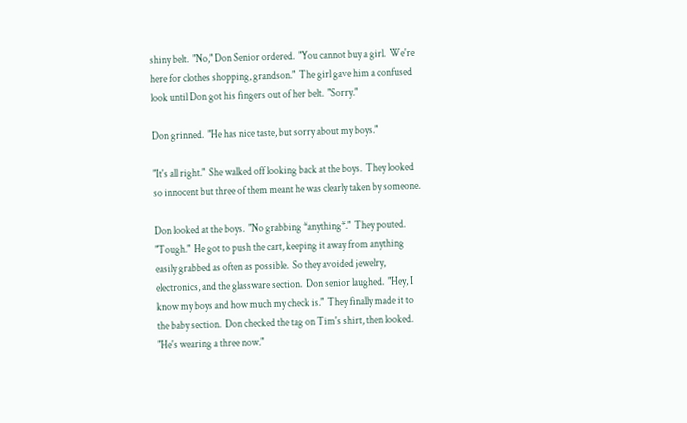shiny belt.  "No," Don Senior ordered.  "You cannot buy a girl.  We're here for clothes shopping, grandson."  The girl gave him a confused look until Don got his fingers out of her belt.  "Sorry."

Don grinned.  "He has nice taste, but sorry about my boys."

"It's all right."  She walked off looking back at the boys.  They looked so innocent but three of them meant he was clearly taken by someone.

Don looked at the boys.  "No grabbing *anything*."  They pouted.  "Tough."  He got to push the cart, keeping it away from anything easily grabbed as often as possible.  So they avoided jewelry, electronics, and the glassware section.  Don senior laughed.  "Hey, I know my boys and how much my check is."  They finally made it to the baby section.  Don checked the tag on Tim's shirt, then looked.  "He's wearing a three now."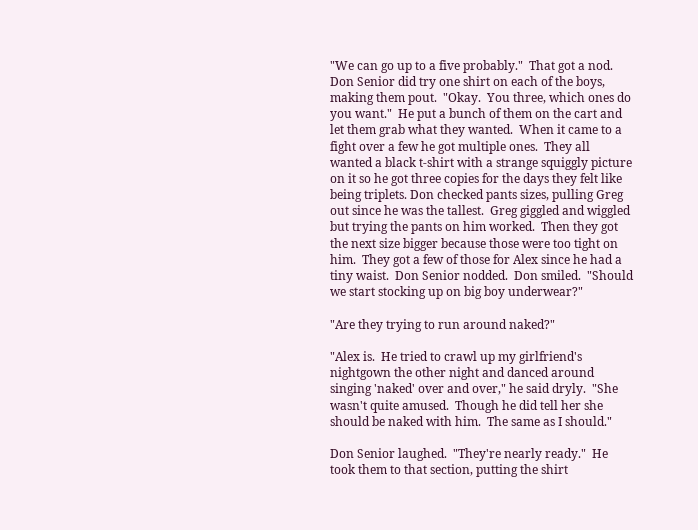"We can go up to a five probably."  That got a nod.  Don Senior did try one shirt on each of the boys, making them pout.  "Okay.  You three, which ones do you want."  He put a bunch of them on the cart and let them grab what they wanted.  When it came to a fight over a few he got multiple ones.  They all wanted a black t-shirt with a strange squiggly picture on it so he got three copies for the days they felt like being triplets. Don checked pants sizes, pulling Greg out since he was the tallest.  Greg giggled and wiggled but trying the pants on him worked.  Then they got the next size bigger because those were too tight on him.  They got a few of those for Alex since he had a tiny waist.  Don Senior nodded.  Don smiled.  "Should we start stocking up on big boy underwear?"

"Are they trying to run around naked?"

"Alex is.  He tried to crawl up my girlfriend's nightgown the other night and danced around singing 'naked' over and over," he said dryly.  "She wasn't quite amused.  Though he did tell her she should be naked with him.  The same as I should."

Don Senior laughed.  "They're nearly ready."  He took them to that section, putting the shirt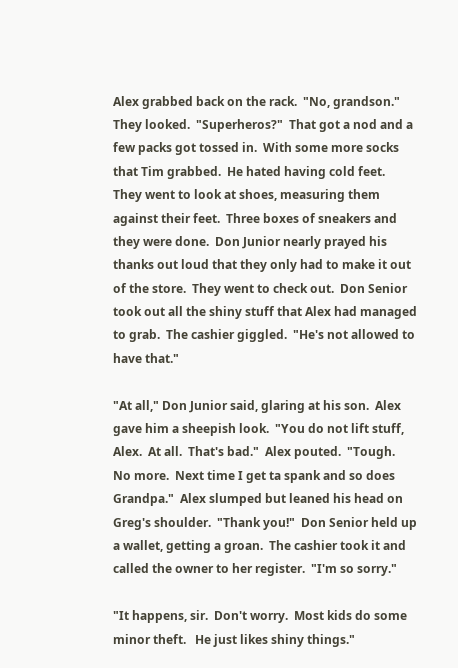Alex grabbed back on the rack.  "No, grandson."  They looked.  "Superheros?"  That got a nod and a few packs got tossed in.  With some more socks that Tim grabbed.  He hated having cold feet.  They went to look at shoes, measuring them against their feet.  Three boxes of sneakers and they were done.  Don Junior nearly prayed his thanks out loud that they only had to make it out of the store.  They went to check out.  Don Senior took out all the shiny stuff that Alex had managed to grab.  The cashier giggled.  "He's not allowed to have that."

"At all," Don Junior said, glaring at his son.  Alex gave him a sheepish look.  "You do not lift stuff, Alex.  At all.  That's bad."  Alex pouted.  "Tough.  No more.  Next time I get ta spank and so does Grandpa."  Alex slumped but leaned his head on Greg's shoulder.  "Thank you!"  Don Senior held up a wallet, getting a groan.  The cashier took it and called the owner to her register.  "I'm so sorry."

"It happens, sir.  Don't worry.  Most kids do some minor theft.   He just likes shiny things."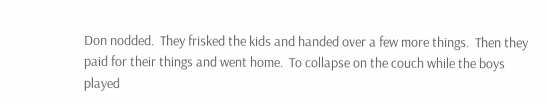Don nodded.  They frisked the kids and handed over a few more things.  Then they paid for their things and went home.  To collapse on the couch while the boys played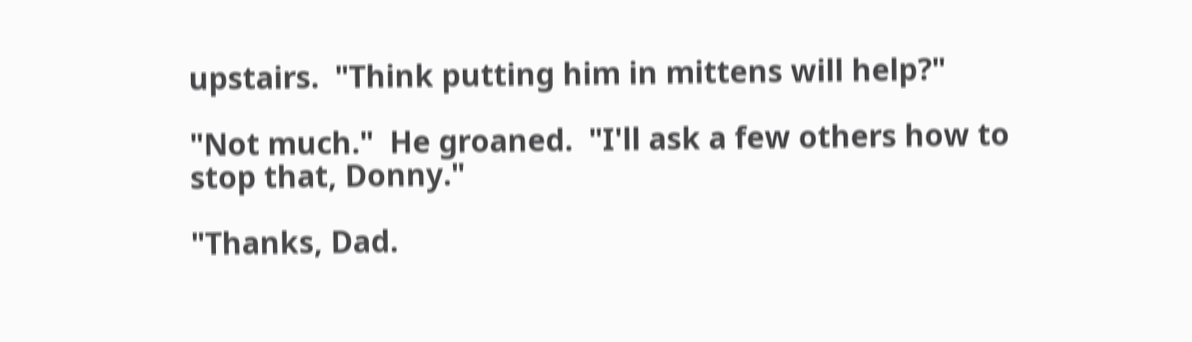upstairs.  "Think putting him in mittens will help?"

"Not much."  He groaned.  "I'll ask a few others how to stop that, Donny."

"Thanks, Dad.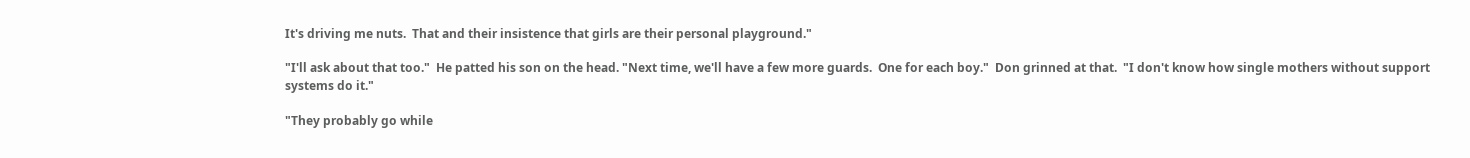It's driving me nuts.  That and their insistence that girls are their personal playground."

"I'll ask about that too."  He patted his son on the head. "Next time, we'll have a few more guards.  One for each boy."  Don grinned at that.  "I don't know how single mothers without support systems do it."

"They probably go while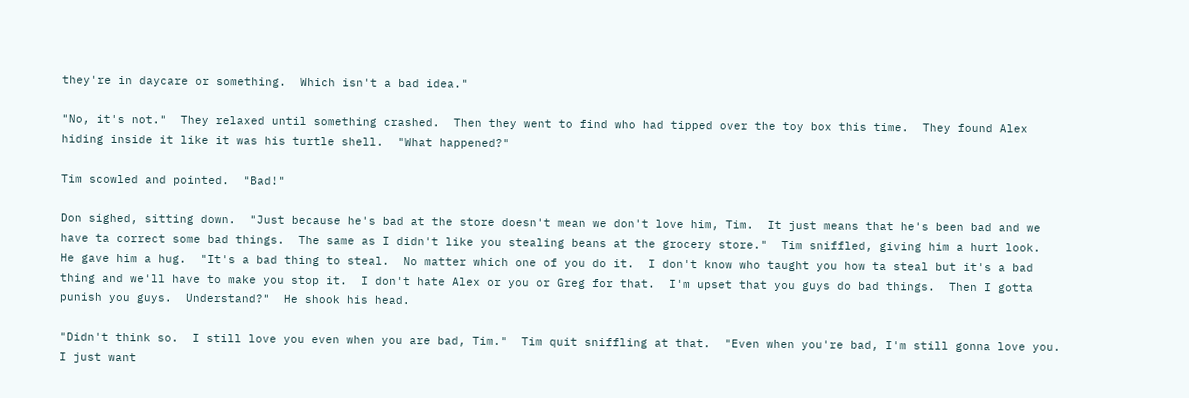they're in daycare or something.  Which isn't a bad idea."

"No, it's not."  They relaxed until something crashed.  Then they went to find who had tipped over the toy box this time.  They found Alex hiding inside it like it was his turtle shell.  "What happened?"

Tim scowled and pointed.  "Bad!"

Don sighed, sitting down.  "Just because he's bad at the store doesn't mean we don't love him, Tim.  It just means that he's been bad and we have ta correct some bad things.  The same as I didn't like you stealing beans at the grocery store."  Tim sniffled, giving him a hurt look.  He gave him a hug.  "It's a bad thing to steal.  No matter which one of you do it.  I don't know who taught you how ta steal but it's a bad thing and we'll have to make you stop it.  I don't hate Alex or you or Greg for that.  I'm upset that you guys do bad things.  Then I gotta punish you guys.  Understand?"  He shook his head.

"Didn't think so.  I still love you even when you are bad, Tim."  Tim quit sniffling at that.  "Even when you're bad, I'm still gonna love you.  I just want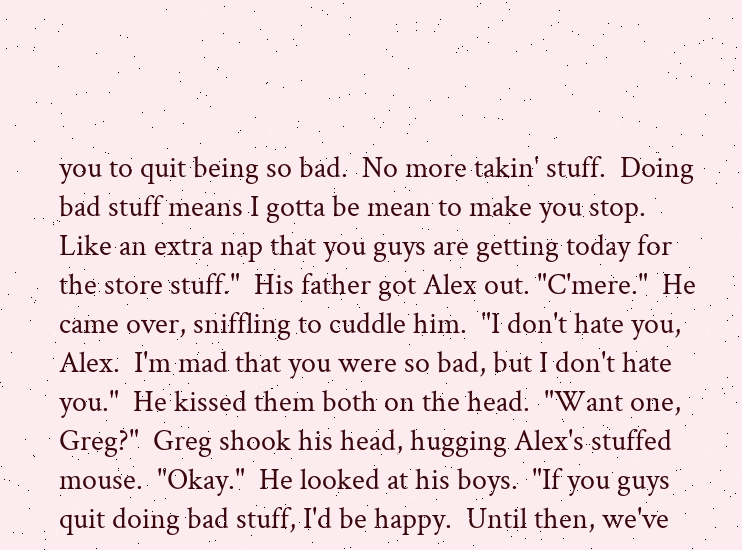you to quit being so bad.  No more takin' stuff.  Doing bad stuff means I gotta be mean to make you stop.  Like an extra nap that you guys are getting today for the store stuff."  His father got Alex out. "C'mere."  He came over, sniffling to cuddle him.  "I don't hate you, Alex.  I'm mad that you were so bad, but I don't hate you."  He kissed them both on the head.  "Want one, Greg?"  Greg shook his head, hugging Alex's stuffed mouse.  "Okay."  He looked at his boys.  "If you guys quit doing bad stuff, I'd be happy.  Until then, we've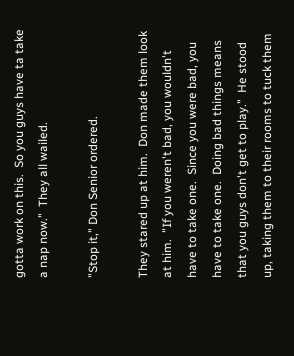gotta work on this.  So you guys have ta take a nap now."  They all wailed.

"Stop it," Don Senior ordered.

They stared up at him.  Don made them look at him.  "If you weren't bad, you wouldn't have to take one.  Since you were bad, you have to take one.  Doing bad things means that you guys don't get to play."  He stood up, taking them to their rooms to tuck them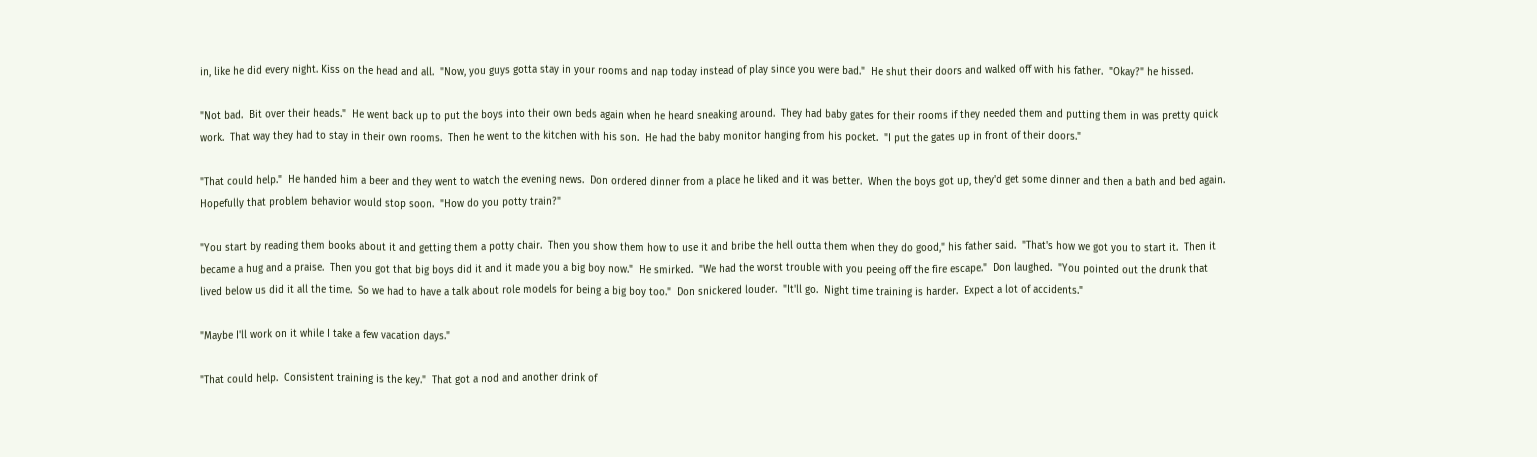in, like he did every night. Kiss on the head and all.  "Now, you guys gotta stay in your rooms and nap today instead of play since you were bad."  He shut their doors and walked off with his father.  "Okay?" he hissed.

"Not bad.  Bit over their heads."  He went back up to put the boys into their own beds again when he heard sneaking around.  They had baby gates for their rooms if they needed them and putting them in was pretty quick work.  That way they had to stay in their own rooms.  Then he went to the kitchen with his son.  He had the baby monitor hanging from his pocket.  "I put the gates up in front of their doors."

"That could help."  He handed him a beer and they went to watch the evening news.  Don ordered dinner from a place he liked and it was better.  When the boys got up, they'd get some dinner and then a bath and bed again.  Hopefully that problem behavior would stop soon.  "How do you potty train?"

"You start by reading them books about it and getting them a potty chair.  Then you show them how to use it and bribe the hell outta them when they do good," his father said.  "That's how we got you to start it.  Then it became a hug and a praise.  Then you got that big boys did it and it made you a big boy now."  He smirked.  "We had the worst trouble with you peeing off the fire escape."  Don laughed.  "You pointed out the drunk that lived below us did it all the time.  So we had to have a talk about role models for being a big boy too."  Don snickered louder.  "It'll go.  Night time training is harder.  Expect a lot of accidents."

"Maybe I'll work on it while I take a few vacation days."

"That could help.  Consistent training is the key."  That got a nod and another drink of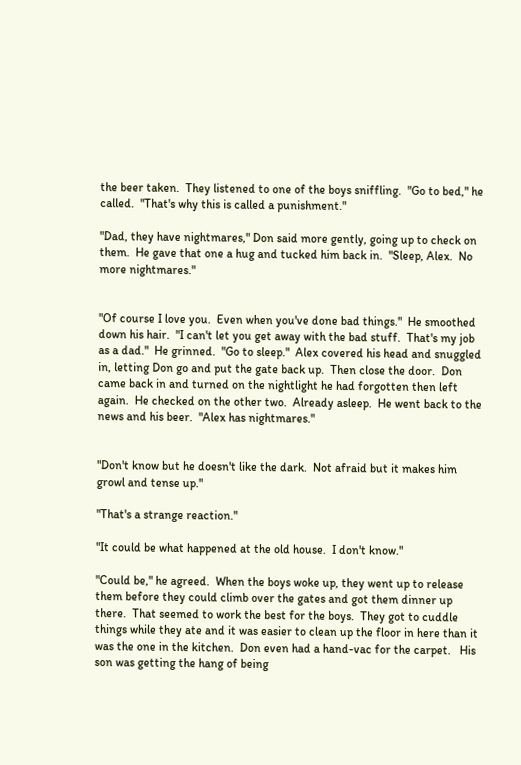the beer taken.  They listened to one of the boys sniffling.  "Go to bed," he called.  "That's why this is called a punishment."

"Dad, they have nightmares," Don said more gently, going up to check on them.  He gave that one a hug and tucked him back in.  "Sleep, Alex.  No more nightmares."


"Of course I love you.  Even when you've done bad things."  He smoothed down his hair.  "I can't let you get away with the bad stuff.  That's my job as a dad."  He grinned.  "Go to sleep."  Alex covered his head and snuggled in, letting Don go and put the gate back up.  Then close the door.  Don came back in and turned on the nightlight he had forgotten then left again.  He checked on the other two.  Already asleep.  He went back to the news and his beer.  "Alex has nightmares."


"Don't know but he doesn't like the dark.  Not afraid but it makes him growl and tense up."

"That's a strange reaction."

"It could be what happened at the old house.  I don't know."

"Could be," he agreed.  When the boys woke up, they went up to release them before they could climb over the gates and got them dinner up there.  That seemed to work the best for the boys.  They got to cuddle things while they ate and it was easier to clean up the floor in here than it was the one in the kitchen.  Don even had a hand-vac for the carpet.   His son was getting the hang of being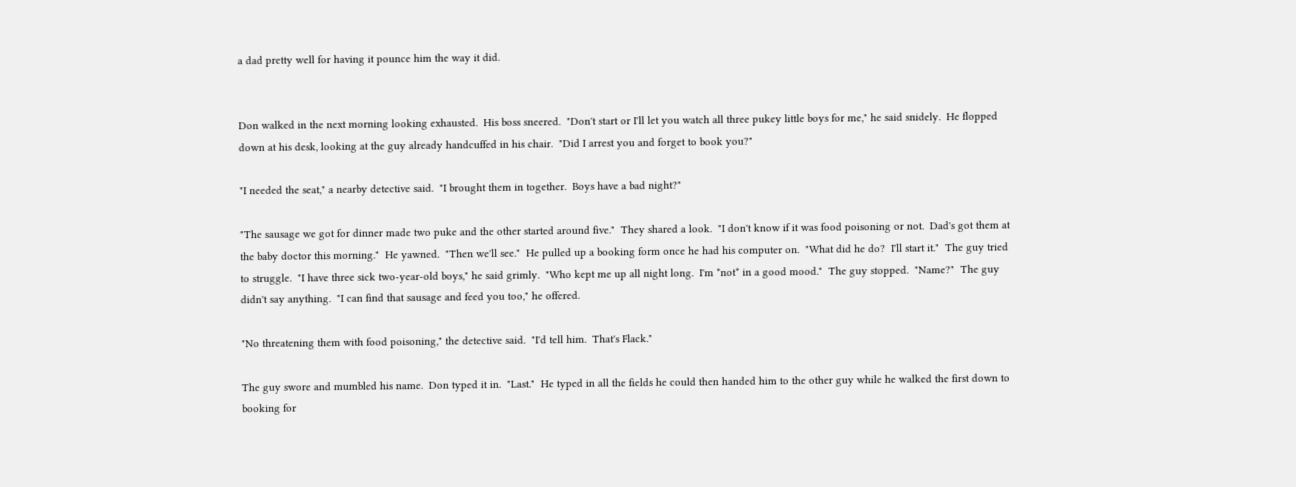a dad pretty well for having it pounce him the way it did.


Don walked in the next morning looking exhausted.  His boss sneered.  "Don't start or I'll let you watch all three pukey little boys for me," he said snidely.  He flopped down at his desk, looking at the guy already handcuffed in his chair.  "Did I arrest you and forget to book you?"

"I needed the seat," a nearby detective said.  "I brought them in together.  Boys have a bad night?"

"The sausage we got for dinner made two puke and the other started around five."  They shared a look.  "I don't know if it was food poisoning or not.  Dad's got them at the baby doctor this morning."  He yawned.  "Then we'll see."  He pulled up a booking form once he had his computer on.  "What did he do?  I'll start it."  The guy tried to struggle.  "I have three sick two-year-old boys," he said grimly.  "Who kept me up all night long.  I'm *not* in a good mood."  The guy stopped.  "Name?"  The guy didn't say anything.  "I can find that sausage and feed you too," he offered.

"No threatening them with food poisoning," the detective said.  "I'd tell him.  That's Flack."

The guy swore and mumbled his name.  Don typed it in.  "Last."  He typed in all the fields he could then handed him to the other guy while he walked the first down to booking for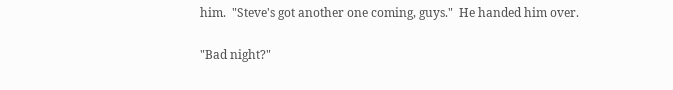him.  "Steve's got another one coming, guys."  He handed him over.

"Bad night?"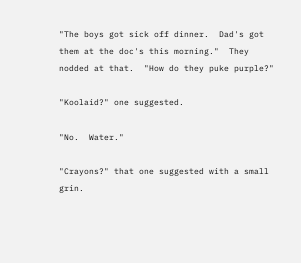"The boys got sick off dinner.  Dad's got them at the doc's this morning."  They nodded at that.  "How do they puke purple?"

"Koolaid?" one suggested.

"No.  Water."

"Crayons?" that one suggested with a small grin.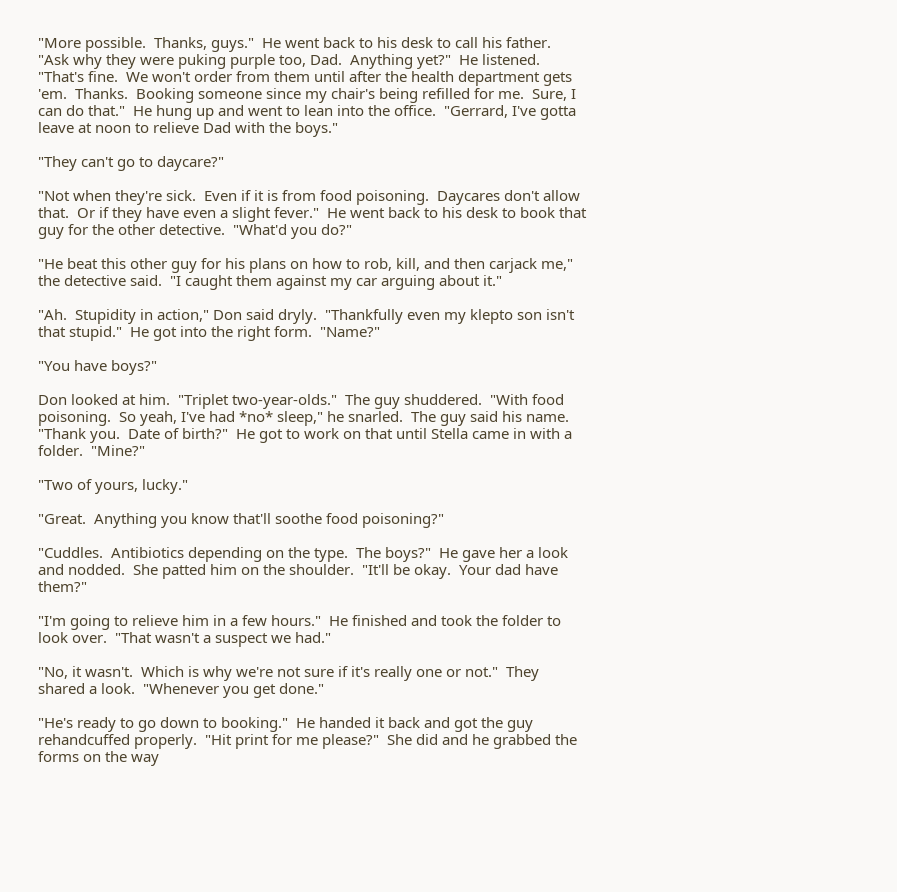"More possible.  Thanks, guys."  He went back to his desk to call his father.  "Ask why they were puking purple too, Dad.  Anything yet?"  He listened.  "That's fine.  We won't order from them until after the health department gets 'em.  Thanks.  Booking someone since my chair's being refilled for me.  Sure, I can do that."  He hung up and went to lean into the office.  "Gerrard, I've gotta leave at noon to relieve Dad with the boys."

"They can't go to daycare?"

"Not when they're sick.  Even if it is from food poisoning.  Daycares don't allow that.  Or if they have even a slight fever."  He went back to his desk to book that guy for the other detective.  "What'd you do?"

"He beat this other guy for his plans on how to rob, kill, and then carjack me," the detective said.  "I caught them against my car arguing about it."

"Ah.  Stupidity in action," Don said dryly.  "Thankfully even my klepto son isn't that stupid."  He got into the right form.  "Name?"

"You have boys?"

Don looked at him.  "Triplet two-year-olds."  The guy shuddered.  "With food poisoning.  So yeah, I've had *no* sleep," he snarled.  The guy said his name.  "Thank you.  Date of birth?"  He got to work on that until Stella came in with a folder.  "Mine?"

"Two of yours, lucky."

"Great.  Anything you know that'll soothe food poisoning?"

"Cuddles.  Antibiotics depending on the type.  The boys?"  He gave her a look and nodded.  She patted him on the shoulder.  "It'll be okay.  Your dad have them?"

"I'm going to relieve him in a few hours."  He finished and took the folder to look over.  "That wasn't a suspect we had."

"No, it wasn't.  Which is why we're not sure if it's really one or not."  They shared a look.  "Whenever you get done."

"He's ready to go down to booking."  He handed it back and got the guy rehandcuffed properly.  "Hit print for me please?"  She did and he grabbed the forms on the way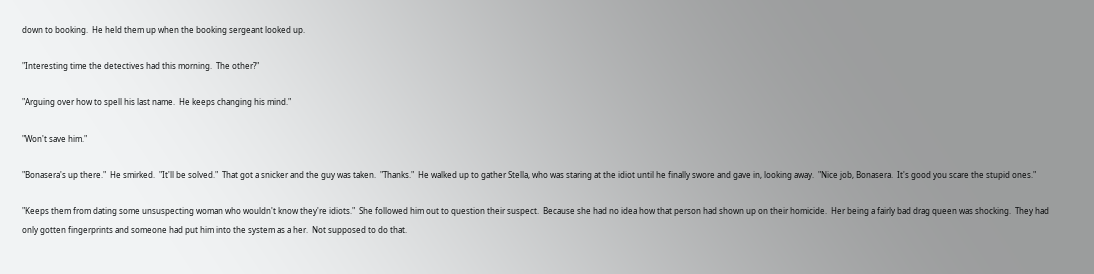down to booking.  He held them up when the booking sergeant looked up.

"Interesting time the detectives had this morning.  The other?"

"Arguing over how to spell his last name.  He keeps changing his mind."

"Won't save him."

"Bonasera's up there."  He smirked.  "It'll be solved."  That got a snicker and the guy was taken.  "Thanks."  He walked up to gather Stella, who was staring at the idiot until he finally swore and gave in, looking away.  "Nice job, Bonasera.  It's good you scare the stupid ones."

"Keeps them from dating some unsuspecting woman who wouldn't know they're idiots."  She followed him out to question their suspect.  Because she had no idea how that person had shown up on their homicide.  Her being a fairly bad drag queen was shocking.  They had only gotten fingerprints and someone had put him into the system as a her.  Not supposed to do that.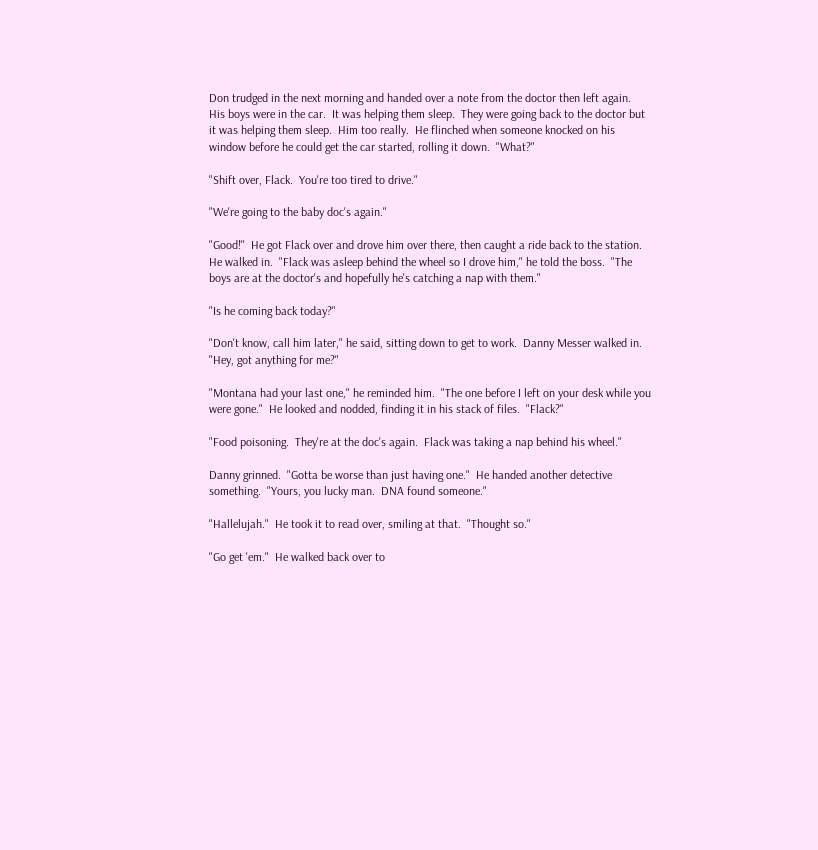Don trudged in the next morning and handed over a note from the doctor then left again.  His boys were in the car.  It was helping them sleep.  They were going back to the doctor but it was helping them sleep.  Him too really.  He flinched when someone knocked on his window before he could get the car started, rolling it down.  "What?"

"Shift over, Flack.  You're too tired to drive."

"We're going to the baby doc's again."

"Good!"  He got Flack over and drove him over there, then caught a ride back to the station.  He walked in.  "Flack was asleep behind the wheel so I drove him," he told the boss.  "The boys are at the doctor's and hopefully he's catching a nap with them."

"Is he coming back today?"

"Don't know, call him later," he said, sitting down to get to work.  Danny Messer walked in.  "Hey, got anything for me?"

"Montana had your last one," he reminded him.  "The one before I left on your desk while you were gone."  He looked and nodded, finding it in his stack of files.  "Flack?"

"Food poisoning.  They're at the doc's again.  Flack was taking a nap behind his wheel."

Danny grinned.  "Gotta be worse than just having one."  He handed another detective something.  "Yours, you lucky man.  DNA found someone."

"Hallelujah."  He took it to read over, smiling at that.  "Thought so."

"Go get 'em."  He walked back over to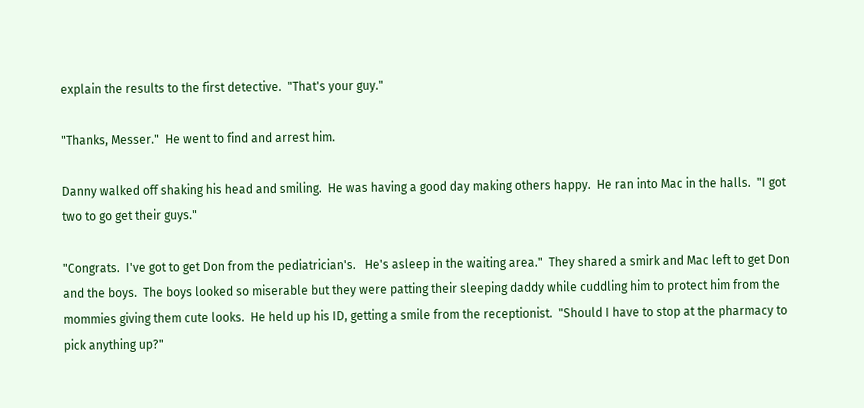explain the results to the first detective.  "That's your guy."

"Thanks, Messer."  He went to find and arrest him.

Danny walked off shaking his head and smiling.  He was having a good day making others happy.  He ran into Mac in the halls.  "I got two to go get their guys."

"Congrats.  I've got to get Don from the pediatrician's.   He's asleep in the waiting area."  They shared a smirk and Mac left to get Don and the boys.  The boys looked so miserable but they were patting their sleeping daddy while cuddling him to protect him from the mommies giving them cute looks.  He held up his ID, getting a smile from the receptionist.  "Should I have to stop at the pharmacy to pick anything up?"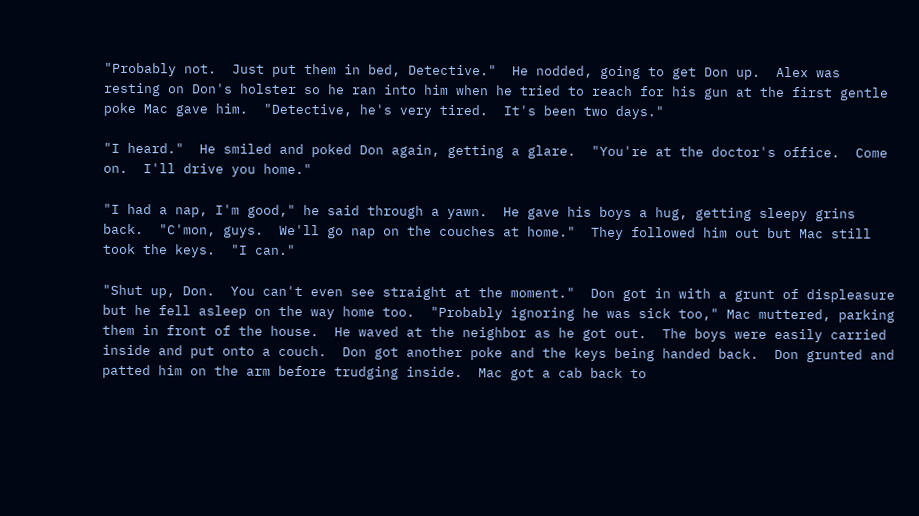"Probably not.  Just put them in bed, Detective."  He nodded, going to get Don up.  Alex was resting on Don's holster so he ran into him when he tried to reach for his gun at the first gentle poke Mac gave him.  "Detective, he's very tired.  It's been two days."

"I heard."  He smiled and poked Don again, getting a glare.  "You're at the doctor's office.  Come on.  I'll drive you home."

"I had a nap, I'm good," he said through a yawn.  He gave his boys a hug, getting sleepy grins back.  "C'mon, guys.  We'll go nap on the couches at home."  They followed him out but Mac still took the keys.  "I can."

"Shut up, Don.  You can't even see straight at the moment."  Don got in with a grunt of displeasure but he fell asleep on the way home too.  "Probably ignoring he was sick too," Mac muttered, parking them in front of the house.  He waved at the neighbor as he got out.  The boys were easily carried inside and put onto a couch.  Don got another poke and the keys being handed back.  Don grunted and patted him on the arm before trudging inside.  Mac got a cab back to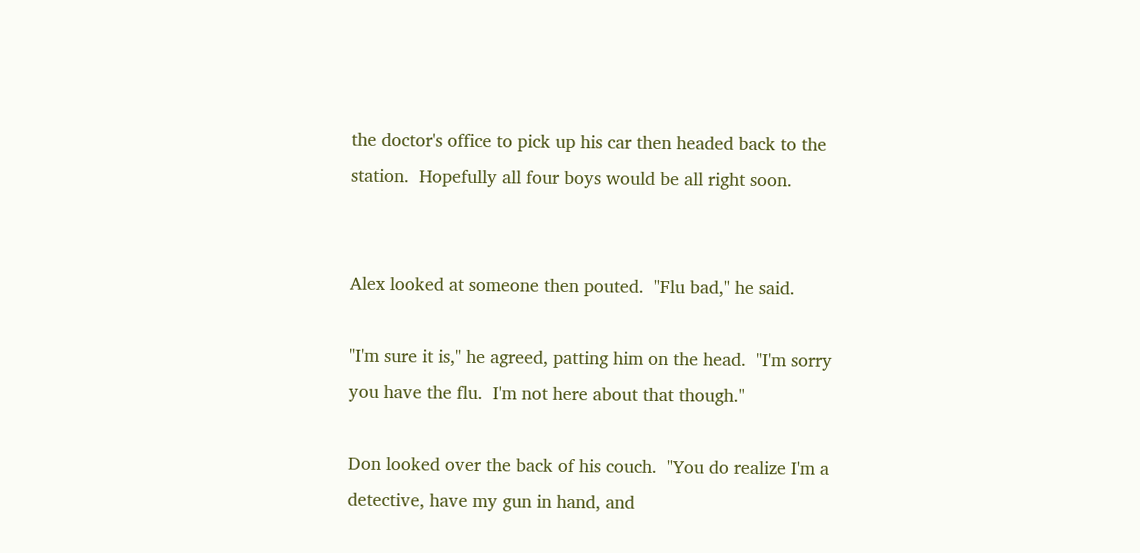the doctor's office to pick up his car then headed back to the station.  Hopefully all four boys would be all right soon.


Alex looked at someone then pouted.  "Flu bad," he said.

"I'm sure it is," he agreed, patting him on the head.  "I'm sorry you have the flu.  I'm not here about that though."

Don looked over the back of his couch.  "You do realize I'm a detective, have my gun in hand, and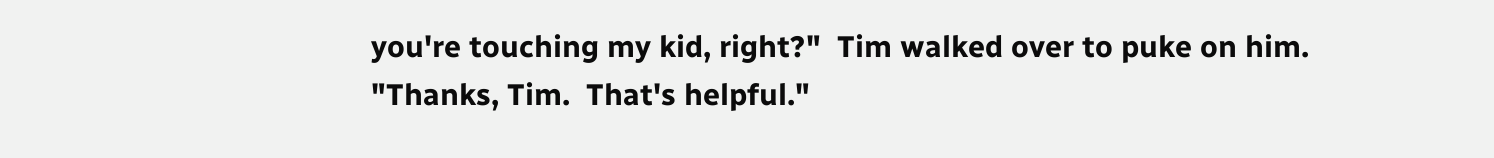you're touching my kid, right?"  Tim walked over to puke on him.  "Thanks, Tim.  That's helpful."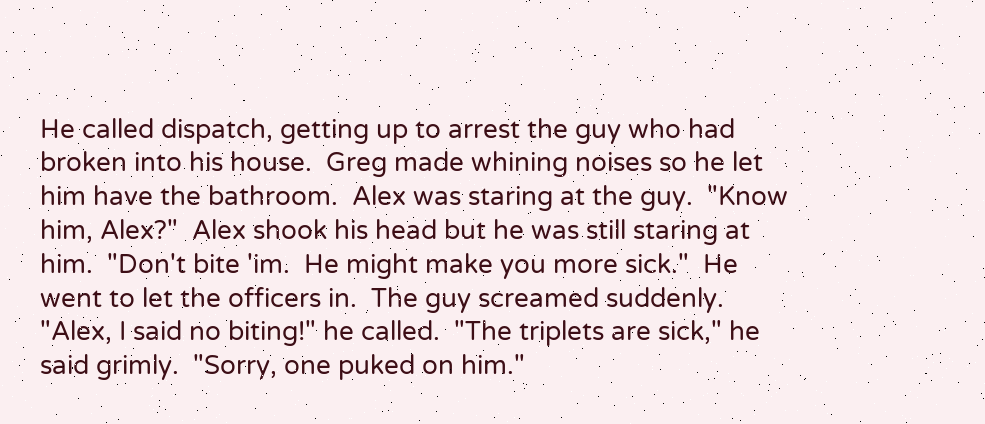He called dispatch, getting up to arrest the guy who had broken into his house.  Greg made whining noises so he let him have the bathroom.  Alex was staring at the guy.  "Know him, Alex?"  Alex shook his head but he was still staring at him.  "Don't bite 'im.  He might make you more sick."  He went to let the officers in.  The guy screamed suddenly.  "Alex, I said no biting!" he called.  "The triplets are sick," he said grimly.  "Sorry, one puked on him."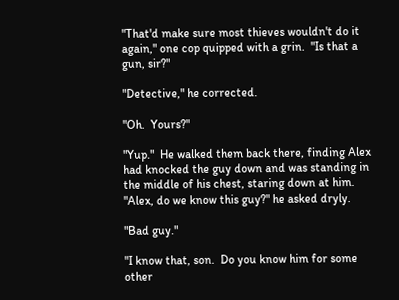"That'd make sure most thieves wouldn't do it again," one cop quipped with a grin.  "Is that a gun, sir?"

"Detective," he corrected.

"Oh.  Yours?"

"Yup."  He walked them back there, finding Alex had knocked the guy down and was standing in the middle of his chest, staring down at him.  "Alex, do we know this guy?" he asked dryly.

"Bad guy."

"I know that, son.  Do you know him for some other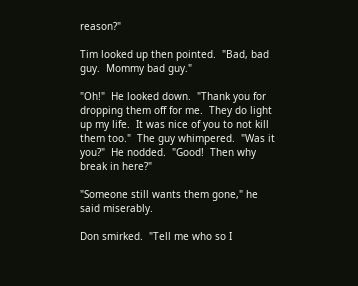reason?"

Tim looked up then pointed.  "Bad, bad guy.  Mommy bad guy."

"Oh!"  He looked down.  "Thank you for dropping them off for me.  They do light up my life.  It was nice of you to not kill them too."  The guy whimpered.  "Was it you?"  He nodded.  "Good!  Then why break in here?"

"Someone still wants them gone," he said miserably.

Don smirked.  "Tell me who so I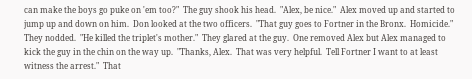can make the boys go puke on 'em too?"  The guy shook his head.  "Alex, be nice."  Alex moved up and started to jump up and down on him.  Don looked at the two officers.  "That guy goes to Fortner in the Bronx.  Homicide."  They nodded.  "He killed the triplet's mother."  They glared at the guy.  One removed Alex but Alex managed to kick the guy in the chin on the way up.  "Thanks, Alex.  That was very helpful.  Tell Fortner I want to at least witness the arrest."  That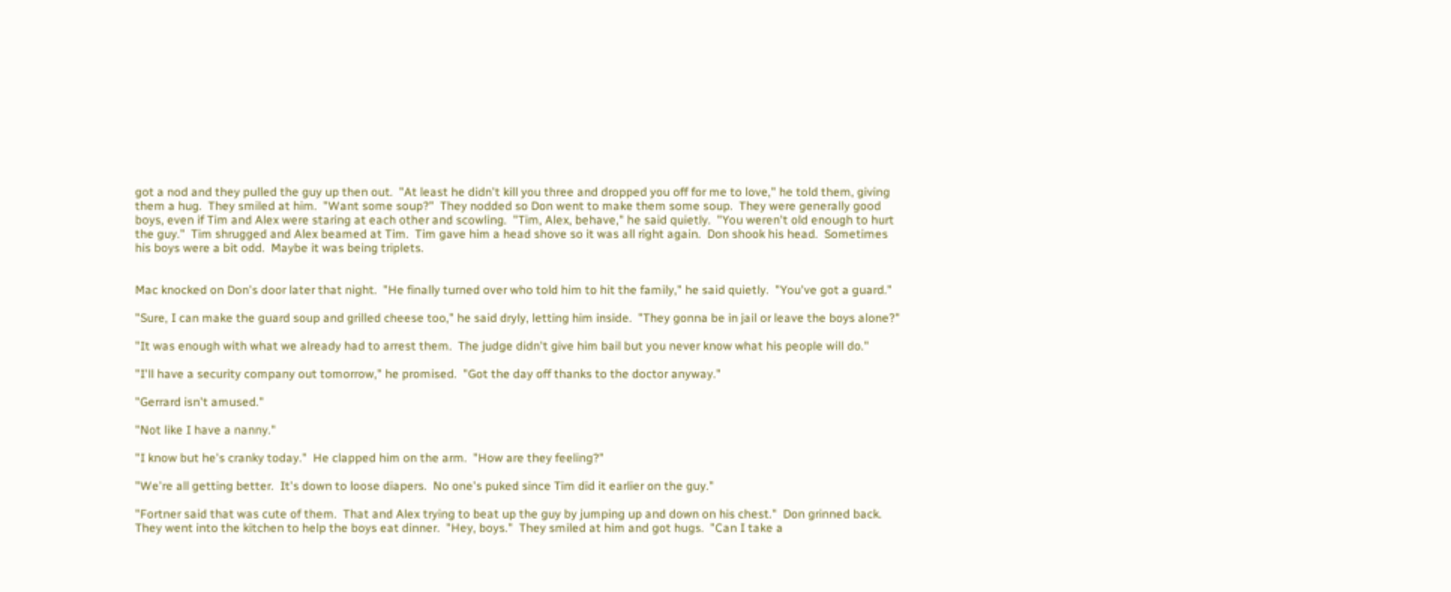got a nod and they pulled the guy up then out.  "At least he didn't kill you three and dropped you off for me to love," he told them, giving them a hug.  They smiled at him.  "Want some soup?"  They nodded so Don went to make them some soup.  They were generally good boys, even if Tim and Alex were staring at each other and scowling.  "Tim, Alex, behave," he said quietly.  "You weren't old enough to hurt the guy."  Tim shrugged and Alex beamed at Tim.  Tim gave him a head shove so it was all right again.  Don shook his head.  Sometimes his boys were a bit odd.  Maybe it was being triplets.


Mac knocked on Don's door later that night.  "He finally turned over who told him to hit the family," he said quietly.  "You've got a guard."

"Sure, I can make the guard soup and grilled cheese too," he said dryly, letting him inside.  "They gonna be in jail or leave the boys alone?"

"It was enough with what we already had to arrest them.  The judge didn't give him bail but you never know what his people will do."

"I'll have a security company out tomorrow," he promised.  "Got the day off thanks to the doctor anyway."

"Gerrard isn't amused."

"Not like I have a nanny."

"I know but he's cranky today."  He clapped him on the arm.  "How are they feeling?"

"We're all getting better.  It's down to loose diapers.  No one's puked since Tim did it earlier on the guy."

"Fortner said that was cute of them.  That and Alex trying to beat up the guy by jumping up and down on his chest."  Don grinned back.  They went into the kitchen to help the boys eat dinner.  "Hey, boys."  They smiled at him and got hugs.  "Can I take a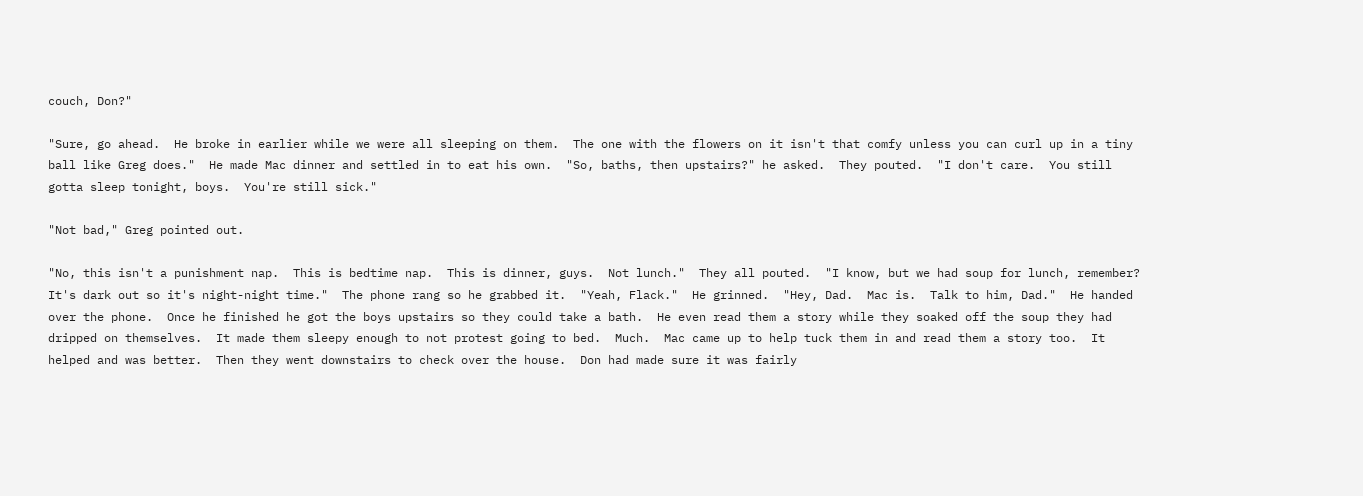couch, Don?"

"Sure, go ahead.  He broke in earlier while we were all sleeping on them.  The one with the flowers on it isn't that comfy unless you can curl up in a tiny ball like Greg does."  He made Mac dinner and settled in to eat his own.  "So, baths, then upstairs?" he asked.  They pouted.  "I don't care.  You still gotta sleep tonight, boys.  You're still sick."

"Not bad," Greg pointed out.

"No, this isn't a punishment nap.  This is bedtime nap.  This is dinner, guys.  Not lunch."  They all pouted.  "I know, but we had soup for lunch, remember?  It's dark out so it's night-night time."  The phone rang so he grabbed it.  "Yeah, Flack."  He grinned.  "Hey, Dad.  Mac is.  Talk to him, Dad."  He handed over the phone.  Once he finished he got the boys upstairs so they could take a bath.  He even read them a story while they soaked off the soup they had dripped on themselves.  It made them sleepy enough to not protest going to bed.  Much.  Mac came up to help tuck them in and read them a story too.  It helped and was better.  Then they went downstairs to check over the house.  Don had made sure it was fairly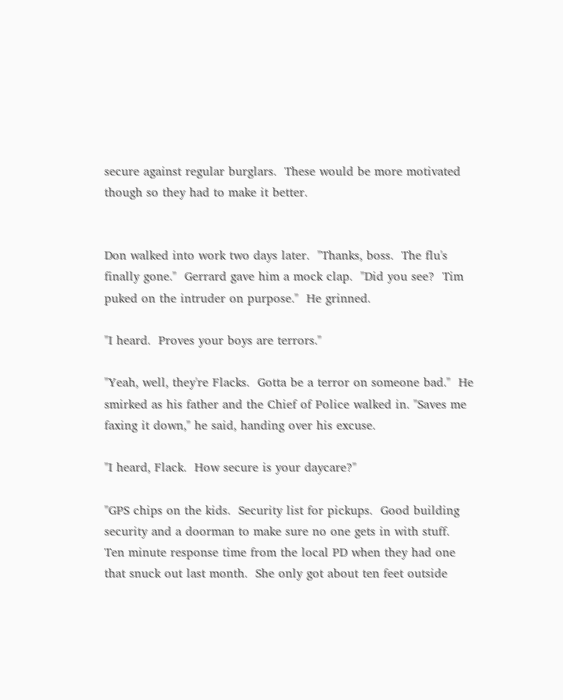secure against regular burglars.  These would be more motivated though so they had to make it better.


Don walked into work two days later.  "Thanks, boss.  The flu's finally gone."  Gerrard gave him a mock clap.  "Did you see?  Tim puked on the intruder on purpose."  He grinned.

"I heard.  Proves your boys are terrors."

"Yeah, well, they're Flacks.  Gotta be a terror on someone bad."  He smirked as his father and the Chief of Police walked in. "Saves me faxing it down," he said, handing over his excuse.

"I heard, Flack.  How secure is your daycare?"

"GPS chips on the kids.  Security list for pickups.  Good building security and a doorman to make sure no one gets in with stuff.  Ten minute response time from the local PD when they had one that snuck out last month.  She only got about ten feet outside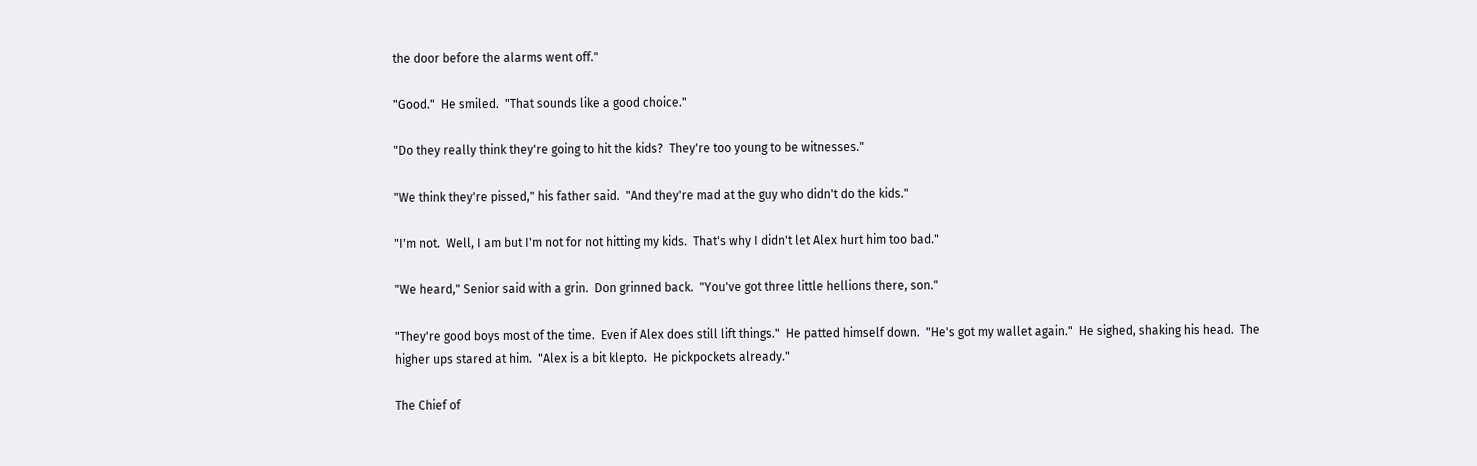the door before the alarms went off."

"Good."  He smiled.  "That sounds like a good choice."

"Do they really think they're going to hit the kids?  They're too young to be witnesses."

"We think they're pissed," his father said.  "And they're mad at the guy who didn't do the kids."

"I'm not.  Well, I am but I'm not for not hitting my kids.  That's why I didn't let Alex hurt him too bad."

"We heard," Senior said with a grin.  Don grinned back.  "You've got three little hellions there, son."

"They're good boys most of the time.  Even if Alex does still lift things."  He patted himself down.  "He's got my wallet again."  He sighed, shaking his head.  The higher ups stared at him.  "Alex is a bit klepto.  He pickpockets already."

The Chief of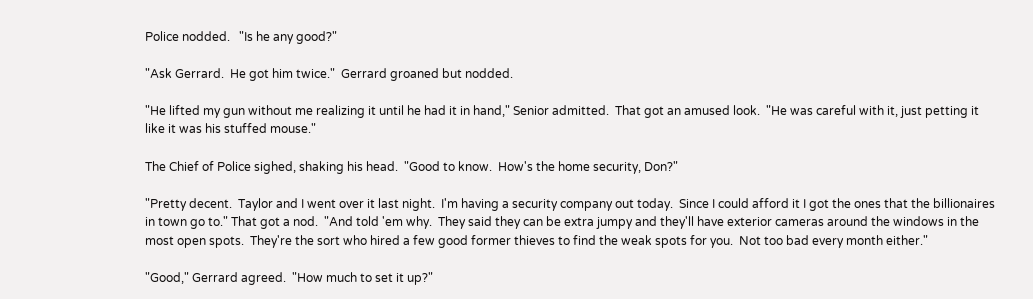Police nodded.   "Is he any good?"

"Ask Gerrard.  He got him twice."  Gerrard groaned but nodded.

"He lifted my gun without me realizing it until he had it in hand," Senior admitted.  That got an amused look.  "He was careful with it, just petting it like it was his stuffed mouse."

The Chief of Police sighed, shaking his head.  "Good to know.  How's the home security, Don?"

"Pretty decent.  Taylor and I went over it last night.  I'm having a security company out today.  Since I could afford it I got the ones that the billionaires in town go to." That got a nod.  "And told 'em why.  They said they can be extra jumpy and they'll have exterior cameras around the windows in the most open spots.  They're the sort who hired a few good former thieves to find the weak spots for you.  Not too bad every month either."

"Good," Gerrard agreed.  "How much to set it up?"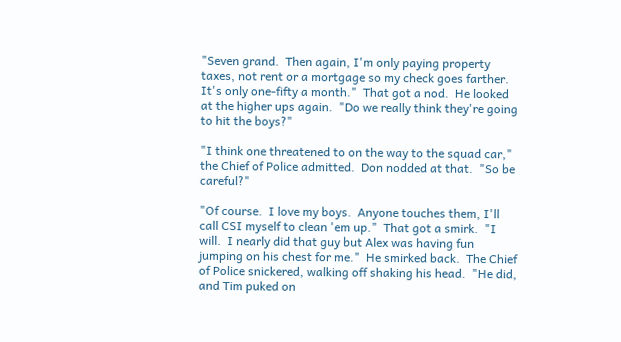"Seven grand.  Then again, I'm only paying property taxes, not rent or a mortgage so my check goes farther.  It's only one-fifty a month."  That got a nod.  He looked at the higher ups again.  "Do we really think they're going to hit the boys?"

"I think one threatened to on the way to the squad car," the Chief of Police admitted.  Don nodded at that.  "So be careful?"

"Of course.  I love my boys.  Anyone touches them, I'll call CSI myself to clean 'em up."  That got a smirk.  "I will.  I nearly did that guy but Alex was having fun jumping on his chest for me."  He smirked back.  The Chief of Police snickered, walking off shaking his head.  "He did, and Tim puked on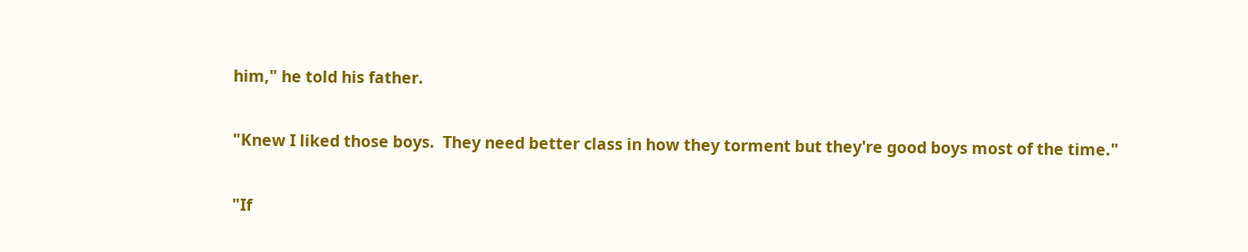him," he told his father.

"Knew I liked those boys.  They need better class in how they torment but they're good boys most of the time."

"If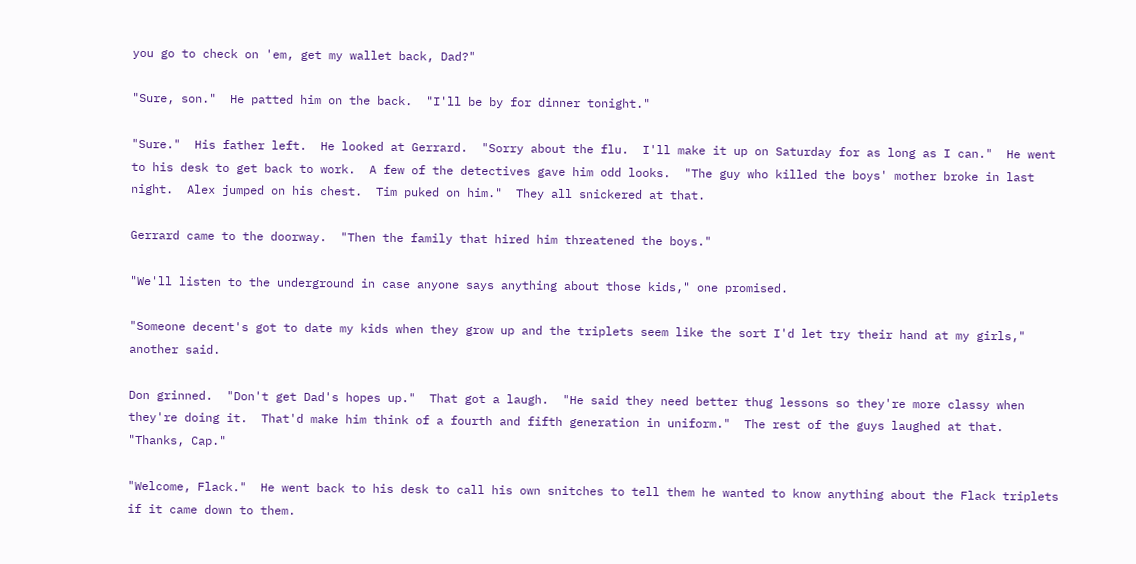you go to check on 'em, get my wallet back, Dad?"

"Sure, son."  He patted him on the back.  "I'll be by for dinner tonight."

"Sure."  His father left.  He looked at Gerrard.  "Sorry about the flu.  I'll make it up on Saturday for as long as I can."  He went to his desk to get back to work.  A few of the detectives gave him odd looks.  "The guy who killed the boys' mother broke in last night.  Alex jumped on his chest.  Tim puked on him."  They all snickered at that.

Gerrard came to the doorway.  "Then the family that hired him threatened the boys."

"We'll listen to the underground in case anyone says anything about those kids," one promised.

"Someone decent's got to date my kids when they grow up and the triplets seem like the sort I'd let try their hand at my girls," another said.

Don grinned.  "Don't get Dad's hopes up."  That got a laugh.  "He said they need better thug lessons so they're more classy when they're doing it.  That'd make him think of a fourth and fifth generation in uniform."  The rest of the guys laughed at that.  "Thanks, Cap."

"Welcome, Flack."  He went back to his desk to call his own snitches to tell them he wanted to know anything about the Flack triplets if it came down to them.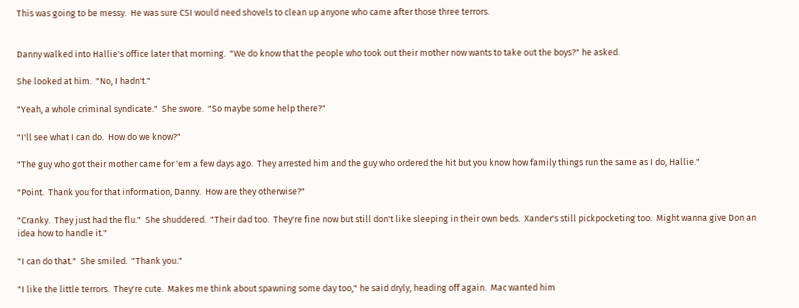This was going to be messy.  He was sure CSI would need shovels to clean up anyone who came after those three terrors.


Danny walked into Hallie's office later that morning.  "We do know that the people who took out their mother now wants to take out the boys?" he asked.

She looked at him.  "No, I hadn't."

"Yeah, a whole criminal syndicate."  She swore.  "So maybe some help there?"

"I'll see what I can do.  How do we know?"

"The guy who got their mother came for 'em a few days ago.  They arrested him and the guy who ordered the hit but you know how family things run the same as I do, Hallie."

"Point.  Thank you for that information, Danny.  How are they otherwise?"

"Cranky.  They just had the flu."  She shuddered.  "Their dad too.  They're fine now but still don't like sleeping in their own beds.  Xander's still pickpocketing too.  Might wanna give Don an idea how to handle it."

"I can do that."  She smiled.  "Thank you."

"I like the little terrors.  They're cute.  Makes me think about spawning some day too," he said dryly, heading off again.  Mac wanted him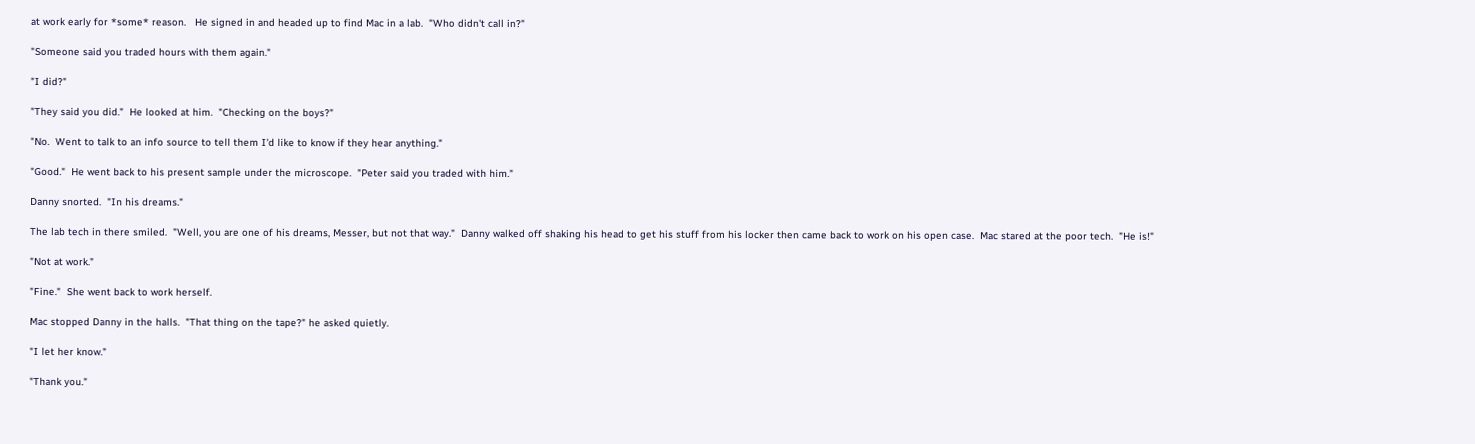at work early for *some* reason.   He signed in and headed up to find Mac in a lab.  "Who didn't call in?"

"Someone said you traded hours with them again."

"I did?"

"They said you did."  He looked at him.  "Checking on the boys?"

"No.  Went to talk to an info source to tell them I'd like to know if they hear anything."

"Good."  He went back to his present sample under the microscope.  "Peter said you traded with him."

Danny snorted.  "In his dreams."

The lab tech in there smiled.  "Well, you are one of his dreams, Messer, but not that way."  Danny walked off shaking his head to get his stuff from his locker then came back to work on his open case.  Mac stared at the poor tech.  "He is!"

"Not at work."

"Fine."  She went back to work herself.

Mac stopped Danny in the halls.  "That thing on the tape?" he asked quietly.

"I let her know."

"Thank you."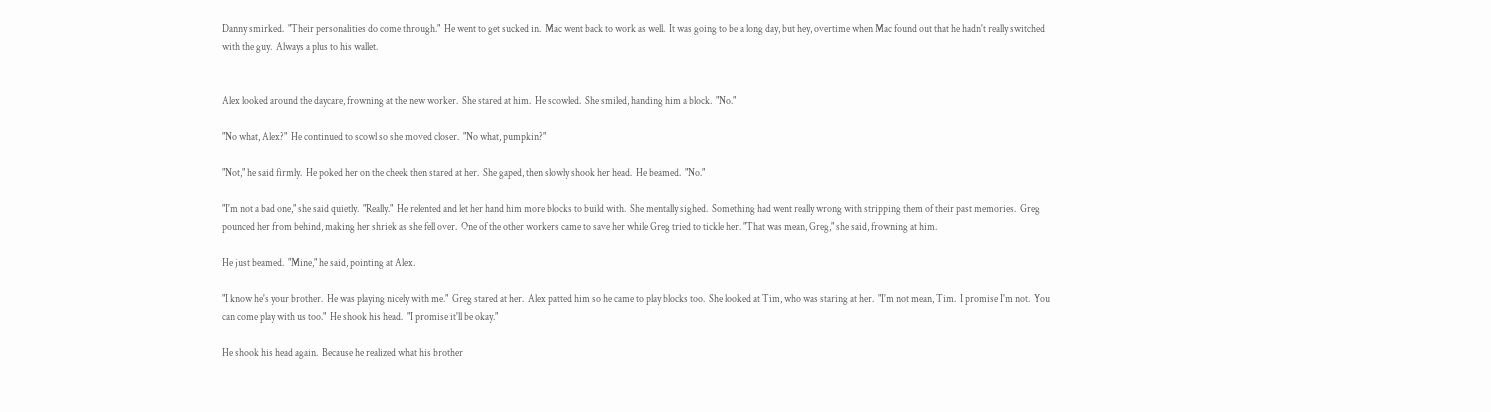Danny smirked.  "Their personalities do come through."  He went to get sucked in.  Mac went back to work as well.  It was going to be a long day, but hey, overtime when Mac found out that he hadn't really switched with the guy.  Always a plus to his wallet.


Alex looked around the daycare, frowning at the new worker.  She stared at him.  He scowled.  She smiled, handing him a block.  "No."

"No what, Alex?"  He continued to scowl so she moved closer.  "No what, pumpkin?"

"Not," he said firmly.  He poked her on the cheek then stared at her.  She gaped, then slowly shook her head.  He beamed.  "No."

"I'm not a bad one," she said quietly.  "Really."  He relented and let her hand him more blocks to build with.  She mentally sighed.  Something had went really wrong with stripping them of their past memories.  Greg pounced her from behind, making her shriek as she fell over.  One of the other workers came to save her while Greg tried to tickle her. "That was mean, Greg," she said, frowning at him.

He just beamed.  "Mine," he said, pointing at Alex.

"I know he's your brother.  He was playing nicely with me."  Greg stared at her.  Alex patted him so he came to play blocks too.  She looked at Tim, who was staring at her.  "I'm not mean, Tim.  I promise I'm not.  You can come play with us too."  He shook his head.  "I promise it'll be okay."

He shook his head again.  Because he realized what his brother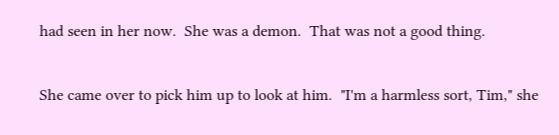had seen in her now.  She was a demon.  That was not a good thing.

She came over to pick him up to look at him.  "I'm a harmless sort, Tim," she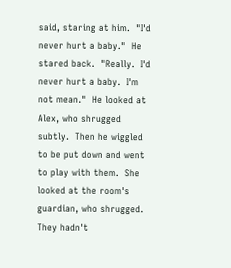said, staring at him.  "I'd never hurt a baby."  He stared back.  "Really.  I'd never hurt a baby.  I'm not mean."  He looked at Alex, who shrugged subtly.  Then he wiggled to be put down and went to play with them.  She looked at the room's guardian, who shrugged.  They hadn't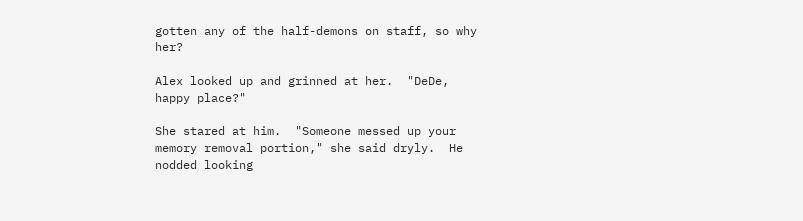gotten any of the half-demons on staff, so why her?

Alex looked up and grinned at her.  "DeDe, happy place?"

She stared at him.  "Someone messed up your memory removal portion," she said dryly.  He nodded looking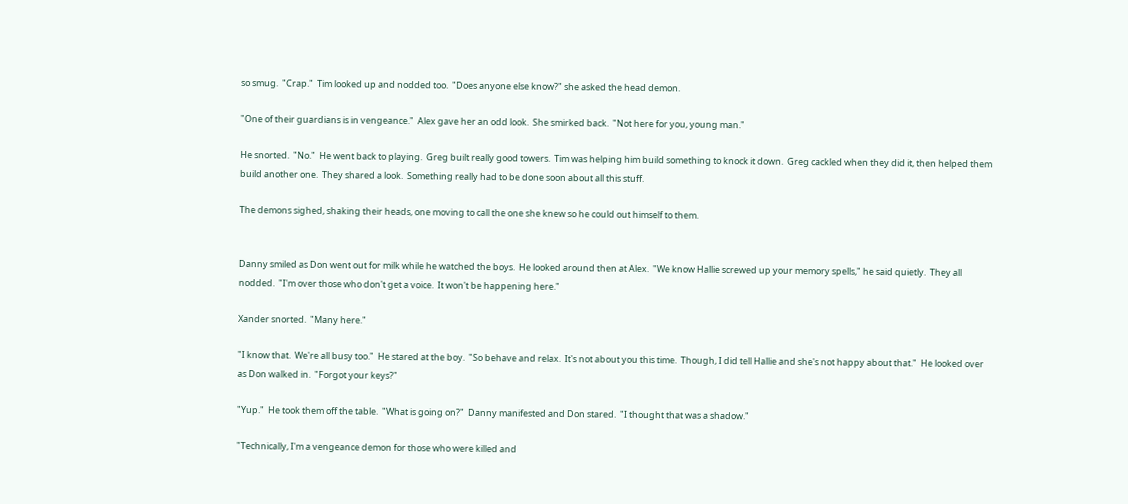so smug.  "Crap."  Tim looked up and nodded too.  "Does anyone else know?" she asked the head demon.

"One of their guardians is in vengeance."  Alex gave her an odd look.  She smirked back.  "Not here for you, young man."

He snorted.  "No."  He went back to playing.  Greg built really good towers.  Tim was helping him build something to knock it down.  Greg cackled when they did it, then helped them build another one.  They shared a look.  Something really had to be done soon about all this stuff.

The demons sighed, shaking their heads, one moving to call the one she knew so he could out himself to them.


Danny smiled as Don went out for milk while he watched the boys.  He looked around then at Alex.  "We know Hallie screwed up your memory spells," he said quietly.  They all nodded.  "I'm over those who don't get a voice.  It won't be happening here."

Xander snorted.  "Many here."

"I know that.  We're all busy too."  He stared at the boy.  "So behave and relax.  It's not about you this time.  Though, I did tell Hallie and she's not happy about that."  He looked over as Don walked in.  "Forgot your keys?"

"Yup."  He took them off the table.  "What is going on?"  Danny manifested and Don stared.  "I thought that was a shadow."

"Technically, I'm a vengeance demon for those who were killed and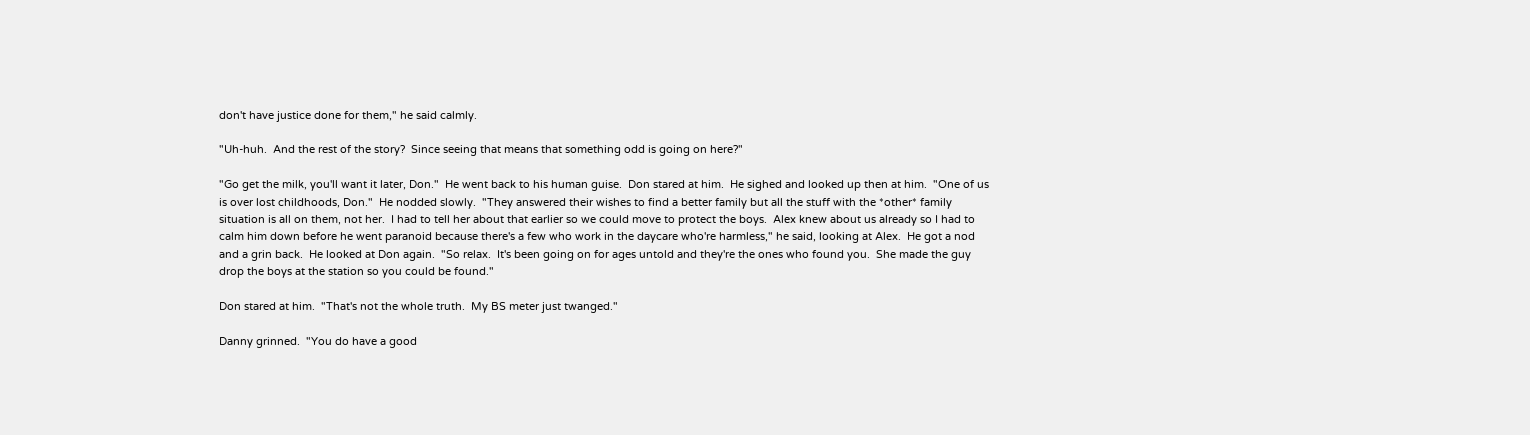don't have justice done for them," he said calmly.

"Uh-huh.  And the rest of the story?  Since seeing that means that something odd is going on here?"

"Go get the milk, you'll want it later, Don."  He went back to his human guise.  Don stared at him.  He sighed and looked up then at him.  "One of us is over lost childhoods, Don."  He nodded slowly.  "They answered their wishes to find a better family but all the stuff with the *other* family situation is all on them, not her.  I had to tell her about that earlier so we could move to protect the boys.  Alex knew about us already so I had to calm him down before he went paranoid because there's a few who work in the daycare who're harmless," he said, looking at Alex.  He got a nod and a grin back.  He looked at Don again.  "So relax.  It's been going on for ages untold and they're the ones who found you.  She made the guy drop the boys at the station so you could be found."

Don stared at him.  "That's not the whole truth.  My BS meter just twanged."

Danny grinned.  "You do have a good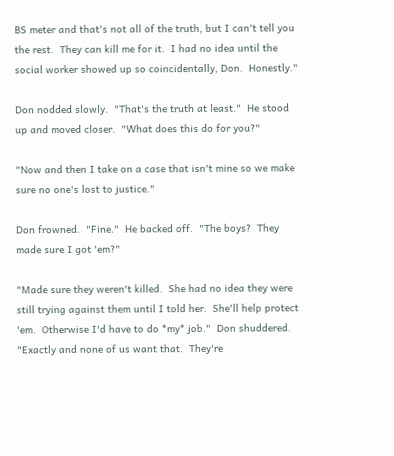BS meter and that's not all of the truth, but I can't tell you the rest.  They can kill me for it.  I had no idea until the social worker showed up so coincidentally, Don.  Honestly."

Don nodded slowly.  "That's the truth at least."  He stood up and moved closer.  "What does this do for you?"

"Now and then I take on a case that isn't mine so we make sure no one's lost to justice."

Don frowned.  "Fine."  He backed off.  "The boys?  They made sure I got 'em?"

"Made sure they weren't killed.  She had no idea they were still trying against them until I told her.  She'll help protect 'em.  Otherwise I'd have to do *my* job."  Don shuddered.  "Exactly and none of us want that.  They're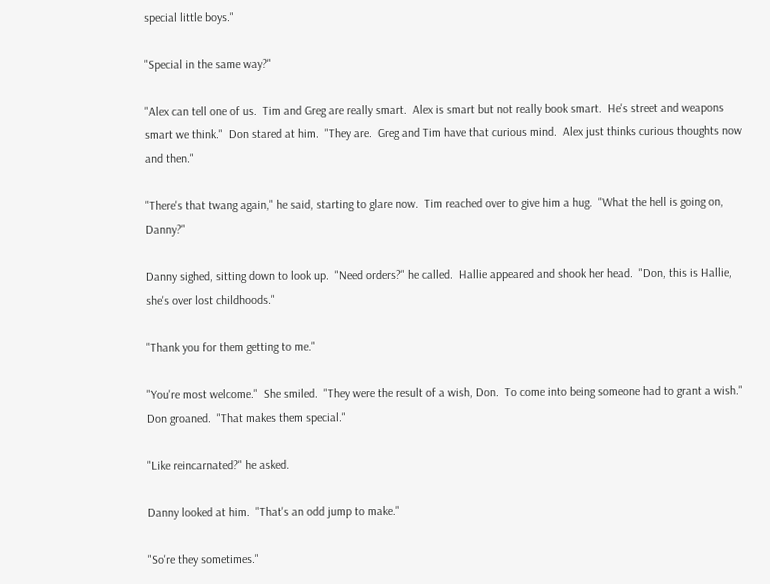special little boys."

"Special in the same way?"

"Alex can tell one of us.  Tim and Greg are really smart.  Alex is smart but not really book smart.  He's street and weapons smart we think."  Don stared at him.  "They are.  Greg and Tim have that curious mind.  Alex just thinks curious thoughts now and then."

"There's that twang again," he said, starting to glare now.  Tim reached over to give him a hug.  "What the hell is going on, Danny?"

Danny sighed, sitting down to look up.  "Need orders?" he called.  Hallie appeared and shook her head.  "Don, this is Hallie, she's over lost childhoods."

"Thank you for them getting to me."

"You're most welcome."  She smiled.  "They were the result of a wish, Don.  To come into being someone had to grant a wish."  Don groaned.  "That makes them special."

"Like reincarnated?" he asked.

Danny looked at him.  "That's an odd jump to make."

"So're they sometimes."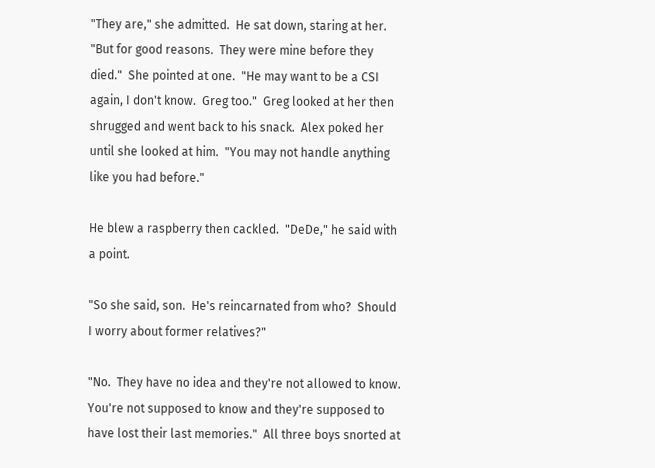"They are," she admitted.  He sat down, staring at her.  "But for good reasons.  They were mine before they died."  She pointed at one.  "He may want to be a CSI again, I don't know.  Greg too."  Greg looked at her then shrugged and went back to his snack.  Alex poked her until she looked at him.  "You may not handle anything like you had before."

He blew a raspberry then cackled.  "DeDe," he said with a point.

"So she said, son.  He's reincarnated from who?  Should I worry about former relatives?"

"No.  They have no idea and they're not allowed to know.  You're not supposed to know and they're supposed to have lost their last memories."  All three boys snorted at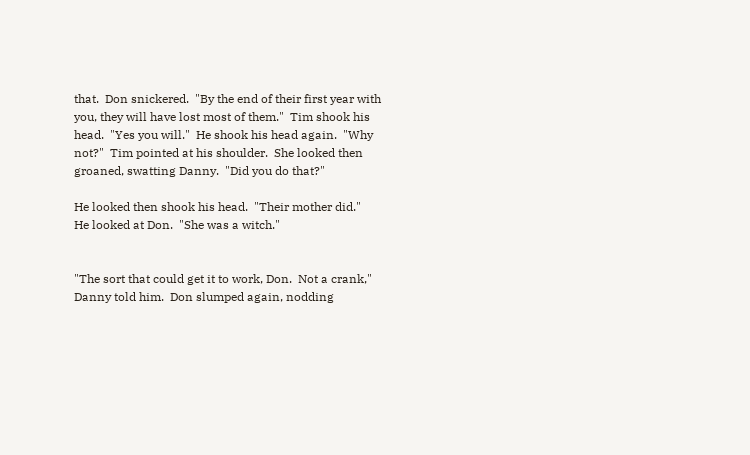that.  Don snickered.  "By the end of their first year with you, they will have lost most of them."  Tim shook his head.  "Yes you will."  He shook his head again.  "Why not?"  Tim pointed at his shoulder.  She looked then groaned, swatting Danny.  "Did you do that?"

He looked then shook his head.  "Their mother did."  He looked at Don.  "She was a witch."


"The sort that could get it to work, Don.  Not a crank," Danny told him.  Don slumped again, nodding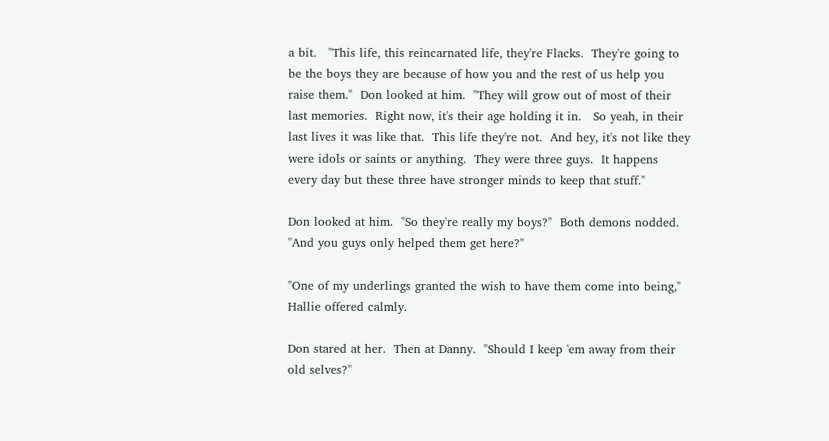a bit.   "This life, this reincarnated life, they're Flacks.  They're going to be the boys they are because of how you and the rest of us help you raise them."  Don looked at him.  "They will grow out of most of their last memories.  Right now, it's their age holding it in.   So yeah, in their last lives it was like that.  This life they're not.  And hey, it's not like they were idols or saints or anything.  They were three guys.  It happens every day but these three have stronger minds to keep that stuff."

Don looked at him.  "So they're really my boys?"  Both demons nodded.  "And you guys only helped them get here?"

"One of my underlings granted the wish to have them come into being," Hallie offered calmly.

Don stared at her.  Then at Danny.  "Should I keep 'em away from their old selves?"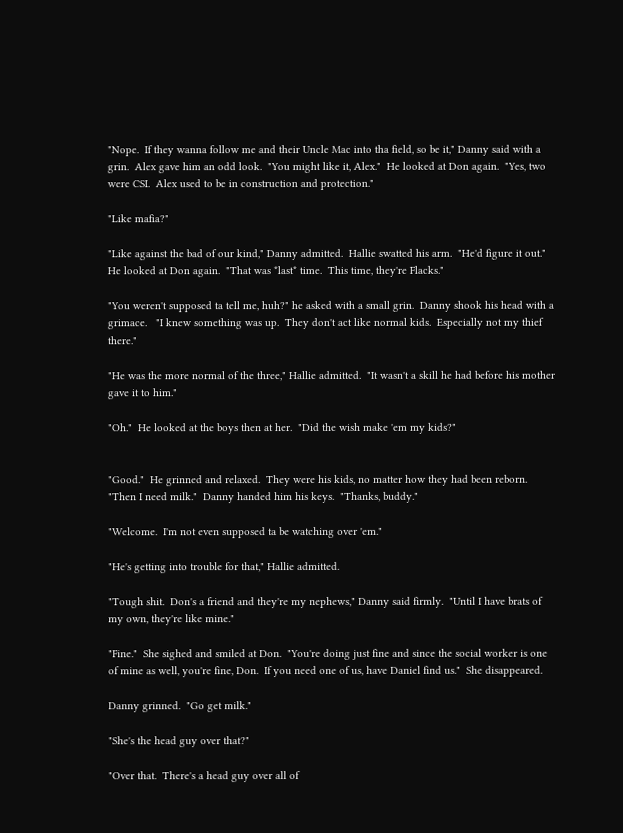"Nope.  If they wanna follow me and their Uncle Mac into tha field, so be it," Danny said with a grin.  Alex gave him an odd look.  "You might like it, Alex."  He looked at Don again.  "Yes, two were CSI.  Alex used to be in construction and protection."

"Like mafia?"

"Like against the bad of our kind," Danny admitted.  Hallie swatted his arm.  "He'd figure it out."  He looked at Don again.  "That was *last* time.  This time, they're Flacks."

"You weren't supposed ta tell me, huh?" he asked with a small grin.  Danny shook his head with a grimace.   "I knew something was up.  They don't act like normal kids.  Especially not my thief there."

"He was the more normal of the three," Hallie admitted.  "It wasn't a skill he had before his mother gave it to him."

"Oh."  He looked at the boys then at her.  "Did the wish make 'em my kids?"


"Good."  He grinned and relaxed.  They were his kids, no matter how they had been reborn.  "Then I need milk."  Danny handed him his keys.  "Thanks, buddy."

"Welcome.  I'm not even supposed ta be watching over 'em."

"He's getting into trouble for that," Hallie admitted.

"Tough shit.  Don's a friend and they're my nephews," Danny said firmly.  "Until I have brats of my own, they're like mine."

"Fine."  She sighed and smiled at Don.  "You're doing just fine and since the social worker is one of mine as well, you're fine, Don.  If you need one of us, have Daniel find us."  She disappeared.

Danny grinned.  "Go get milk."

"She's the head guy over that?"

"Over that.  There's a head guy over all of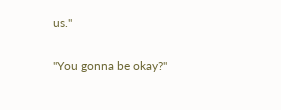us."

"You gonna be okay?"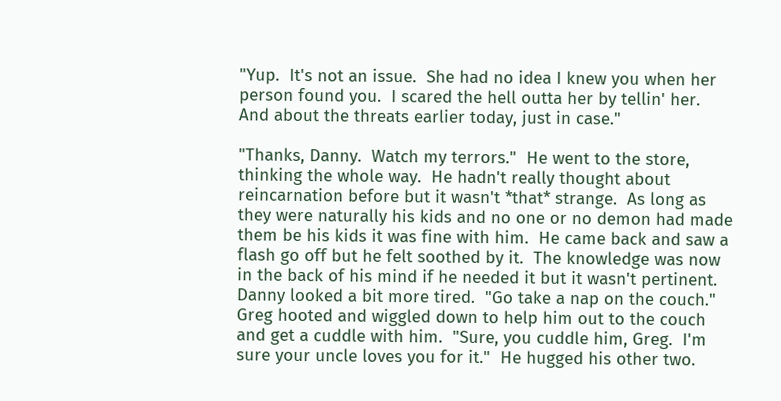"Yup.  It's not an issue.  She had no idea I knew you when her person found you.  I scared the hell outta her by tellin' her.  And about the threats earlier today, just in case."

"Thanks, Danny.  Watch my terrors."  He went to the store, thinking the whole way.  He hadn't really thought about reincarnation before but it wasn't *that* strange.  As long as they were naturally his kids and no one or no demon had made them be his kids it was fine with him.  He came back and saw a flash go off but he felt soothed by it.  The knowledge was now in the back of his mind if he needed it but it wasn't pertinent.  Danny looked a bit more tired.  "Go take a nap on the couch."  Greg hooted and wiggled down to help him out to the couch and get a cuddle with him.  "Sure, you cuddle him, Greg.  I'm sure your uncle loves you for it."  He hugged his other two.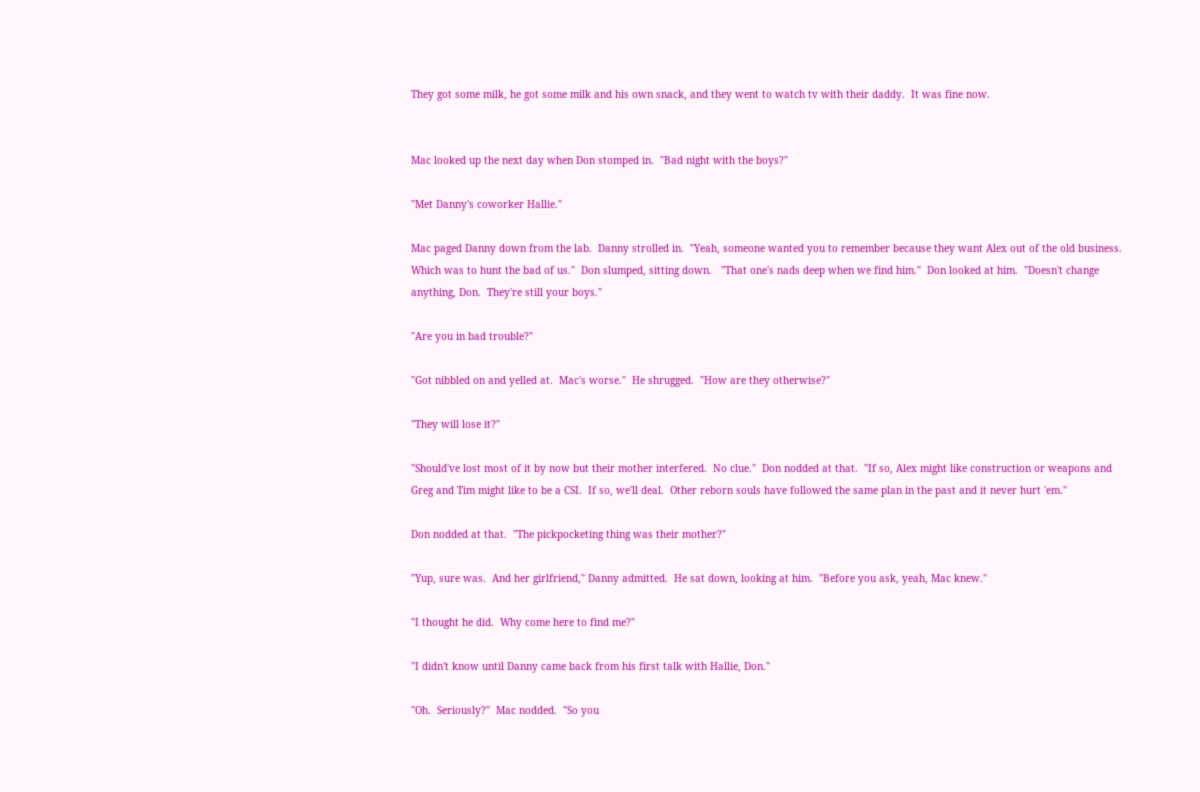They got some milk, he got some milk and his own snack, and they went to watch tv with their daddy.  It was fine now.


Mac looked up the next day when Don stomped in.  "Bad night with the boys?"

"Met Danny's coworker Hallie."

Mac paged Danny down from the lab.  Danny strolled in.  "Yeah, someone wanted you to remember because they want Alex out of the old business.  Which was to hunt the bad of us."  Don slumped, sitting down.   "That one's nads deep when we find him."  Don looked at him.  "Doesn't change anything, Don.  They're still your boys."

"Are you in bad trouble?"

"Got nibbled on and yelled at.  Mac's worse."  He shrugged.  "How are they otherwise?"

"They will lose it?"

"Should've lost most of it by now but their mother interfered.  No clue."  Don nodded at that.  "If so, Alex might like construction or weapons and Greg and Tim might like to be a CSI.  If so, we'll deal.  Other reborn souls have followed the same plan in the past and it never hurt 'em."

Don nodded at that.  "The pickpocketing thing was their mother?"

"Yup, sure was.  And her girlfriend," Danny admitted.  He sat down, looking at him.  "Before you ask, yeah, Mac knew."

"I thought he did.  Why come here to find me?"

"I didn't know until Danny came back from his first talk with Hallie, Don."

"Oh.  Seriously?"  Mac nodded.  "So you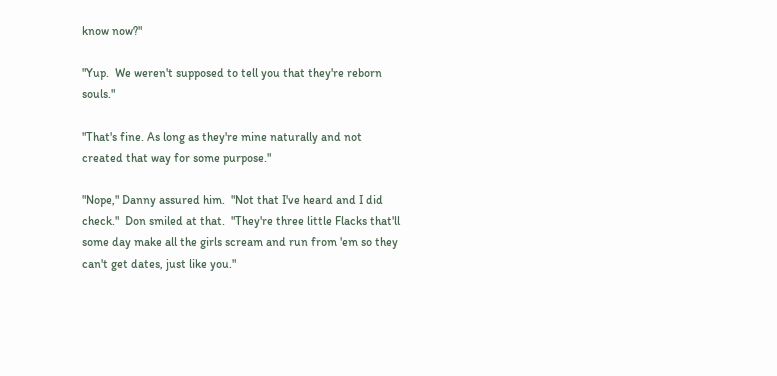know now?"

"Yup.  We weren't supposed to tell you that they're reborn souls."

"That's fine. As long as they're mine naturally and not created that way for some purpose."

"Nope," Danny assured him.  "Not that I've heard and I did check."  Don smiled at that.  "They're three little Flacks that'll some day make all the girls scream and run from 'em so they can't get dates, just like you."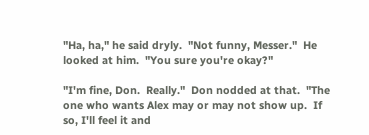"Ha, ha," he said dryly.  "Not funny, Messer."  He looked at him.  "You sure you're okay?"

"I'm fine, Don.  Really."  Don nodded at that.  "The one who wants Alex may or may not show up.  If so, I'll feel it and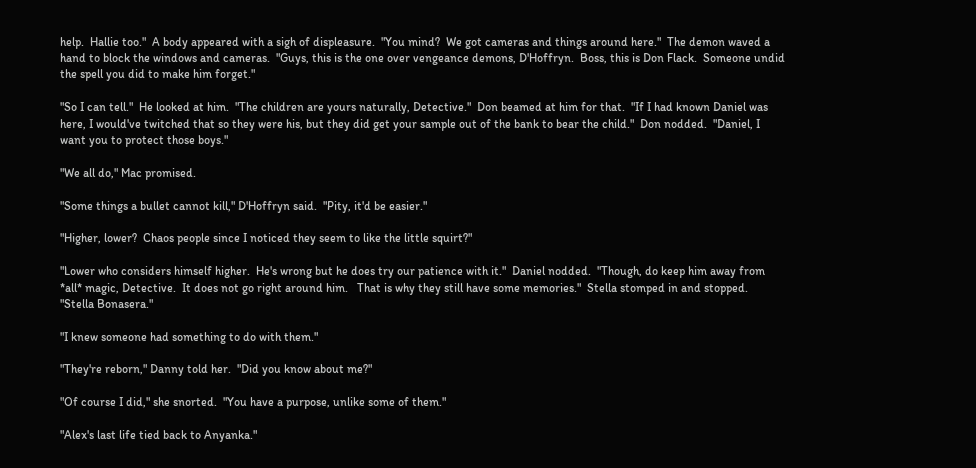help.  Hallie too."  A body appeared with a sigh of displeasure.  "You mind?  We got cameras and things around here."  The demon waved a hand to block the windows and cameras.  "Guys, this is the one over vengeance demons, D'Hoffryn.  Boss, this is Don Flack.  Someone undid the spell you did to make him forget."

"So I can tell."  He looked at him.  "The children are yours naturally, Detective."  Don beamed at him for that.  "If I had known Daniel was here, I would've twitched that so they were his, but they did get your sample out of the bank to bear the child."  Don nodded.  "Daniel, I want you to protect those boys."

"We all do," Mac promised.

"Some things a bullet cannot kill," D'Hoffryn said.  "Pity, it'd be easier."

"Higher, lower?  Chaos people since I noticed they seem to like the little squirt?"

"Lower who considers himself higher.  He's wrong but he does try our patience with it."  Daniel nodded.  "Though, do keep him away from *all* magic, Detective.  It does not go right around him.   That is why they still have some memories."  Stella stomped in and stopped.  "Stella Bonasera."

"I knew someone had something to do with them."

"They're reborn," Danny told her.  "Did you know about me?"

"Of course I did," she snorted.  "You have a purpose, unlike some of them."

"Alex's last life tied back to Anyanka."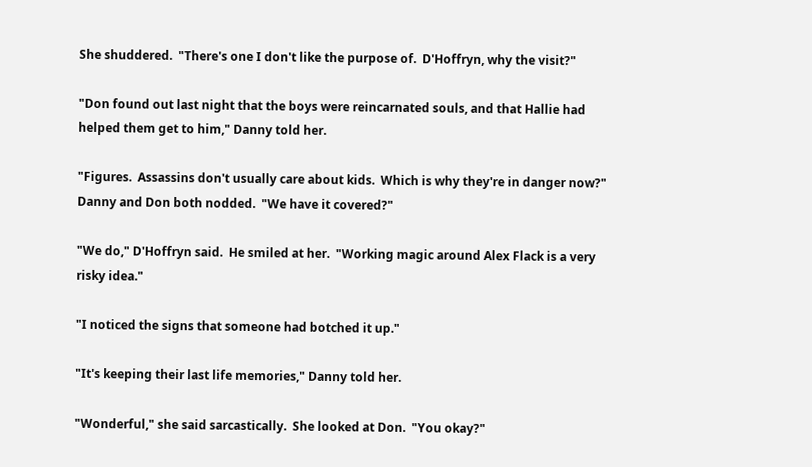She shuddered.  "There's one I don't like the purpose of.  D'Hoffryn, why the visit?"

"Don found out last night that the boys were reincarnated souls, and that Hallie had helped them get to him," Danny told her.

"Figures.  Assassins don't usually care about kids.  Which is why they're in danger now?"  Danny and Don both nodded.  "We have it covered?"

"We do," D'Hoffryn said.  He smiled at her.  "Working magic around Alex Flack is a very risky idea."

"I noticed the signs that someone had botched it up."

"It's keeping their last life memories," Danny told her.

"Wonderful," she said sarcastically.  She looked at Don.  "You okay?"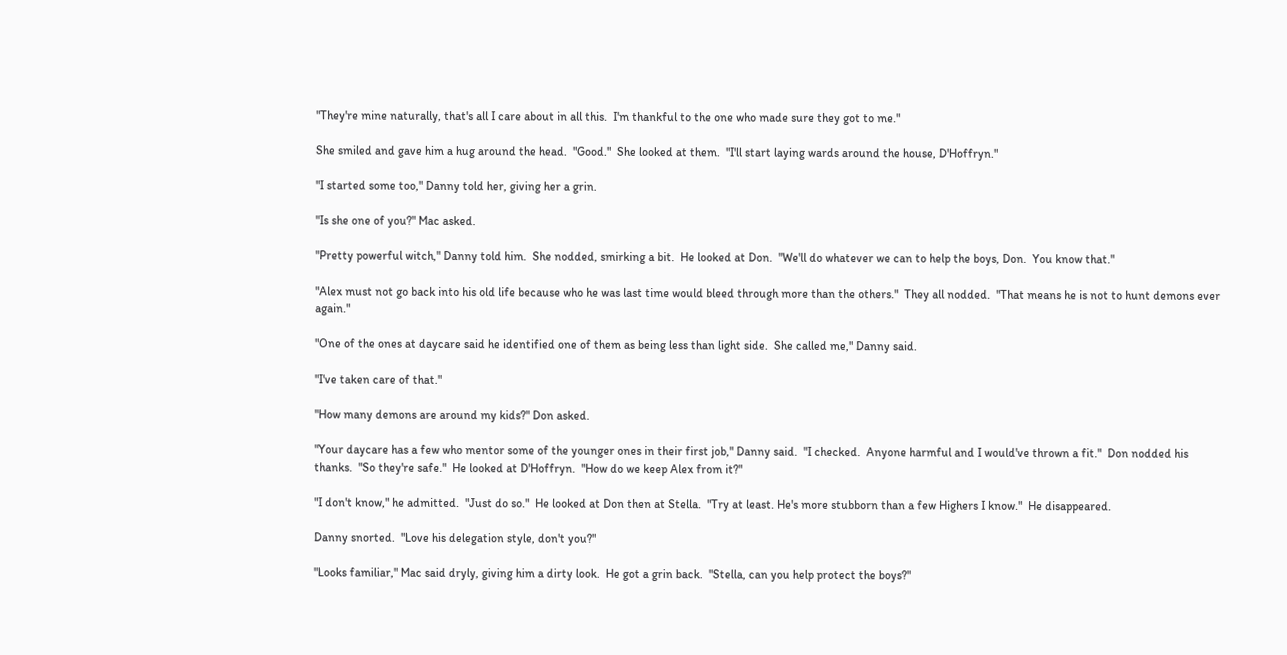"They're mine naturally, that's all I care about in all this.  I'm thankful to the one who made sure they got to me."

She smiled and gave him a hug around the head.  "Good."  She looked at them.  "I'll start laying wards around the house, D'Hoffryn."

"I started some too," Danny told her, giving her a grin.

"Is she one of you?" Mac asked.

"Pretty powerful witch," Danny told him.  She nodded, smirking a bit.  He looked at Don.  "We'll do whatever we can to help the boys, Don.  You know that."

"Alex must not go back into his old life because who he was last time would bleed through more than the others."  They all nodded.  "That means he is not to hunt demons ever again."

"One of the ones at daycare said he identified one of them as being less than light side.  She called me," Danny said.

"I've taken care of that."

"How many demons are around my kids?" Don asked.

"Your daycare has a few who mentor some of the younger ones in their first job," Danny said.  "I checked.  Anyone harmful and I would've thrown a fit."  Don nodded his thanks.  "So they're safe."  He looked at D'Hoffryn.  "How do we keep Alex from it?"

"I don't know," he admitted.  "Just do so."  He looked at Don then at Stella.  "Try at least. He's more stubborn than a few Highers I know."  He disappeared.

Danny snorted.  "Love his delegation style, don't you?"

"Looks familiar," Mac said dryly, giving him a dirty look.  He got a grin back.  "Stella, can you help protect the boys?"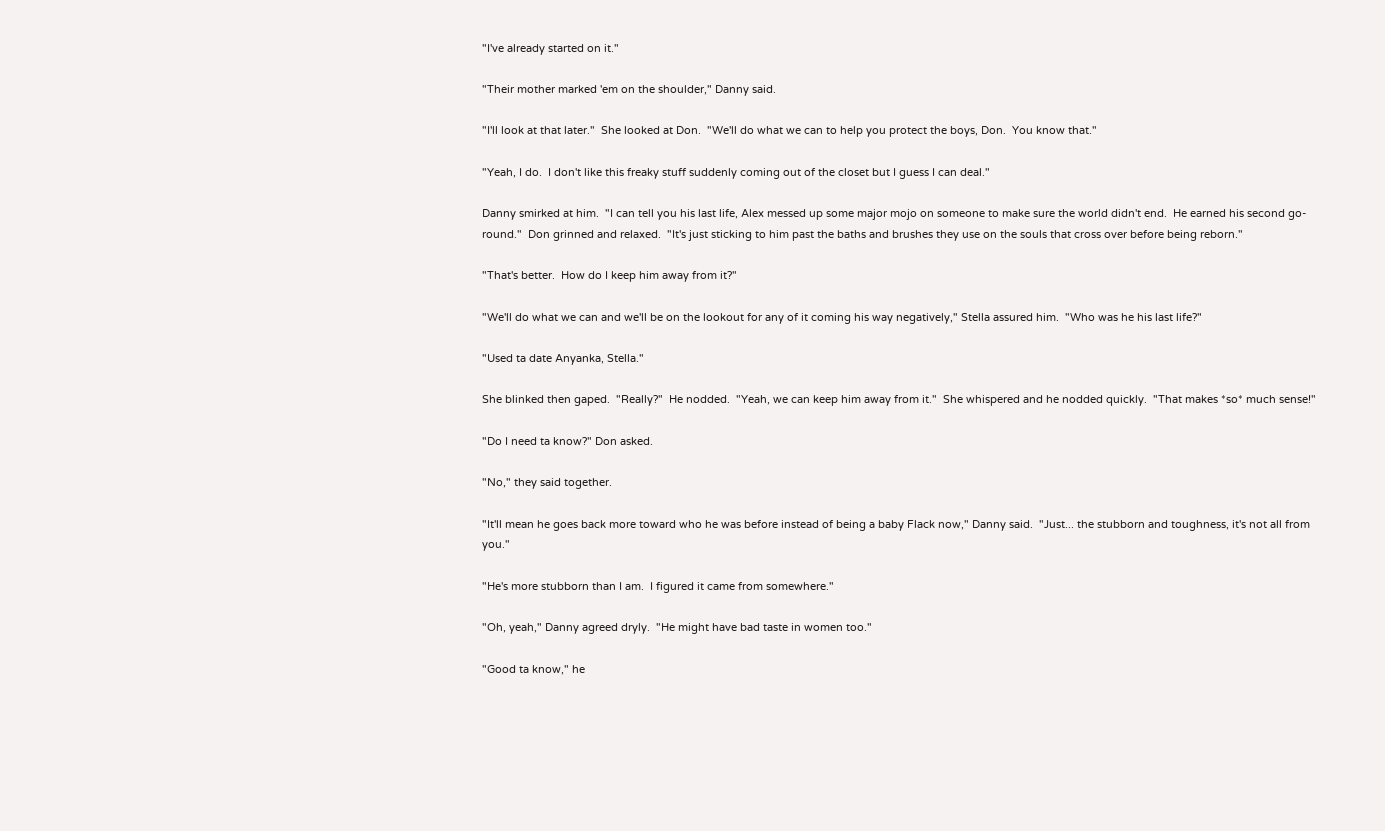"I've already started on it."

"Their mother marked 'em on the shoulder," Danny said.

"I'll look at that later."  She looked at Don.  "We'll do what we can to help you protect the boys, Don.  You know that."

"Yeah, I do.  I don't like this freaky stuff suddenly coming out of the closet but I guess I can deal."

Danny smirked at him.  "I can tell you his last life, Alex messed up some major mojo on someone to make sure the world didn't end.  He earned his second go-round."  Don grinned and relaxed.  "It's just sticking to him past the baths and brushes they use on the souls that cross over before being reborn."

"That's better.  How do I keep him away from it?"

"We'll do what we can and we'll be on the lookout for any of it coming his way negatively," Stella assured him.  "Who was he his last life?"

"Used ta date Anyanka, Stella."

She blinked then gaped.  "Really?"  He nodded.  "Yeah, we can keep him away from it."  She whispered and he nodded quickly.  "That makes *so* much sense!"

"Do I need ta know?" Don asked.

"No," they said together.

"It'll mean he goes back more toward who he was before instead of being a baby Flack now," Danny said.  "Just... the stubborn and toughness, it's not all from you."

"He's more stubborn than I am.  I figured it came from somewhere."

"Oh, yeah," Danny agreed dryly.  "He might have bad taste in women too."

"Good ta know," he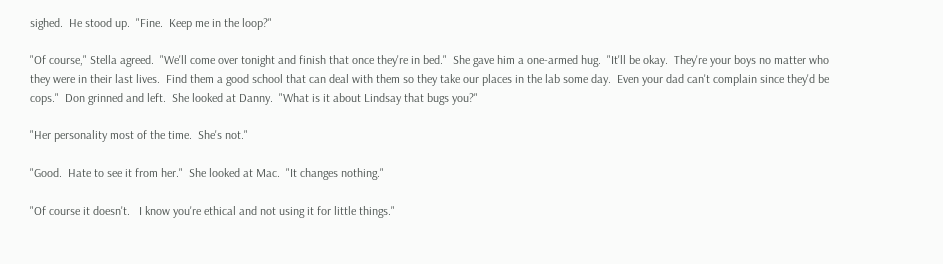sighed.  He stood up.  "Fine.  Keep me in the loop?"

"Of course," Stella agreed.  "We'll come over tonight and finish that once they're in bed."  She gave him a one-armed hug.  "It'll be okay.  They're your boys no matter who they were in their last lives.  Find them a good school that can deal with them so they take our places in the lab some day.  Even your dad can't complain since they'd be cops."  Don grinned and left.  She looked at Danny.  "What is it about Lindsay that bugs you?"

"Her personality most of the time.  She's not."

"Good.  Hate to see it from her."  She looked at Mac.  "It changes nothing."

"Of course it doesn't.   I know you're ethical and not using it for little things."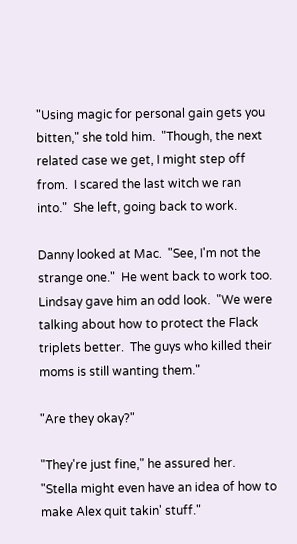"Using magic for personal gain gets you bitten," she told him.  "Though, the next related case we get, I might step off from.  I scared the last witch we ran into."  She left, going back to work.

Danny looked at Mac.  "See, I'm not the strange one."  He went back to work too.  Lindsay gave him an odd look.  "We were talking about how to protect the Flack triplets better.  The guys who killed their moms is still wanting them."

"Are they okay?"

"They're just fine," he assured her.  "Stella might even have an idea of how to make Alex quit takin' stuff."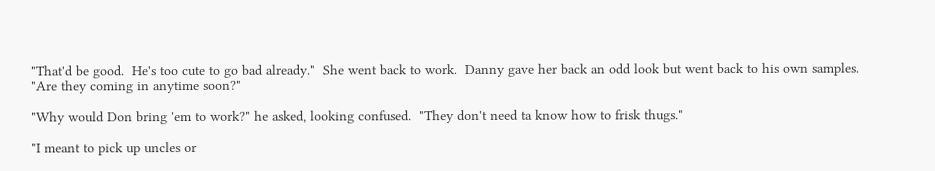"That'd be good.  He's too cute to go bad already."  She went back to work.  Danny gave her back an odd look but went back to his own samples.  "Are they coming in anytime soon?"

"Why would Don bring 'em to work?" he asked, looking confused.  "They don't need ta know how to frisk thugs."

"I meant to pick up uncles or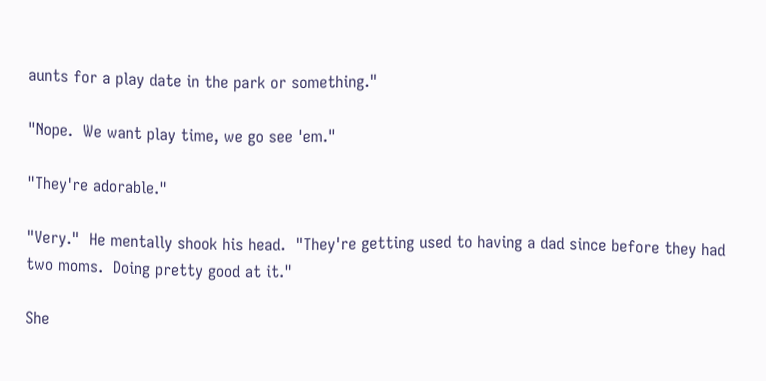aunts for a play date in the park or something."

"Nope.  We want play time, we go see 'em."

"They're adorable."

"Very."  He mentally shook his head.  "They're getting used to having a dad since before they had two moms.  Doing pretty good at it."

She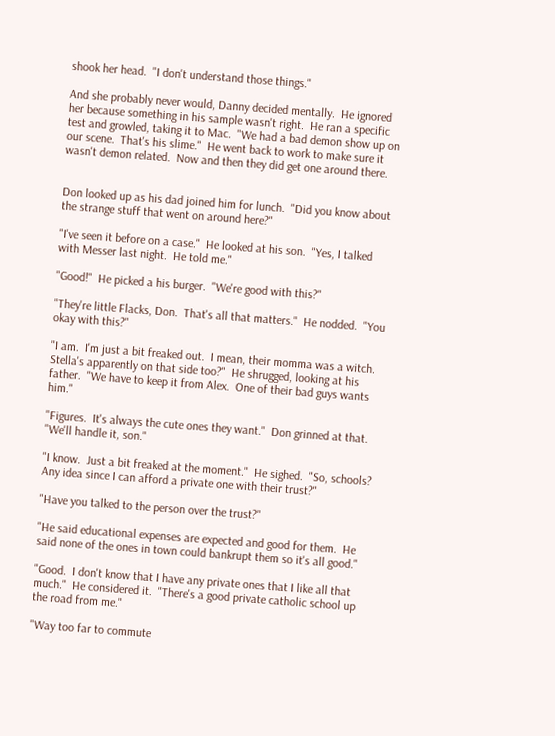shook her head.  "I don't understand those things."

And she probably never would, Danny decided mentally.  He ignored her because something in his sample wasn't right.  He ran a specific test and growled, taking it to Mac.  "We had a bad demon show up on our scene.  That's his slime."  He went back to work to make sure it wasn't demon related.  Now and then they did get one around there.


Don looked up as his dad joined him for lunch.  "Did you know about the strange stuff that went on around here?"

"I've seen it before on a case."  He looked at his son.  "Yes, I talked with Messer last night.  He told me."

"Good!"  He picked a his burger.  "We're good with this?"

"They're little Flacks, Don.  That's all that matters."  He nodded.  "You okay with this?"

"I am.  I'm just a bit freaked out.  I mean, their momma was a witch.  Stella's apparently on that side too?"  He shrugged, looking at his father.  "We have to keep it from Alex.  One of their bad guys wants him."

"Figures.  It's always the cute ones they want."  Don grinned at that.  "We'll handle it, son."

"I know.  Just a bit freaked at the moment."  He sighed.  "So, schools?  Any idea since I can afford a private one with their trust?"

"Have you talked to the person over the trust?"

"He said educational expenses are expected and good for them.  He said none of the ones in town could bankrupt them so it's all good."

"Good.  I don't know that I have any private ones that I like all that much."  He considered it.  "There's a good private catholic school up the road from me."

"Way too far to commute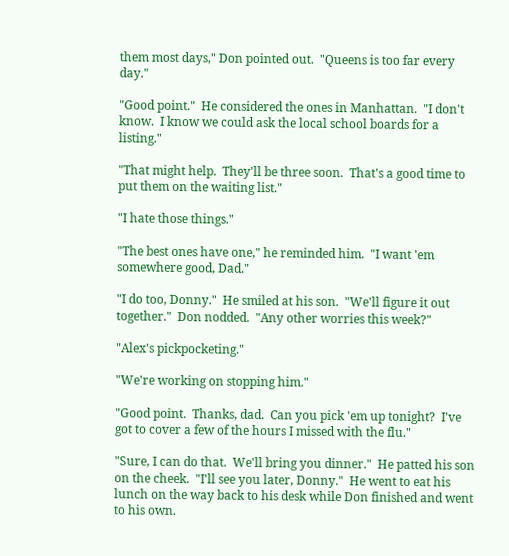them most days," Don pointed out.  "Queens is too far every day."

"Good point."  He considered the ones in Manhattan.  "I don't know.  I know we could ask the local school boards for a listing."

"That might help.  They'll be three soon.  That's a good time to put them on the waiting list."

"I hate those things."

"The best ones have one," he reminded him.  "I want 'em somewhere good, Dad."

"I do too, Donny."  He smiled at his son.  "We'll figure it out together."  Don nodded.  "Any other worries this week?"

"Alex's pickpocketing."

"We're working on stopping him."

"Good point.  Thanks, dad.  Can you pick 'em up tonight?  I've got to cover a few of the hours I missed with the flu."

"Sure, I can do that.  We'll bring you dinner."  He patted his son on the cheek.  "I'll see you later, Donny."  He went to eat his lunch on the way back to his desk while Don finished and went to his own.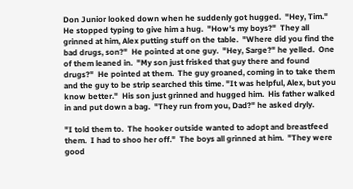Don Junior looked down when he suddenly got hugged.  "Hey, Tim."  He stopped typing to give him a hug.  "How's my boys?"  They all grinned at him, Alex putting stuff on the table.  "Where did you find the bad drugs, son?"  He pointed at one guy.  "Hey, Sarge?" he yelled.  One of them leaned in.  "My son just frisked that guy there and found drugs?"  He pointed at them.  The guy groaned, coming in to take them and the guy to be strip searched this time. "It was helpful, Alex, but you know better."  His son just grinned and hugged him.  His father walked in and put down a bag.  "They run from you, Dad?" he asked dryly.

"I told them to.  The hooker outside wanted to adopt and breastfeed them.  I had to shoo her off."  The boys all grinned at him.  "They were good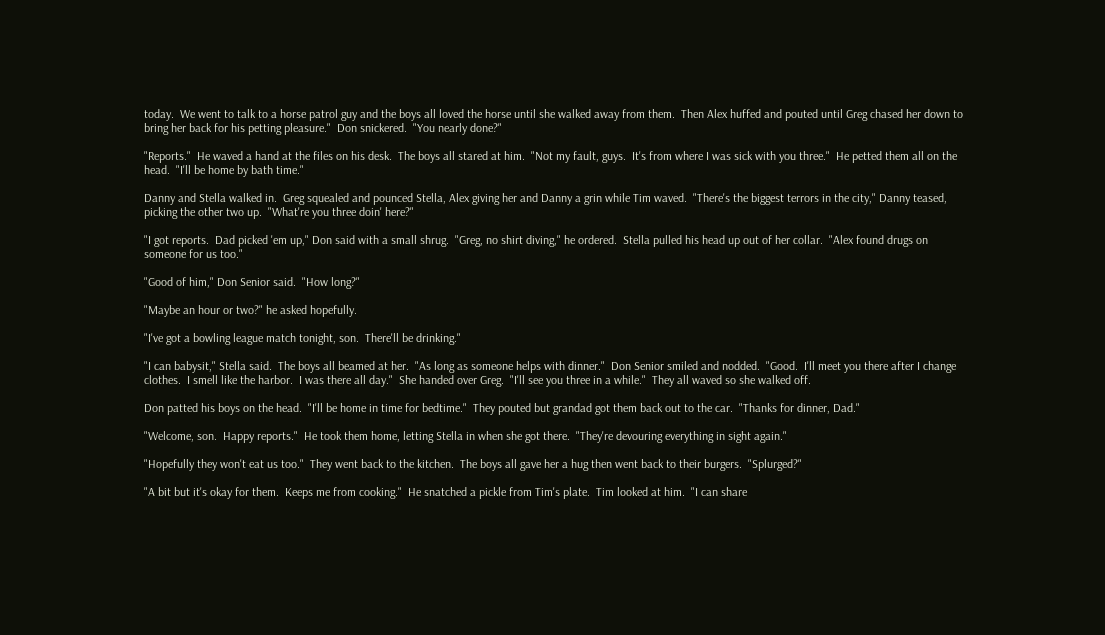today.  We went to talk to a horse patrol guy and the boys all loved the horse until she walked away from them.  Then Alex huffed and pouted until Greg chased her down to bring her back for his petting pleasure."  Don snickered.  "You nearly done?"

"Reports."  He waved a hand at the files on his desk.  The boys all stared at him.  "Not my fault, guys.  It's from where I was sick with you three."  He petted them all on the head.  "I'll be home by bath time."

Danny and Stella walked in.  Greg squealed and pounced Stella, Alex giving her and Danny a grin while Tim waved.  "There's the biggest terrors in the city," Danny teased, picking the other two up.  "What're you three doin' here?"

"I got reports.  Dad picked 'em up," Don said with a small shrug.  "Greg, no shirt diving," he ordered.  Stella pulled his head up out of her collar.  "Alex found drugs on someone for us too."

"Good of him," Don Senior said.  "How long?"

"Maybe an hour or two?" he asked hopefully.

"I've got a bowling league match tonight, son.  There'll be drinking."

"I can babysit," Stella said.  The boys all beamed at her.  "As long as someone helps with dinner."  Don Senior smiled and nodded.  "Good.  I'll meet you there after I change clothes.  I smell like the harbor.  I was there all day."  She handed over Greg.  "I'll see you three in a while."  They all waved so she walked off.

Don patted his boys on the head.  "I'll be home in time for bedtime."  They pouted but grandad got them back out to the car.  "Thanks for dinner, Dad."

"Welcome, son.  Happy reports."  He took them home, letting Stella in when she got there.  "They're devouring everything in sight again."

"Hopefully they won't eat us too."  They went back to the kitchen.  The boys all gave her a hug then went back to their burgers.  "Splurged?"

"A bit but it's okay for them.  Keeps me from cooking."  He snatched a pickle from Tim's plate.  Tim looked at him.  "I can share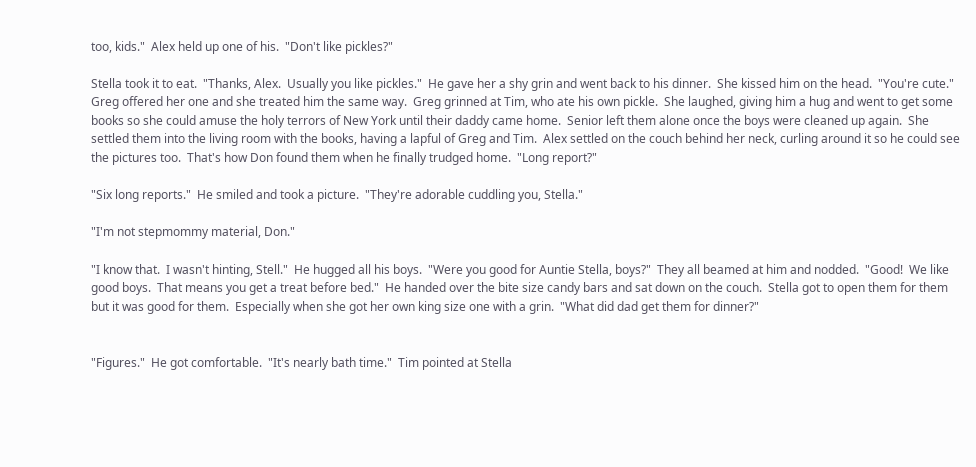too, kids."  Alex held up one of his.  "Don't like pickles?"

Stella took it to eat.  "Thanks, Alex.  Usually you like pickles."  He gave her a shy grin and went back to his dinner.  She kissed him on the head.  "You're cute."  Greg offered her one and she treated him the same way.  Greg grinned at Tim, who ate his own pickle.  She laughed, giving him a hug and went to get some books so she could amuse the holy terrors of New York until their daddy came home.  Senior left them alone once the boys were cleaned up again.  She settled them into the living room with the books, having a lapful of Greg and Tim.  Alex settled on the couch behind her neck, curling around it so he could see the pictures too.  That's how Don found them when he finally trudged home.  "Long report?"

"Six long reports."  He smiled and took a picture.  "They're adorable cuddling you, Stella."

"I'm not stepmommy material, Don."

"I know that.  I wasn't hinting, Stell."  He hugged all his boys.  "Were you good for Auntie Stella, boys?"  They all beamed at him and nodded.  "Good!  We like good boys.  That means you get a treat before bed."  He handed over the bite size candy bars and sat down on the couch.  Stella got to open them for them but it was good for them.  Especially when she got her own king size one with a grin.  "What did dad get them for dinner?"


"Figures."  He got comfortable.  "It's nearly bath time."  Tim pointed at Stella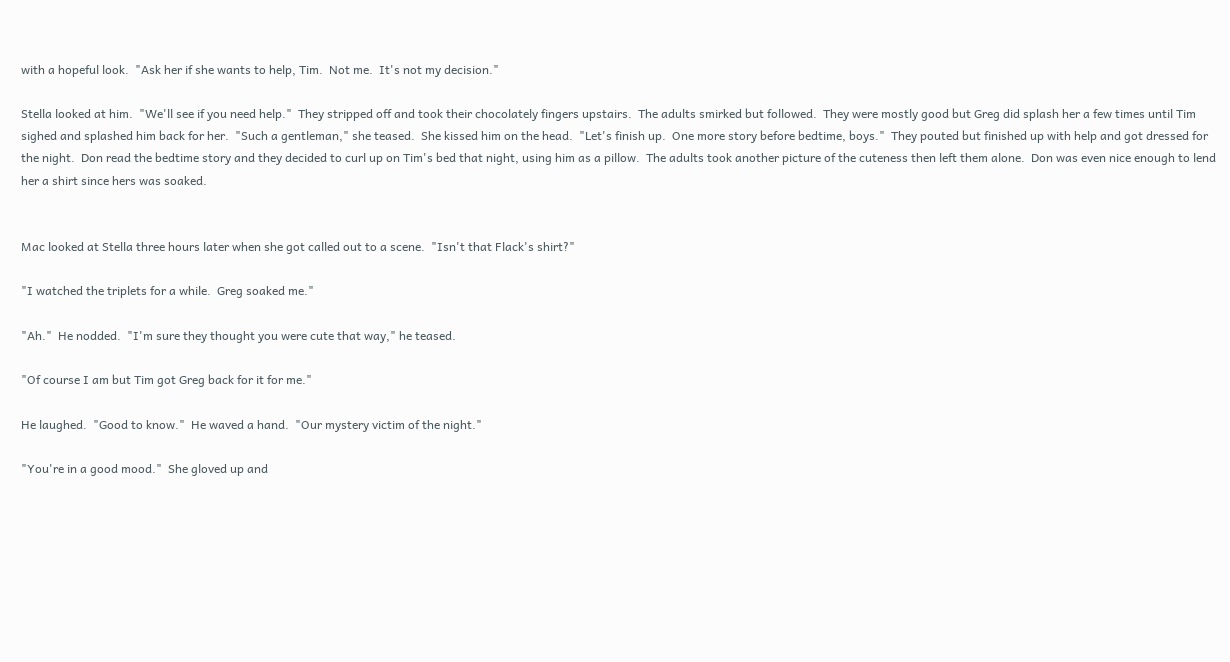with a hopeful look.  "Ask her if she wants to help, Tim.  Not me.  It's not my decision."

Stella looked at him.  "We'll see if you need help."  They stripped off and took their chocolately fingers upstairs.  The adults smirked but followed.  They were mostly good but Greg did splash her a few times until Tim sighed and splashed him back for her.  "Such a gentleman," she teased.  She kissed him on the head.  "Let's finish up.  One more story before bedtime, boys."  They pouted but finished up with help and got dressed for the night.  Don read the bedtime story and they decided to curl up on Tim's bed that night, using him as a pillow.  The adults took another picture of the cuteness then left them alone.  Don was even nice enough to lend her a shirt since hers was soaked.


Mac looked at Stella three hours later when she got called out to a scene.  "Isn't that Flack's shirt?"

"I watched the triplets for a while.  Greg soaked me."

"Ah."  He nodded.  "I'm sure they thought you were cute that way," he teased.

"Of course I am but Tim got Greg back for it for me."

He laughed.  "Good to know."  He waved a hand.  "Our mystery victim of the night."

"You're in a good mood."  She gloved up and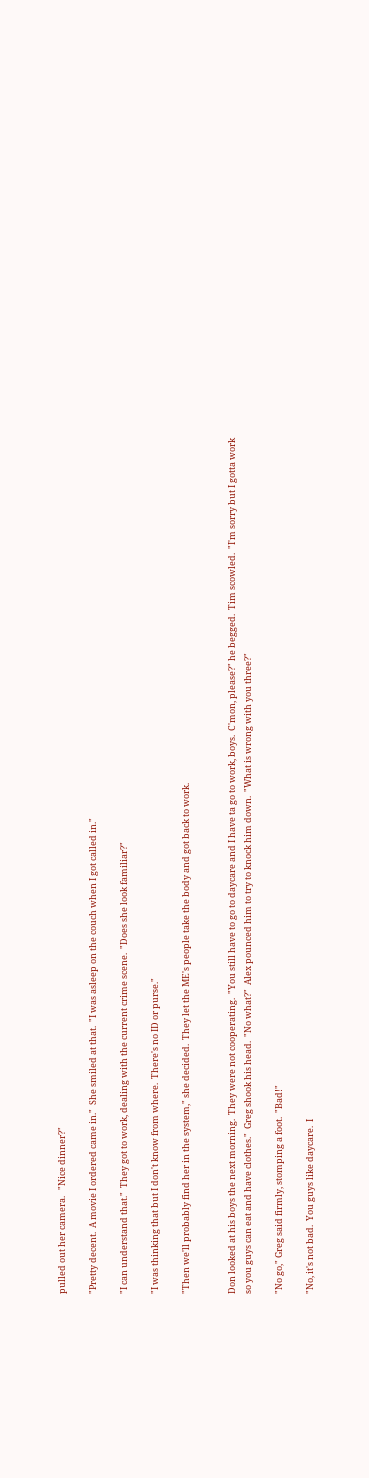pulled out her camera.   "Nice dinner?"

"Pretty decent.  A movie I ordered came in."  She smiled at that.  "I was asleep on the couch when I got called in."

"I can understand that."  They got to work, dealing with the current crime scene.  "Does she look familiar?"

"I was thinking that but I don't know from where.  There's no ID or purse."

"Then we'll probably find her in the system," she decided.  They let the ME's people take the body and got back to work.


Don looked at his boys the next morning.  They were not cooperating.  "You still have to go to daycare and I have ta go to work, boys.  C'mon, please?" he begged.  Tim scowled.  "I'm sorry but I gotta work so you guys can eat and have clothes."  Greg shook his head.  "No what?"  Alex pounced him to try to knock him down.  "What is wrong with you three?"

"No go," Greg said firmly, stomping a foot.  "Bad!"

"No, it's not bad.  You guys like daycare.  I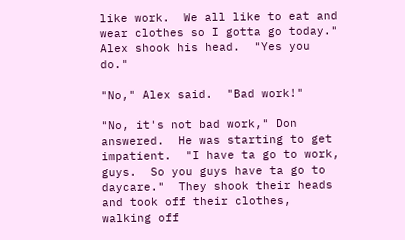like work.  We all like to eat and wear clothes so I gotta go today."  Alex shook his head.  "Yes you do."

"No," Alex said.  "Bad work!"

"No, it's not bad work," Don answered.  He was starting to get impatient.  "I have ta go to work, guys.  So you guys have ta go to daycare."  They shook their heads and took off their clothes, walking off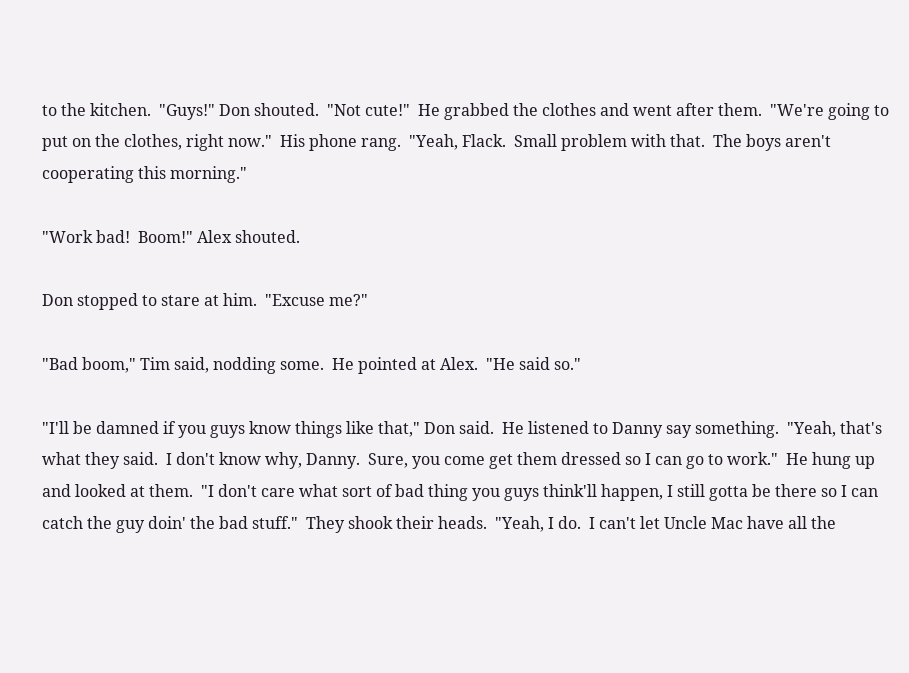to the kitchen.  "Guys!" Don shouted.  "Not cute!"  He grabbed the clothes and went after them.  "We're going to put on the clothes, right now."  His phone rang.  "Yeah, Flack.  Small problem with that.  The boys aren't cooperating this morning."

"Work bad!  Boom!" Alex shouted.

Don stopped to stare at him.  "Excuse me?"

"Bad boom," Tim said, nodding some.  He pointed at Alex.  "He said so."

"I'll be damned if you guys know things like that," Don said.  He listened to Danny say something.  "Yeah, that's what they said.  I don't know why, Danny.  Sure, you come get them dressed so I can go to work."  He hung up and looked at them.  "I don't care what sort of bad thing you guys think'll happen, I still gotta be there so I can catch the guy doin' the bad stuff."  They shook their heads.  "Yeah, I do.  I can't let Uncle Mac have all the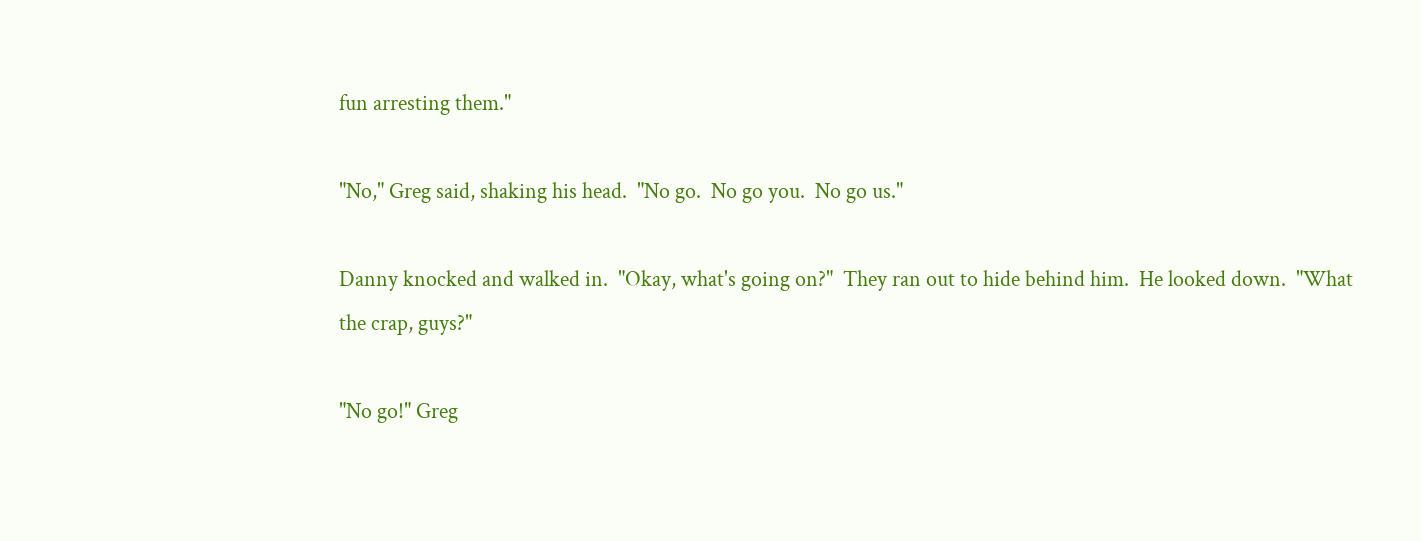fun arresting them."

"No," Greg said, shaking his head.  "No go.  No go you.  No go us."

Danny knocked and walked in.  "Okay, what's going on?"  They ran out to hide behind him.  He looked down.  "What the crap, guys?"

"No go!" Greg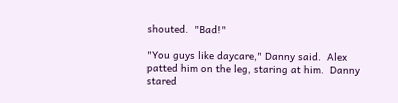shouted.  "Bad!"

"You guys like daycare," Danny said.  Alex patted him on the leg, staring at him.  Danny stared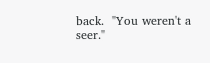back.  "You weren't a seer."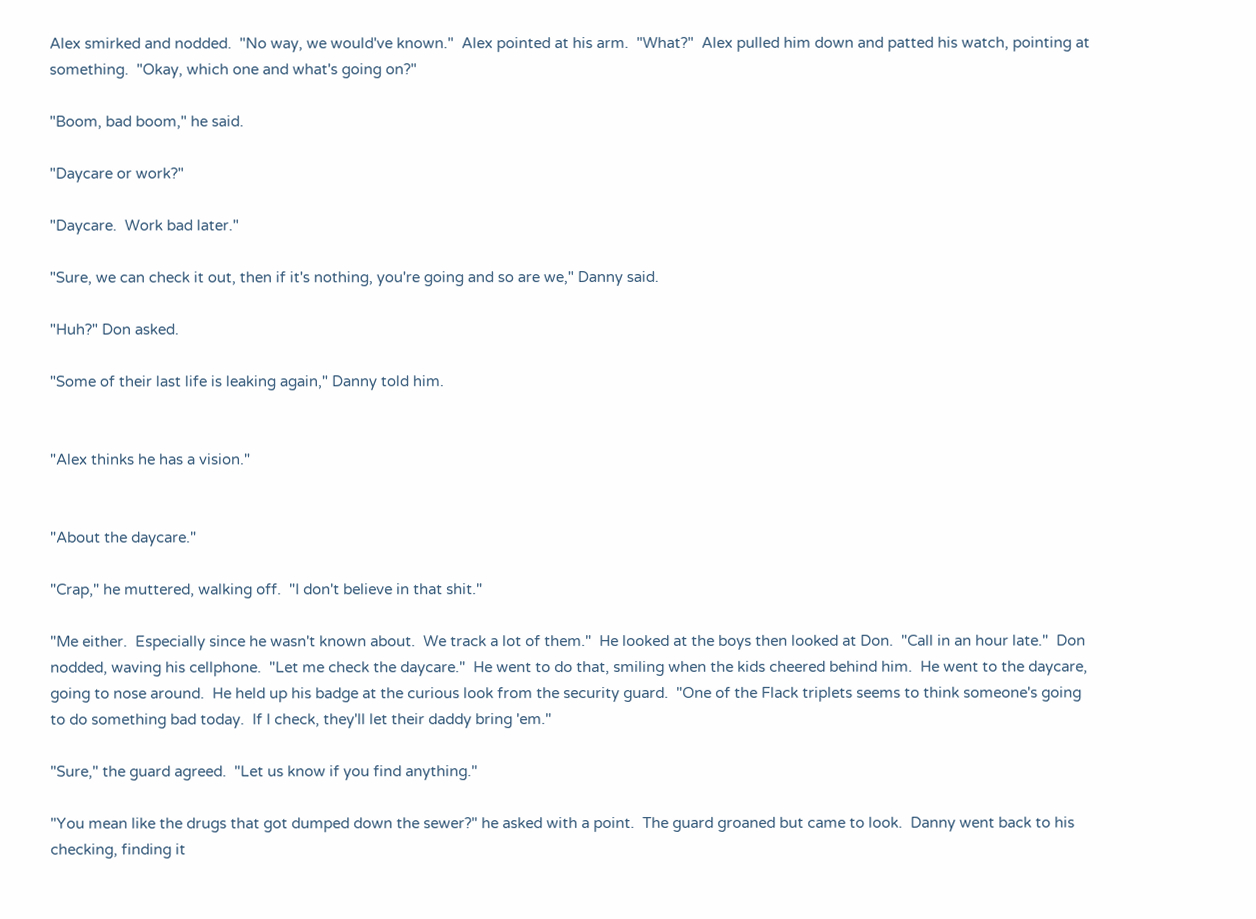Alex smirked and nodded.  "No way, we would've known."  Alex pointed at his arm.  "What?"  Alex pulled him down and patted his watch, pointing at something.  "Okay, which one and what's going on?"

"Boom, bad boom," he said.

"Daycare or work?"

"Daycare.  Work bad later."

"Sure, we can check it out, then if it's nothing, you're going and so are we," Danny said.

"Huh?" Don asked.

"Some of their last life is leaking again," Danny told him.


"Alex thinks he has a vision."


"About the daycare."

"Crap," he muttered, walking off.  "I don't believe in that shit."

"Me either.  Especially since he wasn't known about.  We track a lot of them."  He looked at the boys then looked at Don.  "Call in an hour late."  Don nodded, waving his cellphone.  "Let me check the daycare."  He went to do that, smiling when the kids cheered behind him.  He went to the daycare, going to nose around.  He held up his badge at the curious look from the security guard.  "One of the Flack triplets seems to think someone's going to do something bad today.  If I check, they'll let their daddy bring 'em."

"Sure," the guard agreed.  "Let us know if you find anything."

"You mean like the drugs that got dumped down the sewer?" he asked with a point.  The guard groaned but came to look.  Danny went back to his checking, finding it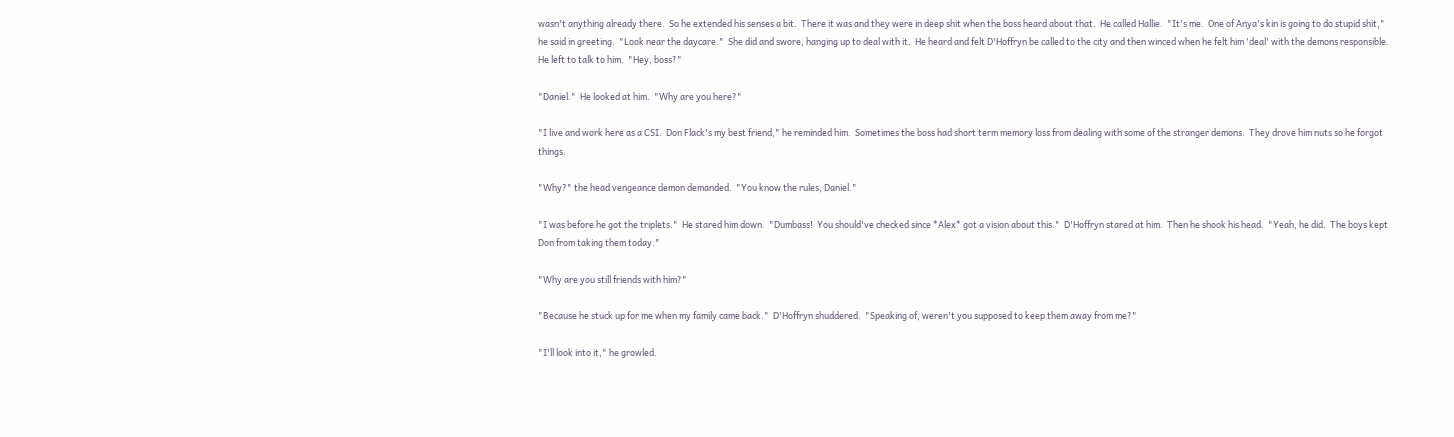wasn't anything already there.  So he extended his senses a bit.  There it was and they were in deep shit when the boss heard about that.  He called Hallie.  "It's me.  One of Anya's kin is going to do stupid shit," he said in greeting.  "Look near the daycare."  She did and swore, hanging up to deal with it.  He heard and felt D'Hoffryn be called to the city and then winced when he felt him 'deal' with the demons responsible.  He left to talk to him.  "Hey, boss?"

"Daniel."  He looked at him.  "Why are you here?"

"I live and work here as a CSI.  Don Flack's my best friend," he reminded him.  Sometimes the boss had short term memory loss from dealing with some of the stranger demons.  They drove him nuts so he forgot things.

"Why?" the head vengeance demon demanded.  "You know the rules, Daniel."

"I was before he got the triplets."  He stared him down.  "Dumbass!  You should've checked since *Alex* got a vision about this."  D'Hoffryn stared at him.  Then he shook his head.  "Yeah, he did.  The boys kept Don from taking them today."

"Why are you still friends with him?"

"Because he stuck up for me when my family came back."  D'Hoffryn shuddered.  "Speaking of, weren't you supposed to keep them away from me?"

"I'll look into it," he growled.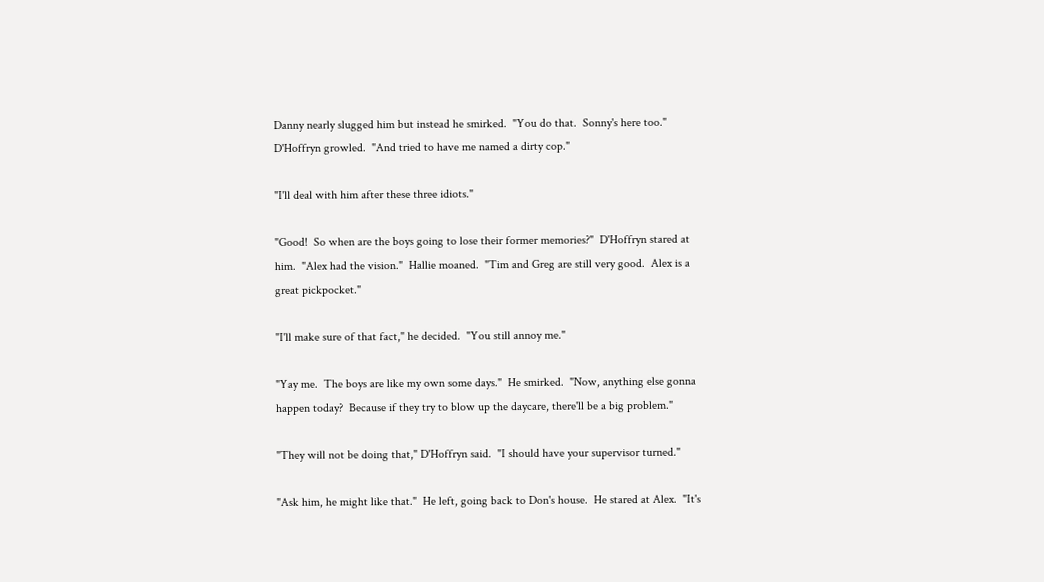Danny nearly slugged him but instead he smirked.  "You do that.  Sonny's here too."  D'Hoffryn growled.  "And tried to have me named a dirty cop."

"I'll deal with him after these three idiots."

"Good!  So when are the boys going to lose their former memories?"  D'Hoffryn stared at him.  "Alex had the vision."  Hallie moaned.  "Tim and Greg are still very good.  Alex is a great pickpocket."

"I'll make sure of that fact," he decided.  "You still annoy me."

"Yay me.  The boys are like my own some days."  He smirked.  "Now, anything else gonna happen today?  Because if they try to blow up the daycare, there'll be a big problem."

"They will not be doing that," D'Hoffryn said.  "I should have your supervisor turned."

"Ask him, he might like that."  He left, going back to Don's house.  He stared at Alex.  "It's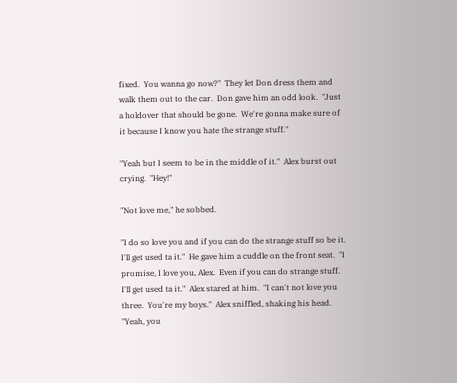fixed.  You wanna go now?"  They let Don dress them and walk them out to the car.  Don gave him an odd look.  "Just a holdover that should be gone.  We're gonna make sure of it because I know you hate the strange stuff."

"Yeah but I seem to be in the middle of it."  Alex burst out crying.  "Hey!"

"Not love me," he sobbed.

"I do so love you and if you can do the strange stuff so be it.  I'll get used ta it."  He gave him a cuddle on the front seat.  "I promise, I love you, Alex.  Even if you can do strange stuff.  I'll get used ta it."  Alex stared at him.  "I can't not love you three.  You're my boys."  Alex sniffled, shaking his head.  "Yeah, you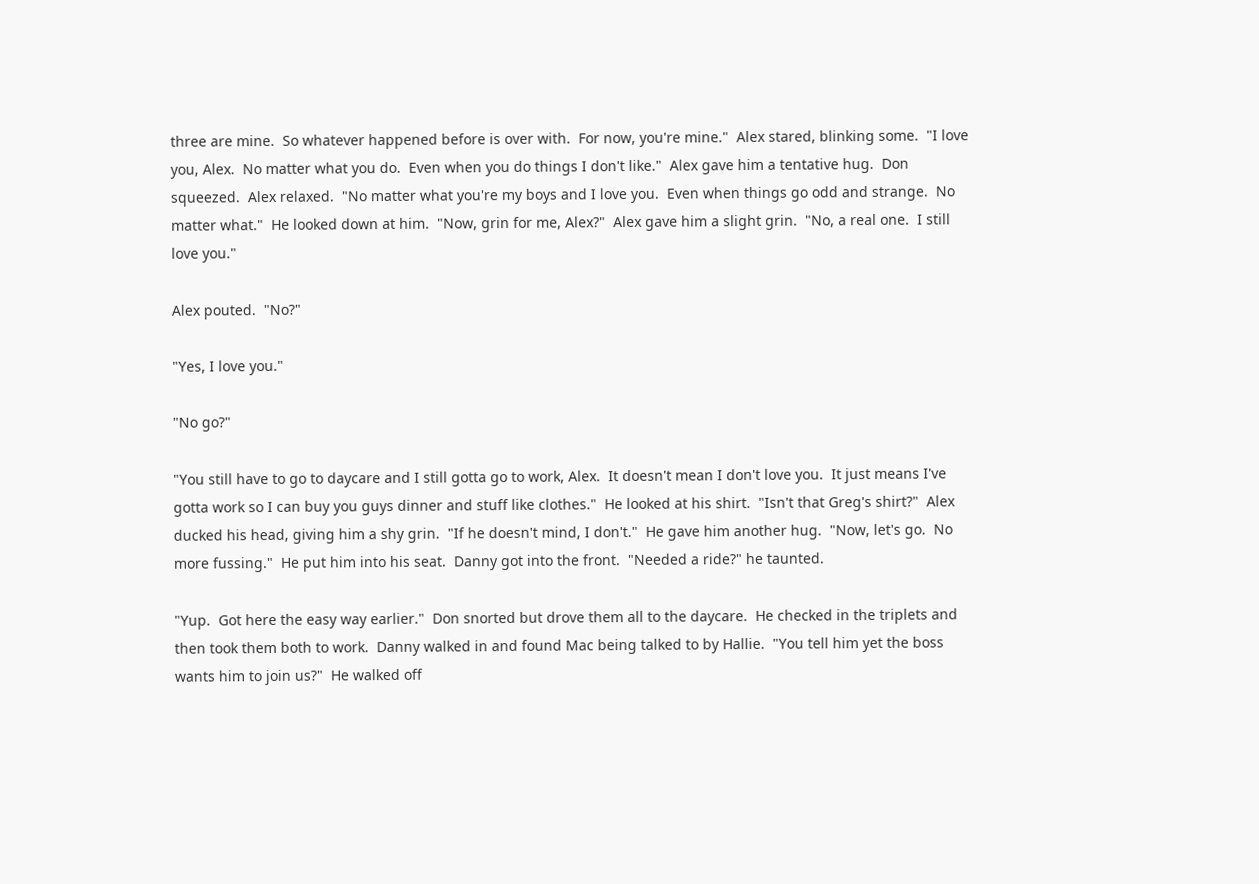three are mine.  So whatever happened before is over with.  For now, you're mine."  Alex stared, blinking some.  "I love you, Alex.  No matter what you do.  Even when you do things I don't like."  Alex gave him a tentative hug.  Don squeezed.  Alex relaxed.  "No matter what you're my boys and I love you.  Even when things go odd and strange.  No matter what."  He looked down at him.  "Now, grin for me, Alex?"  Alex gave him a slight grin.  "No, a real one.  I still love you."

Alex pouted.  "No?"

"Yes, I love you."

"No go?"

"You still have to go to daycare and I still gotta go to work, Alex.  It doesn't mean I don't love you.  It just means I've gotta work so I can buy you guys dinner and stuff like clothes."  He looked at his shirt.  "Isn't that Greg's shirt?"  Alex ducked his head, giving him a shy grin.  "If he doesn't mind, I don't."  He gave him another hug.  "Now, let's go.  No more fussing."  He put him into his seat.  Danny got into the front.  "Needed a ride?" he taunted.

"Yup.  Got here the easy way earlier."  Don snorted but drove them all to the daycare.  He checked in the triplets and then took them both to work.  Danny walked in and found Mac being talked to by Hallie.  "You tell him yet the boss wants him to join us?"  He walked off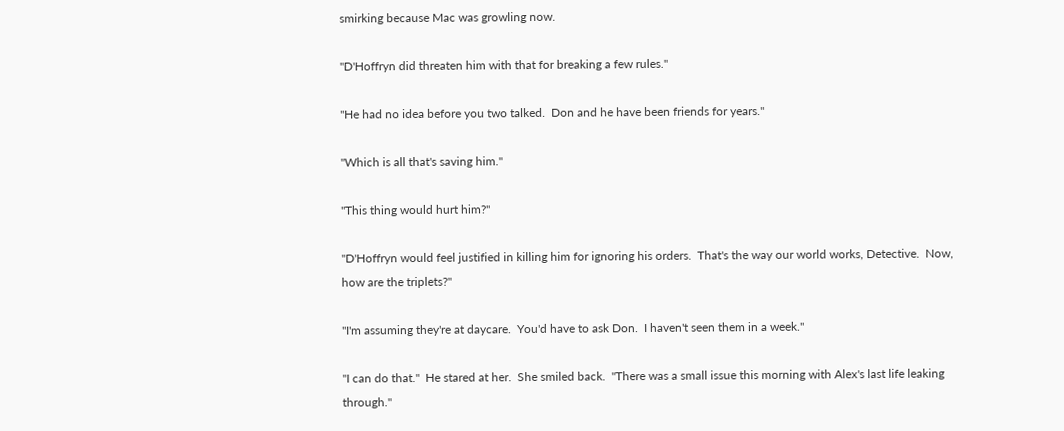smirking because Mac was growling now.

"D'Hoffryn did threaten him with that for breaking a few rules."

"He had no idea before you two talked.  Don and he have been friends for years."

"Which is all that's saving him."

"This thing would hurt him?"

"D'Hoffryn would feel justified in killing him for ignoring his orders.  That's the way our world works, Detective.  Now, how are the triplets?"

"I'm assuming they're at daycare.  You'd have to ask Don.  I haven't seen them in a week."

"I can do that."  He stared at her.  She smiled back.  "There was a small issue this morning with Alex's last life leaking through."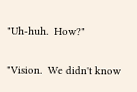"Uh-huh.  How?"

"Vision.  We didn't know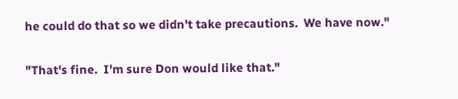he could do that so we didn't take precautions.  We have now."

"That's fine.  I'm sure Don would like that."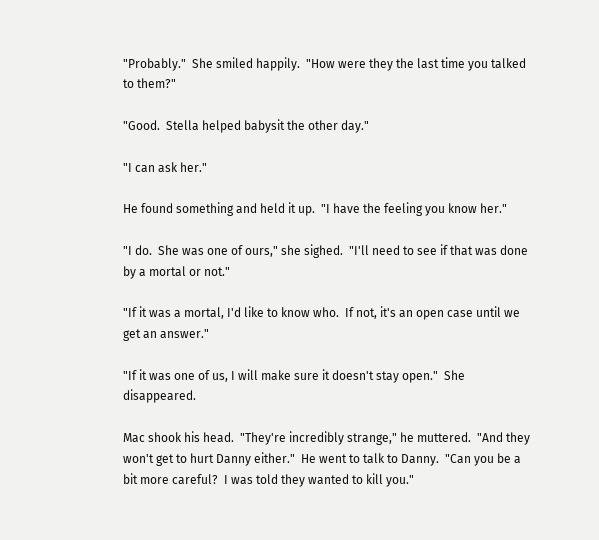"Probably."  She smiled happily.  "How were they the last time you talked to them?"

"Good.  Stella helped babysit the other day."

"I can ask her."

He found something and held it up.  "I have the feeling you know her."

"I do.  She was one of ours," she sighed.  "I'll need to see if that was done by a mortal or not."

"If it was a mortal, I'd like to know who.  If not, it's an open case until we get an answer."

"If it was one of us, I will make sure it doesn't stay open."  She disappeared.

Mac shook his head.  "They're incredibly strange," he muttered.  "And they won't get to hurt Danny either."  He went to talk to Danny.  "Can you be a bit more careful?  I was told they wanted to kill you."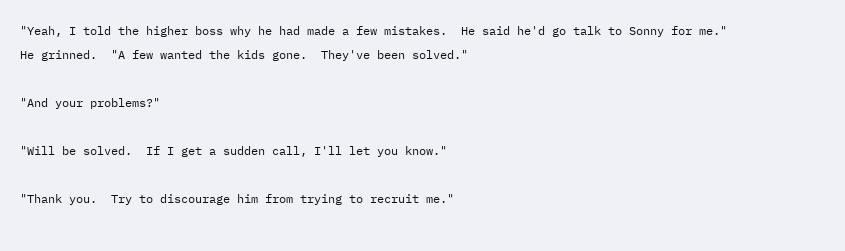"Yeah, I told the higher boss why he had made a few mistakes.  He said he'd go talk to Sonny for me."  He grinned.  "A few wanted the kids gone.  They've been solved."

"And your problems?"

"Will be solved.  If I get a sudden call, I'll let you know."

"Thank you.  Try to discourage him from trying to recruit me."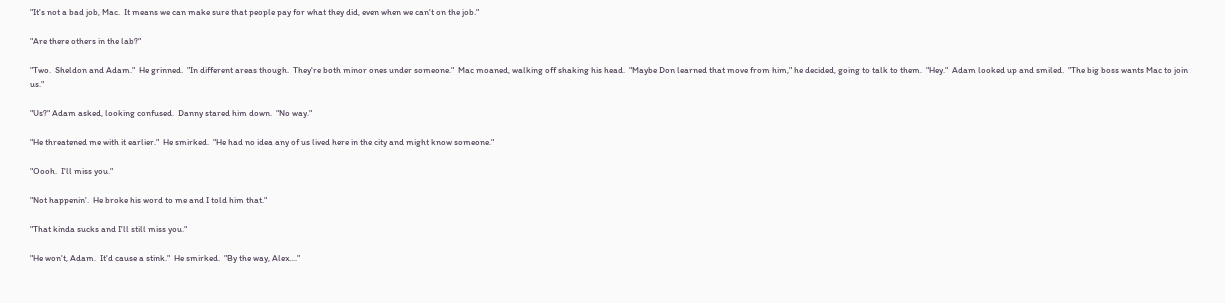"It's not a bad job, Mac.  It means we can make sure that people pay for what they did, even when we can't on the job."

"Are there others in the lab?"

"Two.  Sheldon and Adam."  He grinned.  "In different areas though.  They're both minor ones under someone."  Mac moaned, walking off shaking his head.  "Maybe Don learned that move from him," he decided, going to talk to them.  "Hey."  Adam looked up and smiled.  "The big boss wants Mac to join us."

"Us?" Adam asked, looking confused.  Danny stared him down.  "No way."

"He threatened me with it earlier."  He smirked.  "He had no idea any of us lived here in the city and might know someone."

"Oooh.  I'll miss you."

"Not happenin'.  He broke his word to me and I told him that."

"That kinda sucks and I'll still miss you."

"He won't, Adam.  It'd cause a stink."  He smirked.  "By the way, Alex...."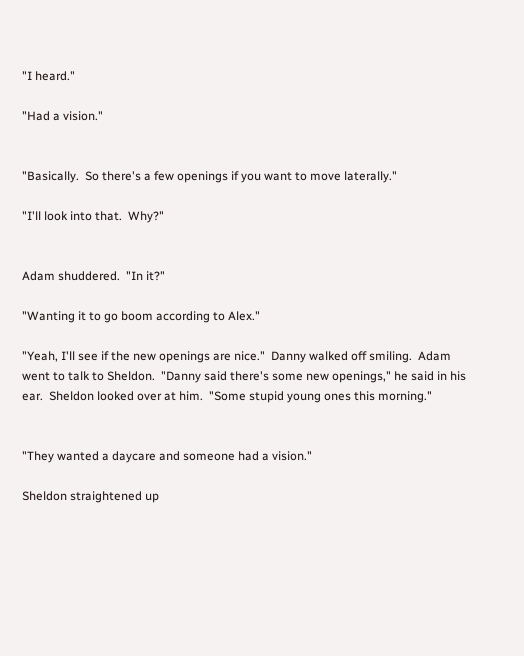"I heard."

"Had a vision."


"Basically.  So there's a few openings if you want to move laterally."

"I'll look into that.  Why?"


Adam shuddered.  "In it?"

"Wanting it to go boom according to Alex."

"Yeah, I'll see if the new openings are nice."  Danny walked off smiling.  Adam went to talk to Sheldon.  "Danny said there's some new openings," he said in his ear.  Sheldon looked over at him.  "Some stupid young ones this morning."


"They wanted a daycare and someone had a vision."

Sheldon straightened up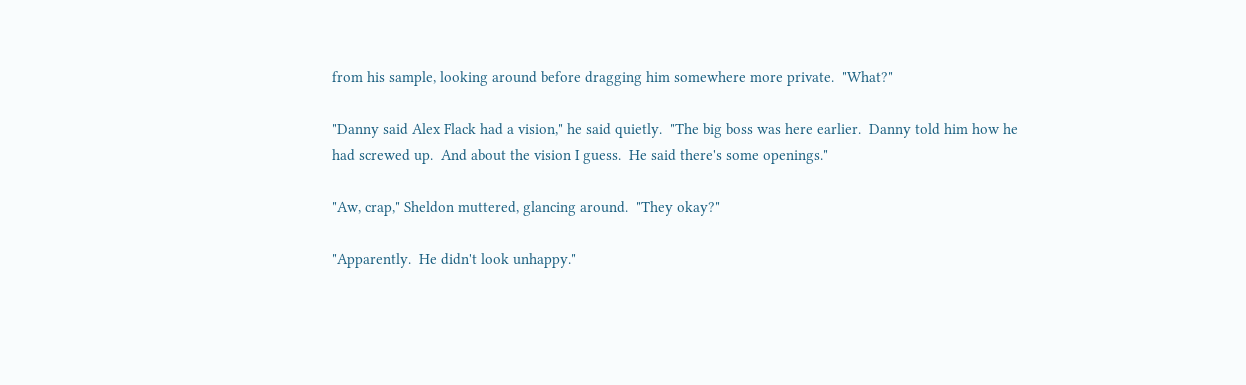from his sample, looking around before dragging him somewhere more private.  "What?"

"Danny said Alex Flack had a vision," he said quietly.  "The big boss was here earlier.  Danny told him how he had screwed up.  And about the vision I guess.  He said there's some openings."

"Aw, crap," Sheldon muttered, glancing around.  "They okay?"

"Apparently.  He didn't look unhappy."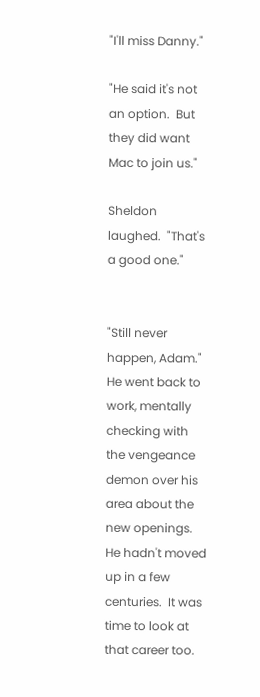"I'll miss Danny."

"He said it's not an option.  But they did want Mac to join us."

Sheldon laughed.  "That's a good one."


"Still never happen, Adam."  He went back to work, mentally checking with the vengeance demon over his area about the new openings.  He hadn't moved up in a few centuries.  It was time to look at that career too.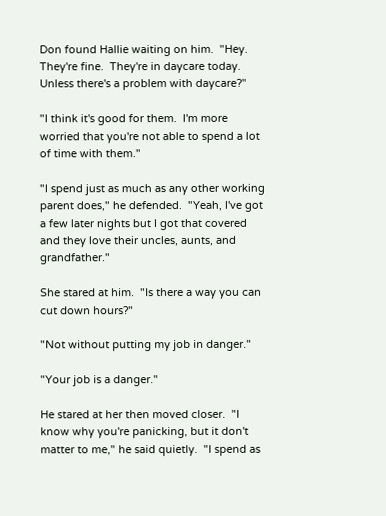Don found Hallie waiting on him.  "Hey.  They're fine.  They're in daycare today.  Unless there's a problem with daycare?"

"I think it's good for them.  I'm more worried that you're not able to spend a lot of time with them."

"I spend just as much as any other working parent does," he defended.  "Yeah, I've got a few later nights but I got that covered and they love their uncles, aunts, and grandfather."

She stared at him.  "Is there a way you can cut down hours?"

"Not without putting my job in danger."

"Your job is a danger."

He stared at her then moved closer.  "I know why you're panicking, but it don't matter to me," he said quietly.  "I spend as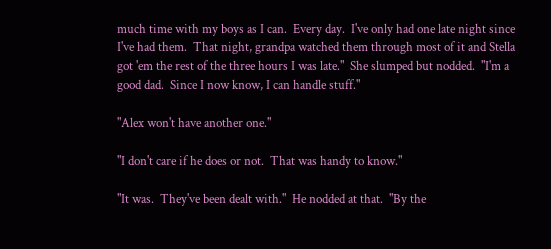much time with my boys as I can.  Every day.  I've only had one late night since I've had them.  That night, grandpa watched them through most of it and Stella got 'em the rest of the three hours I was late."  She slumped but nodded.  "I'm a good dad.  Since I now know, I can handle stuff."

"Alex won't have another one."

"I don't care if he does or not.  That was handy to know."

"It was.  They've been dealt with."  He nodded at that.  "By the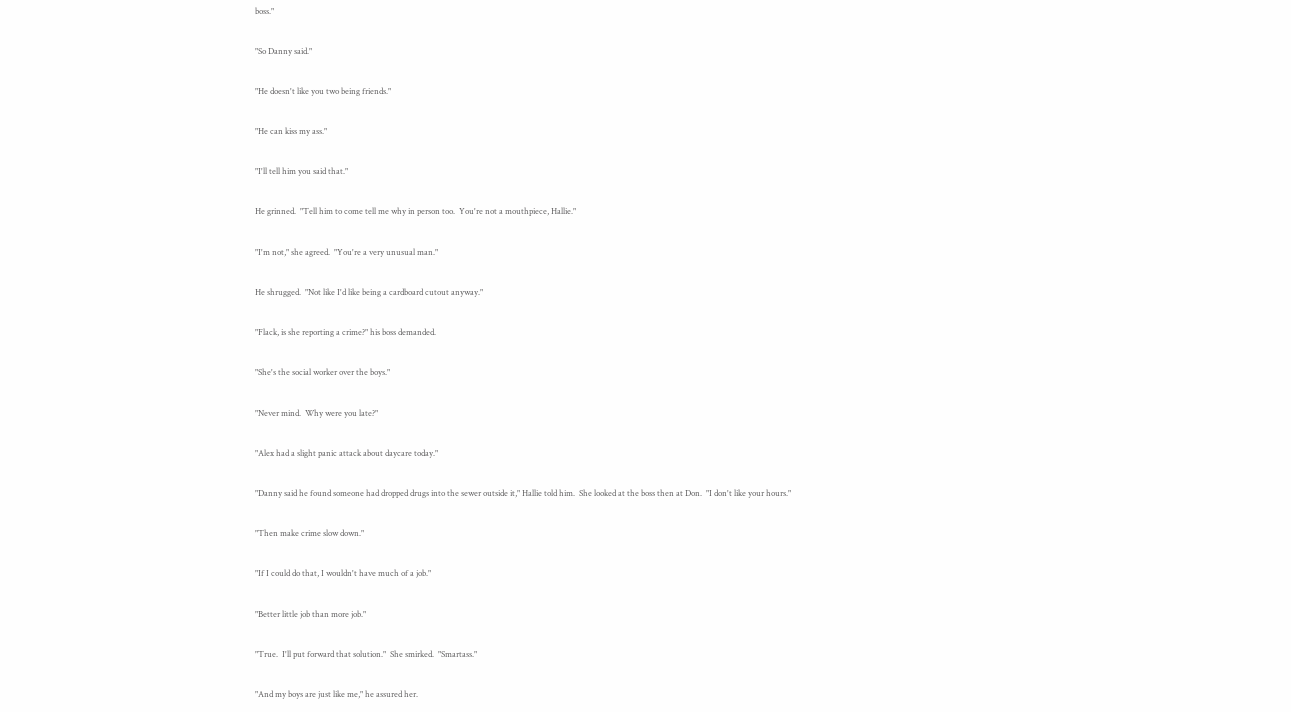boss."

"So Danny said."

"He doesn't like you two being friends."

"He can kiss my ass."

"I'll tell him you said that."

He grinned.  "Tell him to come tell me why in person too.  You're not a mouthpiece, Hallie."

"I'm not," she agreed.  "You're a very unusual man."

He shrugged.  "Not like I'd like being a cardboard cutout anyway."

"Flack, is she reporting a crime?" his boss demanded.

"She's the social worker over the boys."

"Never mind.  Why were you late?"

"Alex had a slight panic attack about daycare today."

"Danny said he found someone had dropped drugs into the sewer outside it," Hallie told him.  She looked at the boss then at Don.  "I don't like your hours."

"Then make crime slow down."

"If I could do that, I wouldn't have much of a job."

"Better little job than more job."

"True.  I'll put forward that solution."  She smirked.  "Smartass."

"And my boys are just like me," he assured her.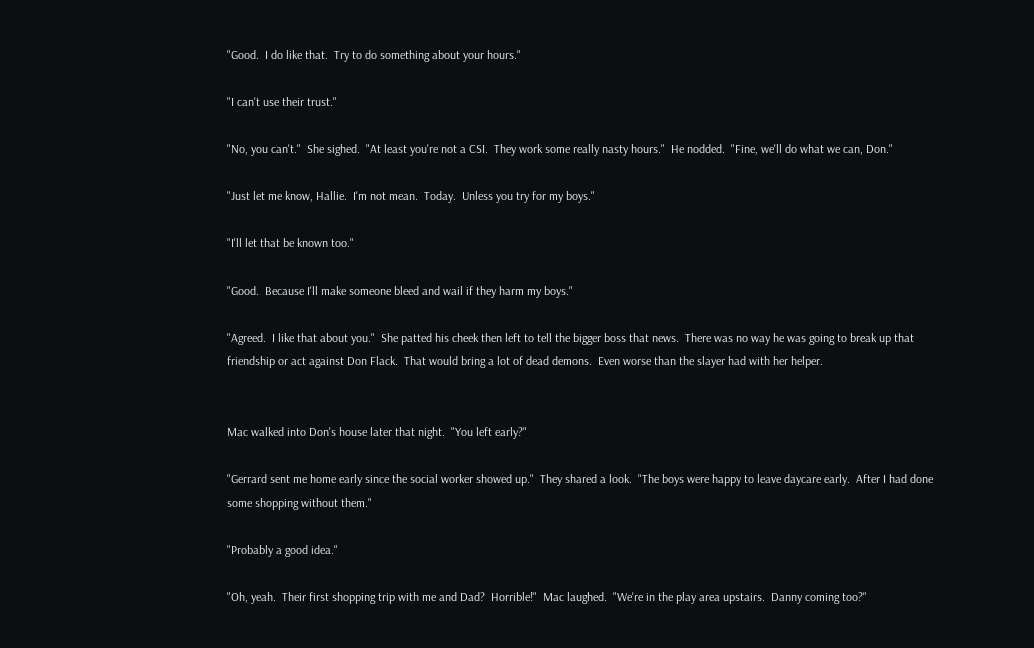"Good.  I do like that.  Try to do something about your hours."

"I can't use their trust."

"No, you can't."  She sighed.  "At least you're not a CSI.  They work some really nasty hours."  He nodded.  "Fine, we'll do what we can, Don."

"Just let me know, Hallie.  I'm not mean.  Today.  Unless you try for my boys."

"I'll let that be known too."

"Good.  Because I'll make someone bleed and wail if they harm my boys."

"Agreed.  I like that about you."  She patted his cheek then left to tell the bigger boss that news.  There was no way he was going to break up that friendship or act against Don Flack.  That would bring a lot of dead demons.  Even worse than the slayer had with her helper.


Mac walked into Don's house later that night.  "You left early?"

"Gerrard sent me home early since the social worker showed up."  They shared a look.  "The boys were happy to leave daycare early.  After I had done some shopping without them."

"Probably a good idea."

"Oh, yeah.  Their first shopping trip with me and Dad?  Horrible!"  Mac laughed.  "We're in the play area upstairs.  Danny coming too?"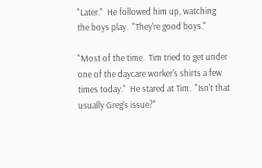"Later."  He followed him up, watching the boys play.  "They're good boys."

"Most of the time.  Tim tried to get under one of the daycare worker's shirts a few times today."  He stared at Tim.  "Isn't that usually Greg's issue?"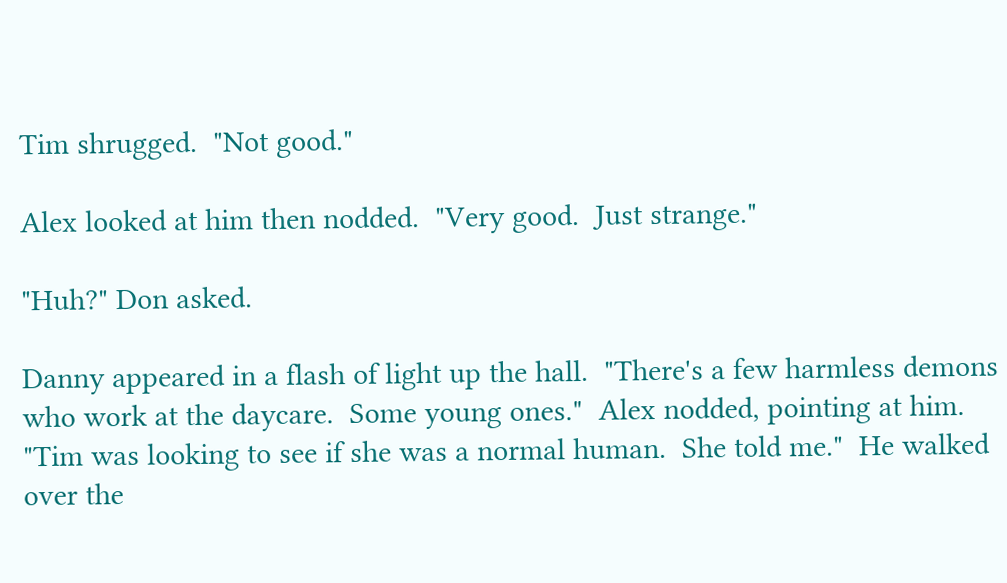Tim shrugged.  "Not good."

Alex looked at him then nodded.  "Very good.  Just strange."

"Huh?" Don asked.

Danny appeared in a flash of light up the hall.  "There's a few harmless demons who work at the daycare.  Some young ones."  Alex nodded, pointing at him.  "Tim was looking to see if she was a normal human.  She told me."  He walked over the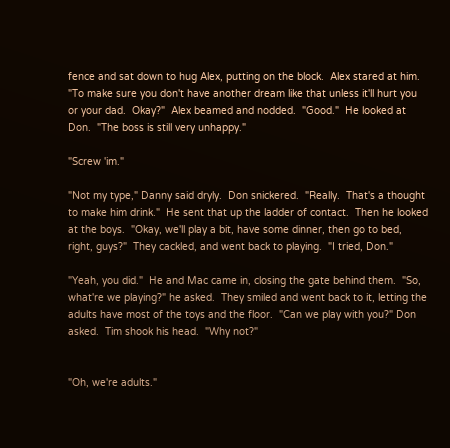fence and sat down to hug Alex, putting on the block.  Alex stared at him.  "To make sure you don't have another dream like that unless it'll hurt you or your dad.  Okay?"  Alex beamed and nodded.  "Good."  He looked at Don.  "The boss is still very unhappy."

"Screw 'im."

"Not my type," Danny said dryly.  Don snickered.  "Really.  That's a thought to make him drink."  He sent that up the ladder of contact.  Then he looked at the boys.  "Okay, we'll play a bit, have some dinner, then go to bed, right, guys?"  They cackled, and went back to playing.  "I tried, Don."

"Yeah, you did."  He and Mac came in, closing the gate behind them.  "So, what're we playing?" he asked.  They smiled and went back to it, letting the adults have most of the toys and the floor.  "Can we play with you?" Don asked.  Tim shook his head.  "Why not?"


"Oh, we're adults."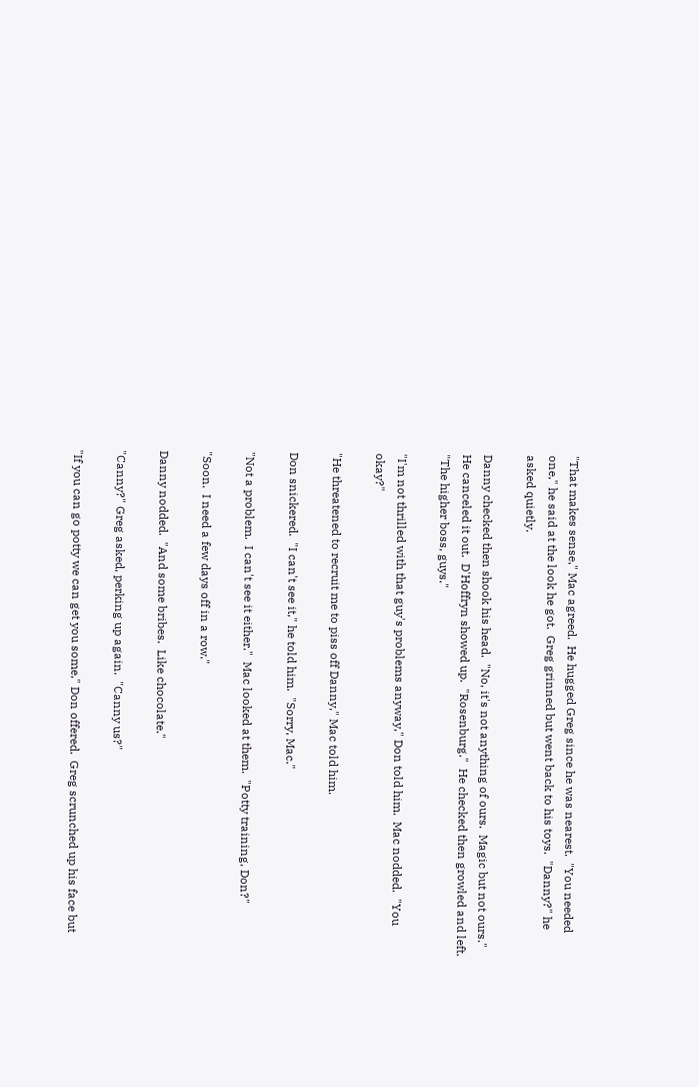"That makes sense," Mac agreed.  He hugged Greg since he was nearest.  "You needed one," he said at the look he got.  Greg grinned but went back to his toys.  "Danny?" he asked quietly.

Danny checked then shook his head.  "No, it's not anything of ours.  Magic but not ours."  He canceled it out.  D'Hoffryn showed up.  "Rosenburg."  He checked then growled and left.  "The higher boss, guys."

"I'm not thrilled with that guy's problems anyway," Don told him.  Mac nodded.  "You okay?"

"He threatened to recruit me to piss off Danny," Mac told him.

Don snickered.  "I can't see it," he told him.  "Sorry, Mac."

"Not a problem.  I can't see it either."  Mac looked at them.  "Potty training, Don?"

"Soon.  I need a few days off in a row."

Danny nodded.  "And some bribes.  Like chocolate."

"Canny?" Greg asked, perking up again.  "Canny us?"

"If you can go potty we can get you some," Don offered.  Greg scrunched up his face but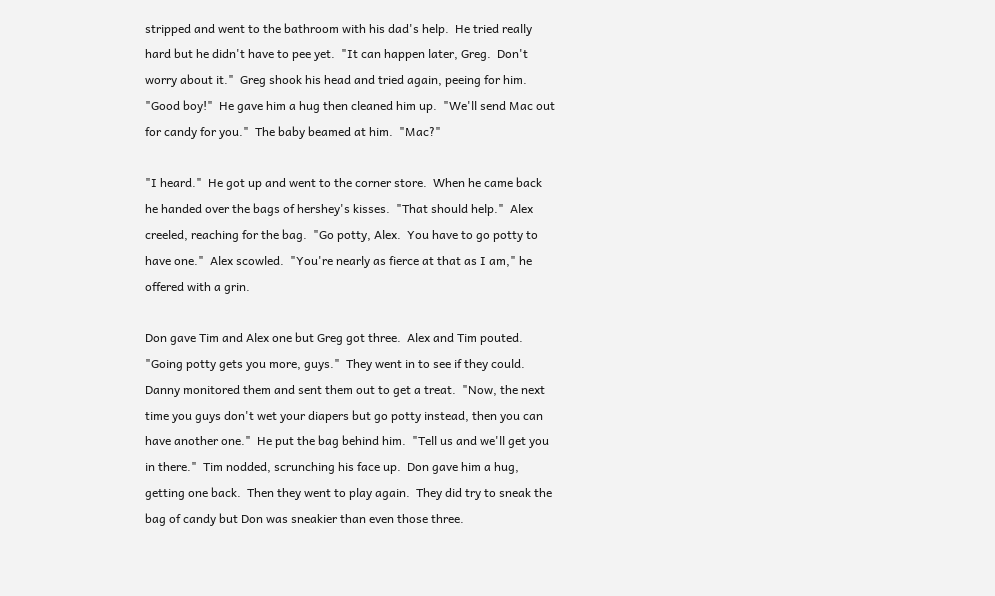stripped and went to the bathroom with his dad's help.  He tried really hard but he didn't have to pee yet.  "It can happen later, Greg.  Don't worry about it."  Greg shook his head and tried again, peeing for him.  "Good boy!"  He gave him a hug then cleaned him up.  "We'll send Mac out for candy for you."  The baby beamed at him.  "Mac?"

"I heard."  He got up and went to the corner store.  When he came back he handed over the bags of hershey's kisses.  "That should help."  Alex creeled, reaching for the bag.  "Go potty, Alex.  You have to go potty to have one."  Alex scowled.  "You're nearly as fierce at that as I am," he offered with a grin.

Don gave Tim and Alex one but Greg got three.  Alex and Tim pouted.  "Going potty gets you more, guys."  They went in to see if they could.  Danny monitored them and sent them out to get a treat.  "Now, the next time you guys don't wet your diapers but go potty instead, then you can have another one."  He put the bag behind him.  "Tell us and we'll get you in there."  Tim nodded, scrunching his face up.  Don gave him a hug, getting one back.  Then they went to play again.  They did try to sneak the bag of candy but Don was sneakier than even those three.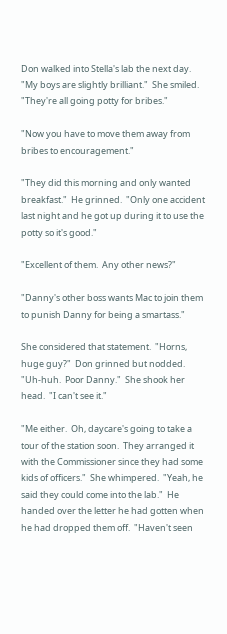Don walked into Stella's lab the next day.  "My boys are slightly brilliant."  She smiled.  "They're all going potty for bribes."

"Now you have to move them away from bribes to encouragement."

"They did this morning and only wanted breakfast."  He grinned.  "Only one accident last night and he got up during it to use the potty so it's good."

"Excellent of them.  Any other news?"

"Danny's other boss wants Mac to join them to punish Danny for being a smartass."

She considered that statement.  "Horns, huge guy?"  Don grinned but nodded.  "Uh-huh.  Poor Danny."  She shook her head.  "I can't see it."

"Me either.  Oh, daycare's going to take a tour of the station soon.  They arranged it with the Commissioner since they had some kids of officers."  She whimpered.  "Yeah, he said they could come into the lab."  He handed over the letter he had gotten when he had dropped them off.  "Haven't seen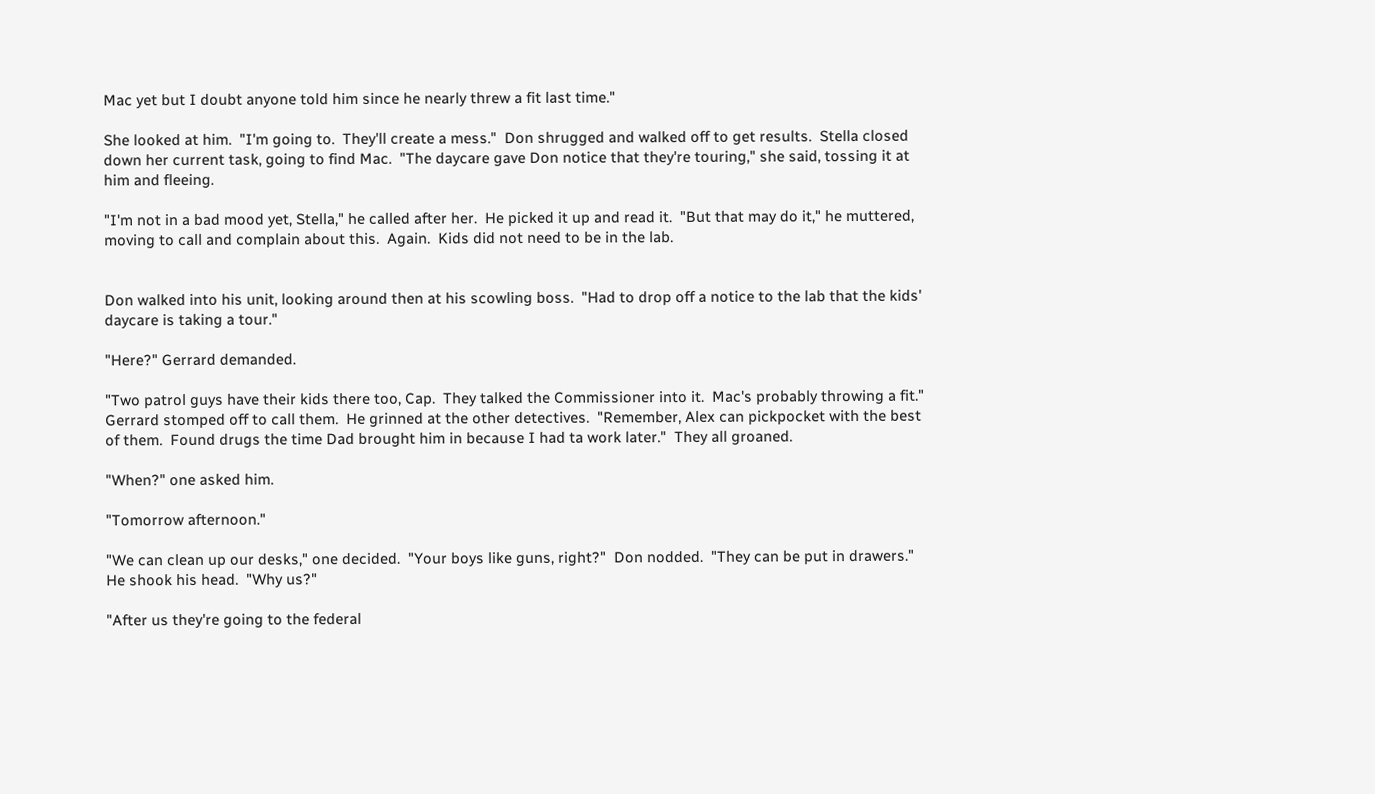Mac yet but I doubt anyone told him since he nearly threw a fit last time."

She looked at him.  "I'm going to.  They'll create a mess."  Don shrugged and walked off to get results.  Stella closed down her current task, going to find Mac.  "The daycare gave Don notice that they're touring," she said, tossing it at him and fleeing.

"I'm not in a bad mood yet, Stella," he called after her.  He picked it up and read it.  "But that may do it," he muttered, moving to call and complain about this.  Again.  Kids did not need to be in the lab.


Don walked into his unit, looking around then at his scowling boss.  "Had to drop off a notice to the lab that the kids' daycare is taking a tour."

"Here?" Gerrard demanded.

"Two patrol guys have their kids there too, Cap.  They talked the Commissioner into it.  Mac's probably throwing a fit."  Gerrard stomped off to call them.  He grinned at the other detectives.  "Remember, Alex can pickpocket with the best of them.  Found drugs the time Dad brought him in because I had ta work later."  They all groaned.

"When?" one asked him.

"Tomorrow afternoon."

"We can clean up our desks," one decided.  "Your boys like guns, right?"  Don nodded.  "They can be put in drawers."  He shook his head.  "Why us?"

"After us they're going to the federal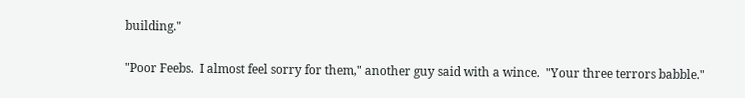building."

"Poor Feebs.  I almost feel sorry for them," another guy said with a wince.  "Your three terrors babble."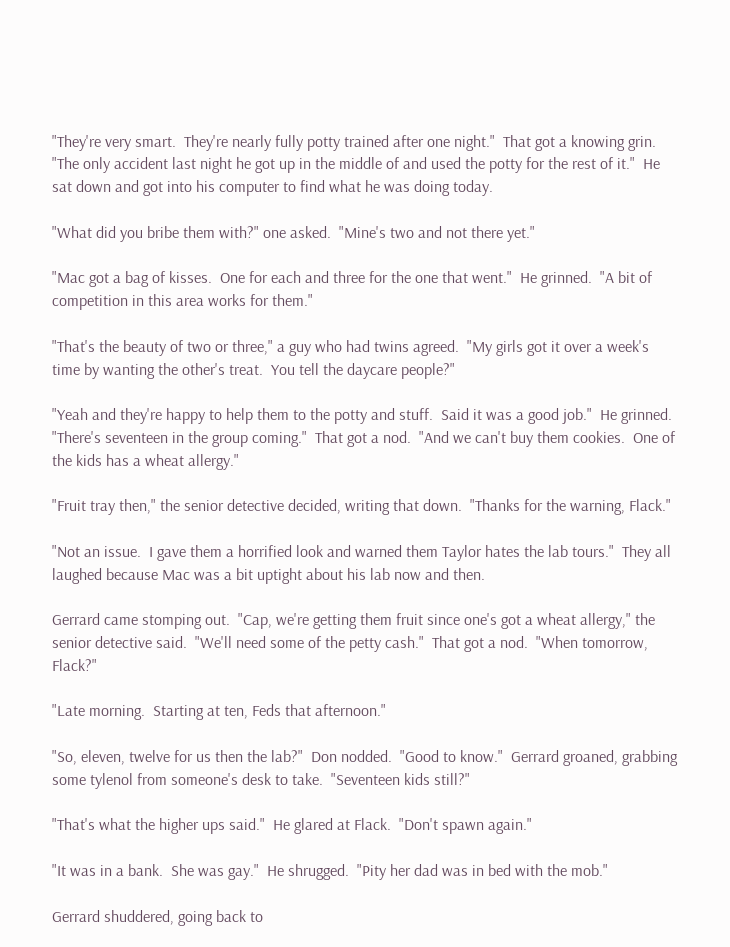"They're very smart.  They're nearly fully potty trained after one night."  That got a knowing grin.  "The only accident last night he got up in the middle of and used the potty for the rest of it."  He sat down and got into his computer to find what he was doing today.

"What did you bribe them with?" one asked.  "Mine's two and not there yet."

"Mac got a bag of kisses.  One for each and three for the one that went."  He grinned.  "A bit of competition in this area works for them."

"That's the beauty of two or three," a guy who had twins agreed.  "My girls got it over a week's time by wanting the other's treat.  You tell the daycare people?"

"Yeah and they're happy to help them to the potty and stuff.  Said it was a good job."  He grinned.  "There's seventeen in the group coming."  That got a nod.  "And we can't buy them cookies.  One of the kids has a wheat allergy."

"Fruit tray then," the senior detective decided, writing that down.  "Thanks for the warning, Flack."

"Not an issue.  I gave them a horrified look and warned them Taylor hates the lab tours."  They all laughed because Mac was a bit uptight about his lab now and then.

Gerrard came stomping out.  "Cap, we're getting them fruit since one's got a wheat allergy," the senior detective said.  "We'll need some of the petty cash."  That got a nod.  "When tomorrow, Flack?"

"Late morning.  Starting at ten, Feds that afternoon."

"So, eleven, twelve for us then the lab?"  Don nodded.  "Good to know."  Gerrard groaned, grabbing some tylenol from someone's desk to take.  "Seventeen kids still?"

"That's what the higher ups said."  He glared at Flack.  "Don't spawn again."

"It was in a bank.  She was gay."  He shrugged.  "Pity her dad was in bed with the mob."

Gerrard shuddered, going back to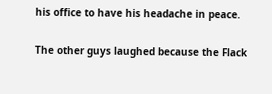his office to have his headache in peace.

The other guys laughed because the Flack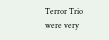Terror Trio were very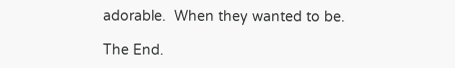adorable.  When they wanted to be.

The End.